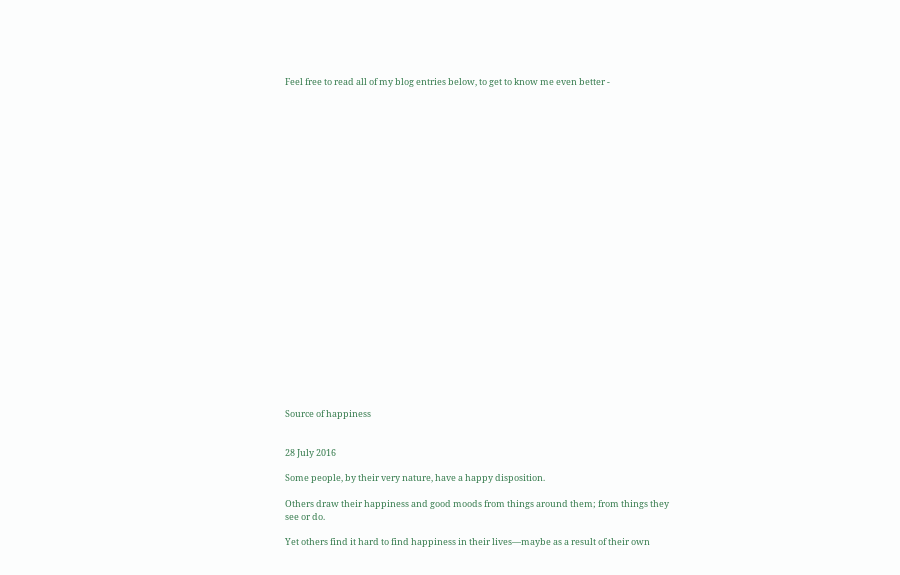Feel free to read all of my blog entries below, to get to know me even better -

























Source of happiness


28 July 2016

Some people, by their very nature, have a happy disposition.

Others draw their happiness and good moods from things around them; from things they see or do.

Yet others find it hard to find happiness in their lives—maybe as a result of their own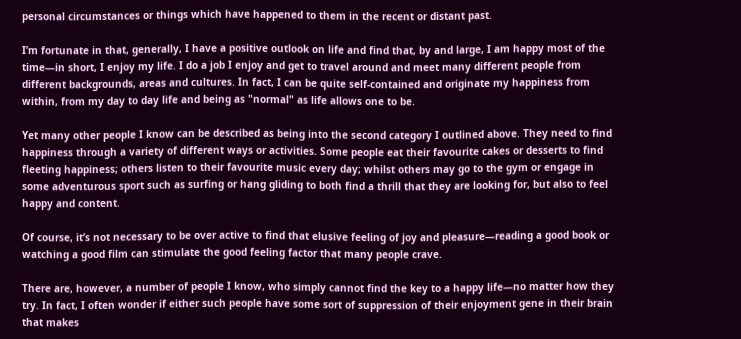personal circumstances or things which have happened to them in the recent or distant past.

I’m fortunate in that, generally, I have a positive outlook on life and find that, by and large, I am happy most of the time—in short, I enjoy my life. I do a job I enjoy and get to travel around and meet many different people from different backgrounds, areas and cultures. In fact, I can be quite self-contained and originate my happiness from within, from my day to day life and being as "normal" as life allows one to be.

Yet many other people I know can be described as being into the second category I outlined above. They need to find happiness through a variety of different ways or activities. Some people eat their favourite cakes or desserts to find fleeting happiness; others listen to their favourite music every day; whilst others may go to the gym or engage in some adventurous sport such as surfing or hang gliding to both find a thrill that they are looking for, but also to feel happy and content.

Of course, it’s not necessary to be over active to find that elusive feeling of joy and pleasure—reading a good book or watching a good film can stimulate the good feeling factor that many people crave.

There are, however, a number of people I know, who simply cannot find the key to a happy life—no matter how they try. In fact, I often wonder if either such people have some sort of suppression of their enjoyment gene in their brain that makes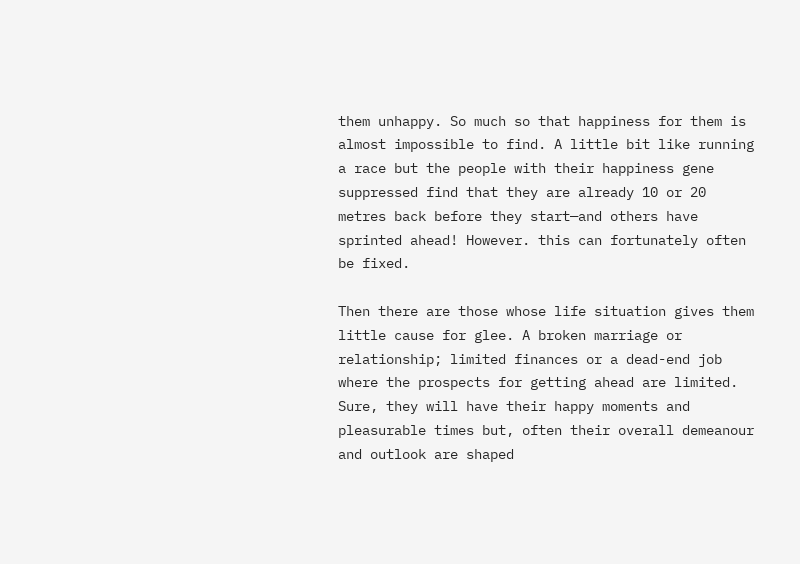them unhappy. So much so that happiness for them is almost impossible to find. A little bit like running a race but the people with their happiness gene suppressed find that they are already 10 or 20 metres back before they start—and others have sprinted ahead! However. this can fortunately often be fixed.

Then there are those whose life situation gives them little cause for glee. A broken marriage or relationship; limited finances or a dead-end job where the prospects for getting ahead are limited. Sure, they will have their happy moments and pleasurable times but, often their overall demeanour and outlook are shaped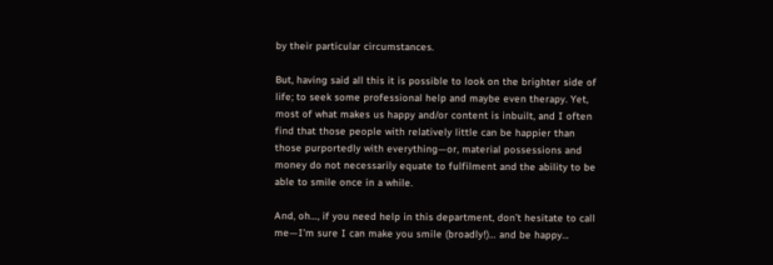by their particular circumstances.

But, having said all this it is possible to look on the brighter side of life; to seek some professional help and maybe even therapy. Yet, most of what makes us happy and/or content is inbuilt, and I often find that those people with relatively little can be happier than those purportedly with everything—or, material possessions and money do not necessarily equate to fulfilment and the ability to be able to smile once in a while.

And, oh…, if you need help in this department, don’t hesitate to call me—I’m sure I can make you smile (broadly!)… and be happy…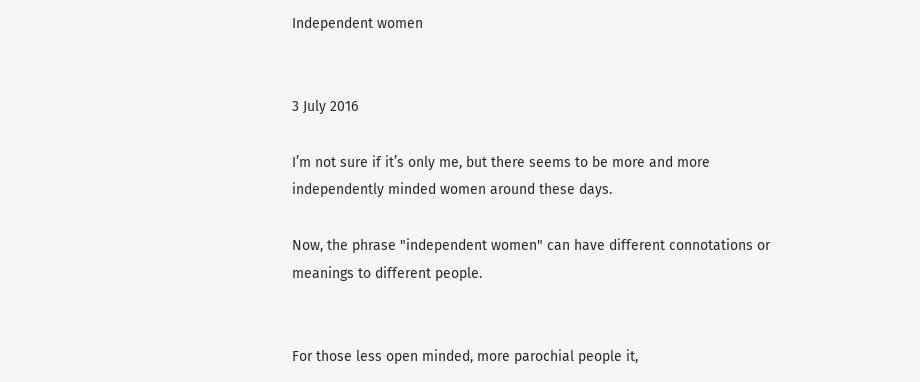Independent women


3 July 2016

I’m not sure if it’s only me, but there seems to be more and more independently minded women around these days.

Now, the phrase "independent women" can have different connotations or meanings to different people.


For those less open minded, more parochial people it,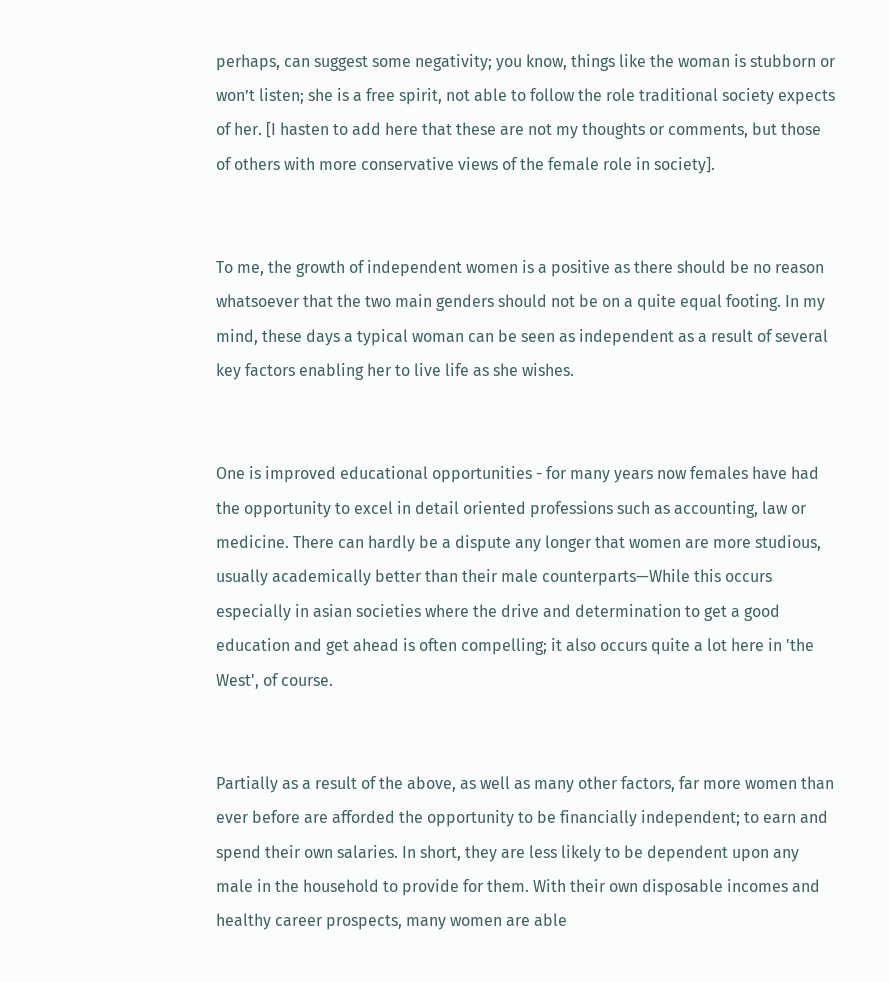perhaps, can suggest some negativity; you know, things like the woman is stubborn or won’t listen; she is a free spirit, not able to follow the role traditional society expects of her. [I hasten to add here that these are not my thoughts or comments, but those of others with more conservative views of the female role in society].


To me, the growth of independent women is a positive as there should be no reason whatsoever that the two main genders should not be on a quite equal footing. In my mind, these days a typical woman can be seen as independent as a result of several key factors enabling her to live life as she wishes.


One is improved educational opportunities - for many years now females have had the opportunity to excel in detail oriented professions such as accounting, law or medicine. There can hardly be a dispute any longer that women are more studious, usually academically better than their male counterparts—While this occurs especially in asian societies where the drive and determination to get a good education and get ahead is often compelling; it also occurs quite a lot here in 'the West', of course.


Partially as a result of the above, as well as many other factors, far more women than ever before are afforded the opportunity to be financially independent; to earn and spend their own salaries. In short, they are less likely to be dependent upon any male in the household to provide for them. With their own disposable incomes and healthy career prospects, many women are able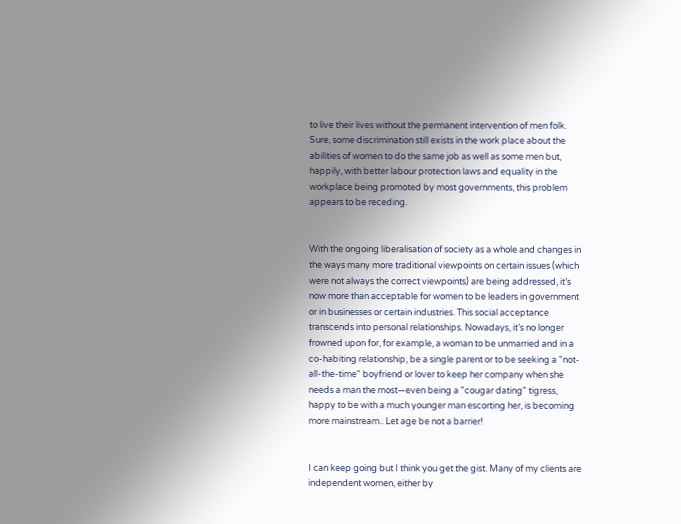to live their lives without the permanent intervention of men folk. Sure, some discrimination still exists in the work place about the abilities of women to do the same job as well as some men but, happily, with better labour protection laws and equality in the workplace being promoted by most governments, this problem appears to be receding.


With the ongoing liberalisation of society as a whole and changes in the ways many more traditional viewpoints on certain issues (which were not always the correct viewpoints) are being addressed, it’s now more than acceptable for women to be leaders in government or in businesses or certain industries. This social acceptance transcends into personal relationships. Nowadays, it’s no longer frowned upon for, for example, a woman to be unmarried and in a co-habiting relationship, be a single parent or to be seeking a "not-all-the-time" boyfriend or lover to keep her company when she needs a man the most—even being a "cougar dating" tigress, happy to be with a much younger man escorting her, is becoming more mainstream.. Let age be not a barrier!


I can keep going but I think you get the gist. Many of my clients are independent women, either by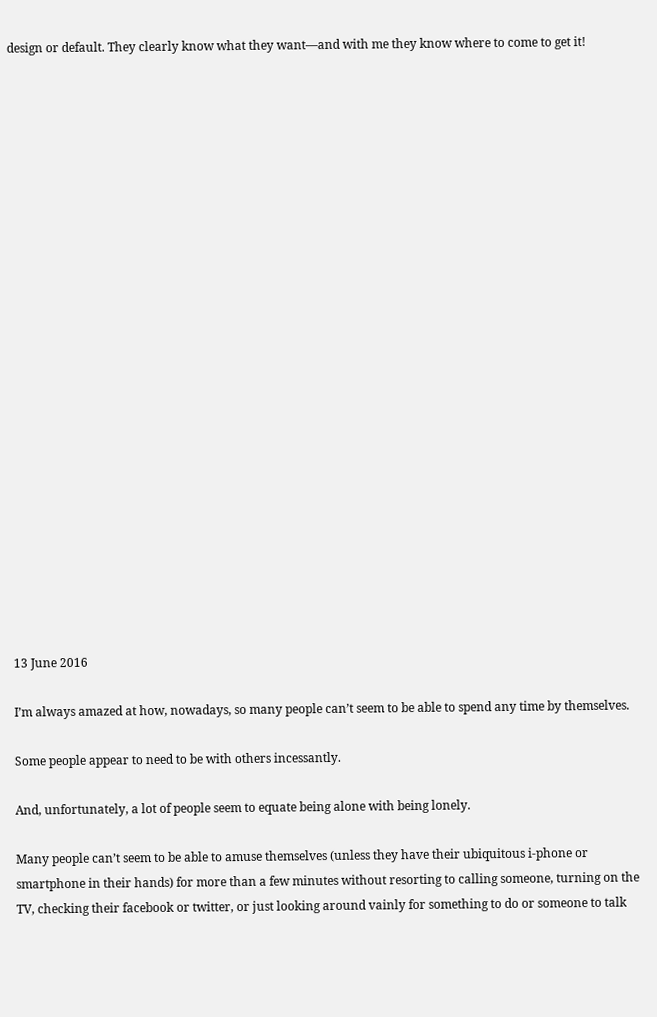design or default. They clearly know what they want—and with me they know where to come to get it!
























13 June 2016

I’m always amazed at how, nowadays, so many people can’t seem to be able to spend any time by themselves.

Some people appear to need to be with others incessantly.

And, unfortunately, a lot of people seem to equate being alone with being lonely.

Many people can’t seem to be able to amuse themselves (unless they have their ubiquitous i-phone or smartphone in their hands) for more than a few minutes without resorting to calling someone, turning on the TV, checking their facebook or twitter, or just looking around vainly for something to do or someone to talk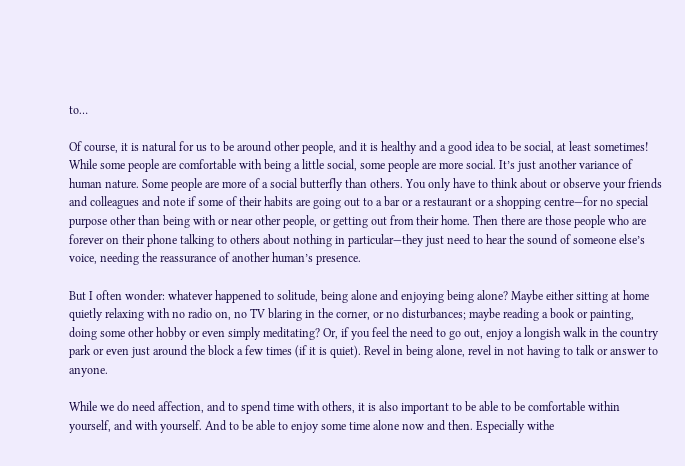to…

Of course, it is natural for us to be around other people, and it is healthy and a good idea to be social, at least sometimes! While some people are comfortable with being a little social, some people are more social. It’s just another variance of human nature. Some people are more of a social butterfly than others. You only have to think about or observe your friends and colleagues and note if some of their habits are going out to a bar or a restaurant or a shopping centre—for no special purpose other than being with or near other people, or getting out from their home. Then there are those people who are forever on their phone talking to others about nothing in particular—they just need to hear the sound of someone else’s voice, needing the reassurance of another human’s presence.

But I often wonder: whatever happened to solitude, being alone and enjoying being alone? Maybe either sitting at home quietly relaxing with no radio on, no TV blaring in the corner, or no disturbances; maybe reading a book or painting, doing some other hobby or even simply meditating? Or, if you feel the need to go out, enjoy a longish walk in the country park or even just around the block a few times (if it is quiet). Revel in being alone, revel in not having to talk or answer to anyone.

While we do need affection, and to spend time with others, it is also important to be able to be comfortable within yourself, and with yourself. And to be able to enjoy some time alone now and then. Especially withe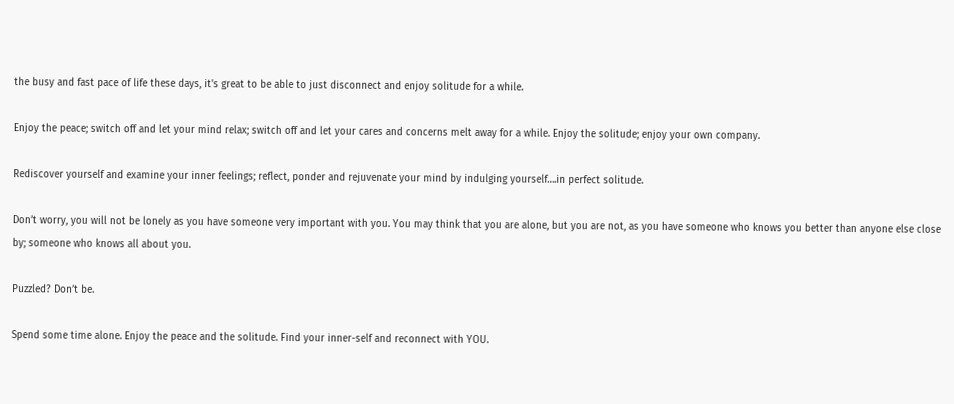the busy and fast pace of life these days, it's great to be able to just disconnect and enjoy solitude for a while.

Enjoy the peace; switch off and let your mind relax; switch off and let your cares and concerns melt away for a while. Enjoy the solitude; enjoy your own company.

Rediscover yourself and examine your inner feelings; reflect, ponder and rejuvenate your mind by indulging yourself….in perfect solitude.

Don’t worry, you will not be lonely as you have someone very important with you. You may think that you are alone, but you are not, as you have someone who knows you better than anyone else close by; someone who knows all about you.

Puzzled? Don’t be.

Spend some time alone. Enjoy the peace and the solitude. Find your inner-self and reconnect with YOU.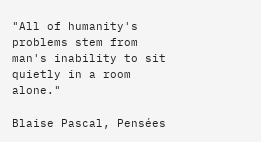"All of humanity's problems stem from man's inability to sit quietly in a room alone."

Blaise Pascal, Pensées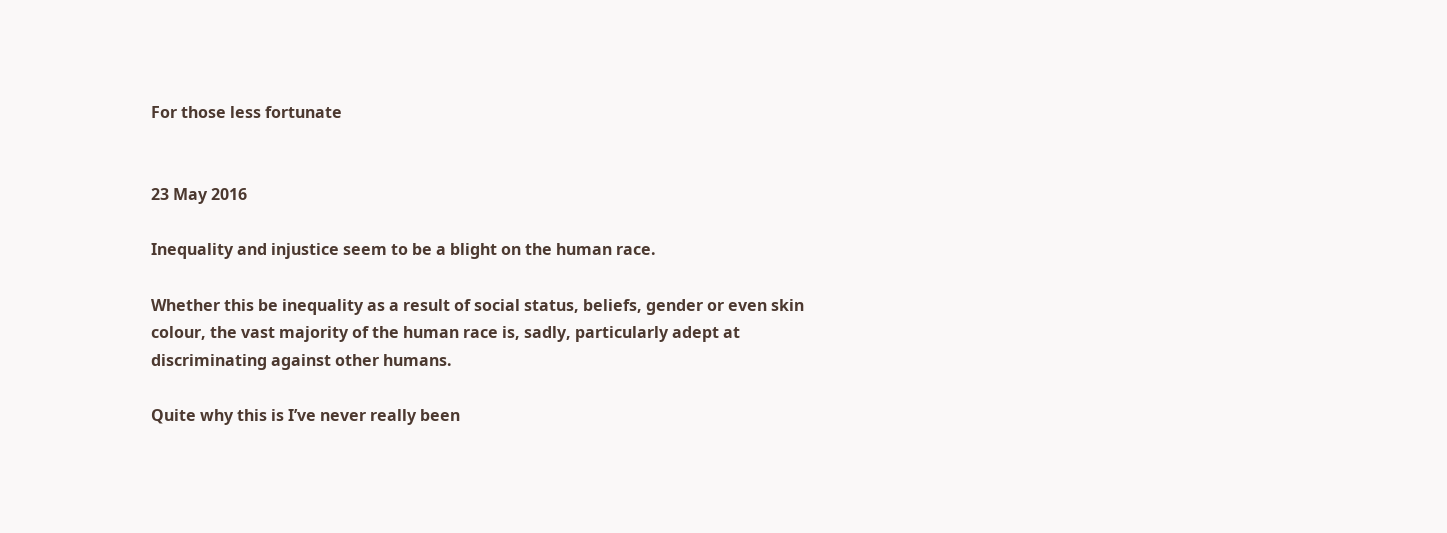For those less fortunate


23 May 2016

Inequality and injustice seem to be a blight on the human race.

Whether this be inequality as a result of social status, beliefs, gender or even skin colour, the vast majority of the human race is, sadly, particularly adept at discriminating against other humans.

Quite why this is I’ve never really been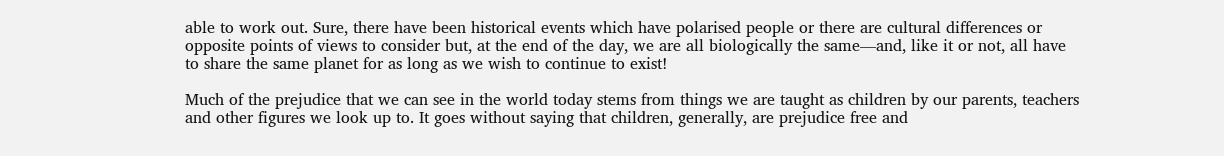able to work out. Sure, there have been historical events which have polarised people or there are cultural differences or opposite points of views to consider but, at the end of the day, we are all biologically the same—and, like it or not, all have to share the same planet for as long as we wish to continue to exist!

Much of the prejudice that we can see in the world today stems from things we are taught as children by our parents, teachers and other figures we look up to. It goes without saying that children, generally, are prejudice free and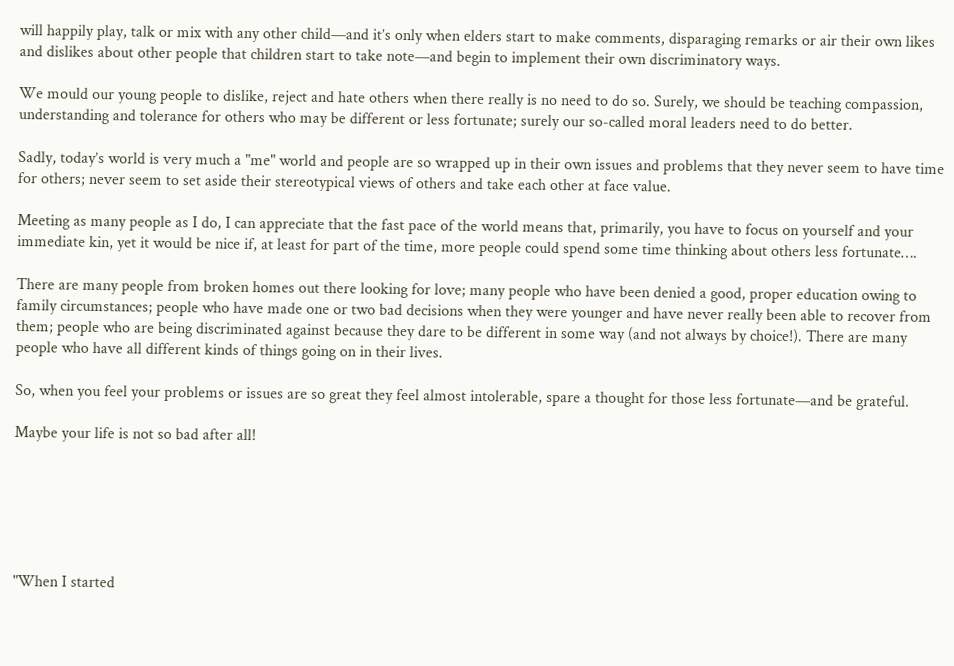will happily play, talk or mix with any other child—and it’s only when elders start to make comments, disparaging remarks or air their own likes and dislikes about other people that children start to take note—and begin to implement their own discriminatory ways.

We mould our young people to dislike, reject and hate others when there really is no need to do so. Surely, we should be teaching compassion, understanding and tolerance for others who may be different or less fortunate; surely our so-called moral leaders need to do better.

Sadly, today’s world is very much a "me" world and people are so wrapped up in their own issues and problems that they never seem to have time for others; never seem to set aside their stereotypical views of others and take each other at face value.

Meeting as many people as I do, I can appreciate that the fast pace of the world means that, primarily, you have to focus on yourself and your immediate kin, yet it would be nice if, at least for part of the time, more people could spend some time thinking about others less fortunate….

There are many people from broken homes out there looking for love; many people who have been denied a good, proper education owing to family circumstances; people who have made one or two bad decisions when they were younger and have never really been able to recover from them; people who are being discriminated against because they dare to be different in some way (and not always by choice!). There are many people who have all different kinds of things going on in their lives.

So, when you feel your problems or issues are so great they feel almost intolerable, spare a thought for those less fortunate—and be grateful.

Maybe your life is not so bad after all!






"When I started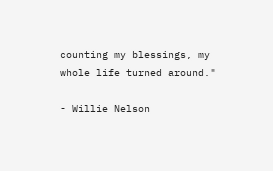counting my blessings, my whole life turned around."

- Willie Nelson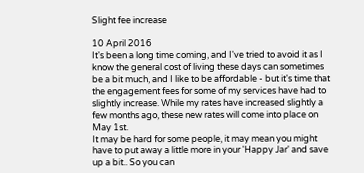Slight fee increase

10 April 2016
It's been a long time coming, and I've tried to avoid it as I know the general cost of living these days can sometimes be a bit much, and I like to be affordable - but it's time that the engagement fees for some of my services have had to slightly increase. While my rates have increased slightly a few months ago, these new rates will come into place on May 1st.
It may be hard for some people, it may mean you might have to put away a little more in your 'Happy Jar' and save up a bit.. So you can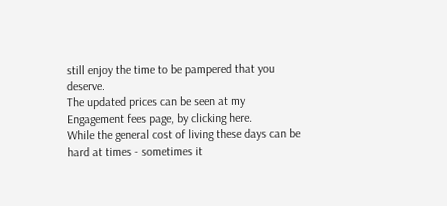still enjoy the time to be pampered that you deserve.
The updated prices can be seen at my
Engagement fees page, by clicking here.
While the general cost of living these days can be hard at times - sometimes it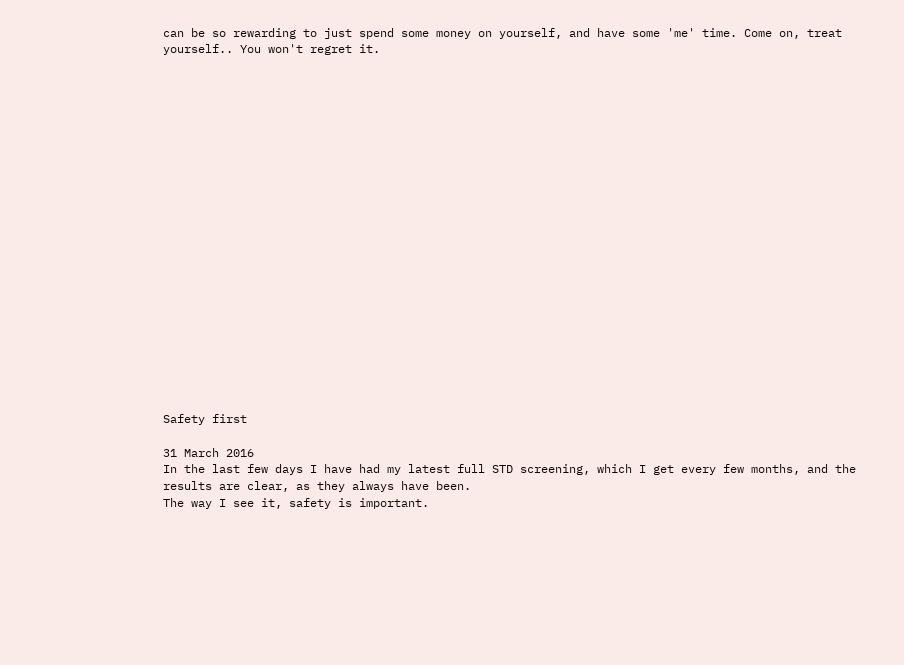can be so rewarding to just spend some money on yourself, and have some 'me' time. Come on, treat yourself.. You won't regret it.





















Safety first

31 March 2016
In the last few days I have had my latest full STD screening, which I get every few months, and the results are clear, as they always have been.
The way I see it, safety is important.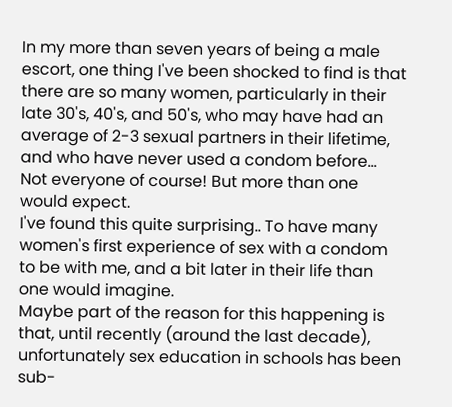In my more than seven years of being a male escort, one thing I've been shocked to find is that there are so many women, particularly in their late 30's, 40's, and 50's, who may have had an average of 2-3 sexual partners in their lifetime, and who have never used a condom before... Not everyone of course! But more than one would expect.
I've found this quite surprising.. To have many women's first experience of sex with a condom to be with me, and a bit later in their life than one would imagine.
Maybe part of the reason for this happening is that, until recently (around the last decade), unfortunately sex education in schools has been sub-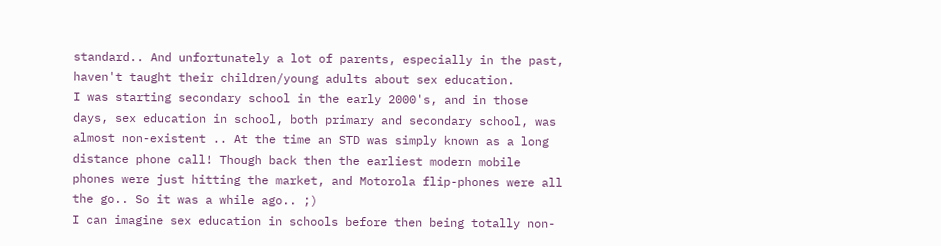standard.. And unfortunately a lot of parents, especially in the past, haven't taught their children/young adults about sex education.
I was starting secondary school in the early 2000's, and in those days, sex education in school, both primary and secondary school, was almost non-existent .. At the time an STD was simply known as a long distance phone call! Though back then the earliest modern mobile phones were just hitting the market, and Motorola flip-phones were all the go.. So it was a while ago.. ;)
I can imagine sex education in schools before then being totally non-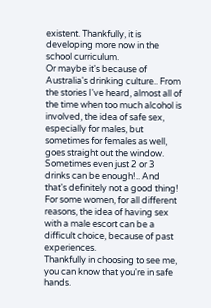existent. Thankfully, it is developing more now in the school curriculum.
Or maybe it's because of Australia's drinking culture.. From the stories I've heard, almost all of the time when too much alcohol is involved, the idea of safe sex, especially for males, but sometimes for females as well, goes straight out the window. Sometimes even just 2 or 3 drinks can be enough!.. And that's definitely not a good thing!
For some women, for all different reasons, the idea of having sex with a male escort can be a difficult choice, because of past experiences.
Thankfully in choosing to see me, you can know that you're in safe hands.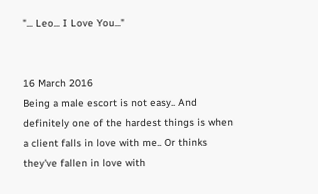"... Leo... I Love You..."


16 March 2016
Being a male escort is not easy.. And definitely one of the hardest things is when a client falls in love with me.. Or thinks they've fallen in love with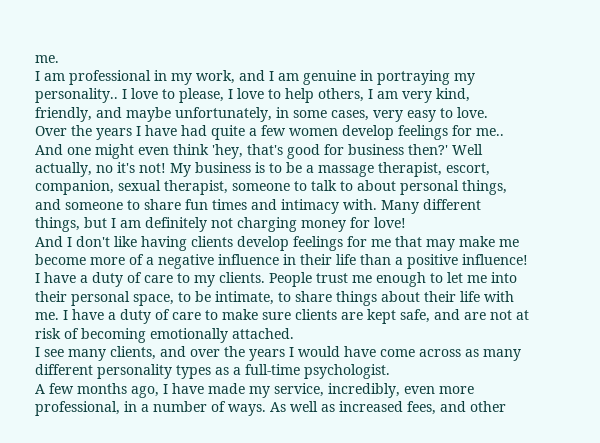me.
I am professional in my work, and I am genuine in portraying my personality.. I love to please, I love to help others, I am very kind, friendly, and maybe unfortunately, in some cases, very easy to love.
Over the years I have had quite a few women develop feelings for me.. And one might even think 'hey, that's good for business then?' Well actually, no it's not! My business is to be a massage therapist, escort, companion, sexual therapist, someone to talk to about personal things, and someone to share fun times and intimacy with. Many different things, but I am definitely not charging money for love!
And I don't like having clients develop feelings for me that may make me become more of a negative influence in their life than a positive influence!
I have a duty of care to my clients. People trust me enough to let me into their personal space, to be intimate, to share things about their life with me. I have a duty of care to make sure clients are kept safe, and are not at risk of becoming emotionally attached.
I see many clients, and over the years I would have come across as many different personality types as a full-time psychologist.
A few months ago, I have made my service, incredibly, even more professional, in a number of ways. As well as increased fees, and other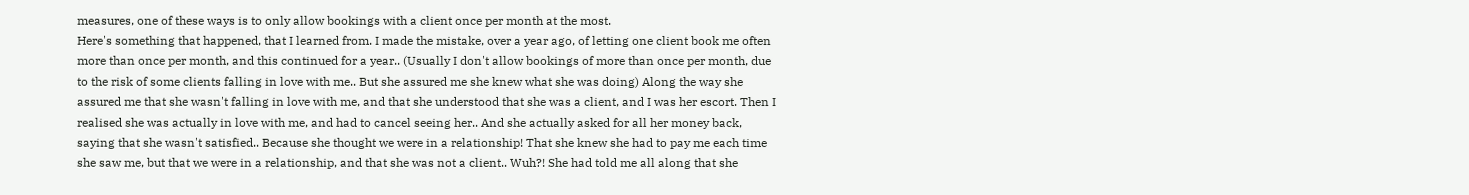measures, one of these ways is to only allow bookings with a client once per month at the most.
Here's something that happened, that I learned from. I made the mistake, over a year ago, of letting one client book me often more than once per month, and this continued for a year.. (Usually I don't allow bookings of more than once per month, due to the risk of some clients falling in love with me.. But she assured me she knew what she was doing) Along the way she assured me that she wasn't falling in love with me, and that she understood that she was a client, and I was her escort. Then I realised she was actually in love with me, and had to cancel seeing her.. And she actually asked for all her money back, saying that she wasn't satisfied.. Because she thought we were in a relationship! That she knew she had to pay me each time she saw me, but that we were in a relationship, and that she was not a client.. Wuh?! She had told me all along that she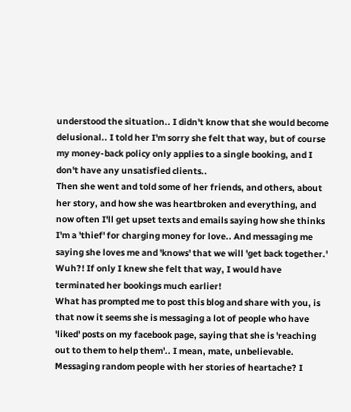understood the situation.. I didn't know that she would become delusional.. I told her I'm sorry she felt that way, but of course my money-back policy only applies to a single booking, and I don't have any unsatisfied clients..
Then she went and told some of her friends, and others, about her story, and how she was heartbroken and everything, and now often I'll get upset texts and emails saying how she thinks I'm a 'thief' for charging money for love.. And messaging me saying she loves me and 'knows' that we will 'get back together.' Wuh?! If only I knew she felt that way, I would have terminated her bookings much earlier!
What has prompted me to post this blog and share with you, is that now it seems she is messaging a lot of people who have 'liked' posts on my facebook page, saying that she is 'reaching out to them to help them'.. I mean, mate, unbelievable. Messaging random people with her stories of heartache? I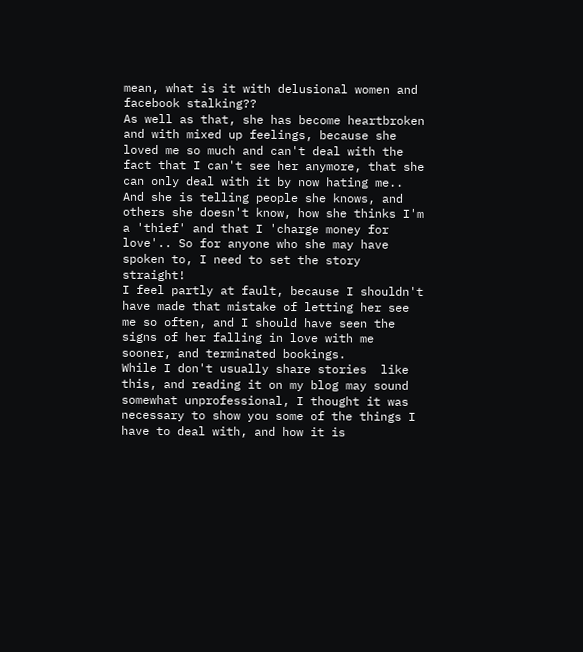mean, what is it with delusional women and facebook stalking??
As well as that, she has become heartbroken and with mixed up feelings, because she loved me so much and can't deal with the fact that I can't see her anymore, that she can only deal with it by now hating me.. And she is telling people she knows, and others she doesn't know, how she thinks I'm a 'thief' and that I 'charge money for love'.. So for anyone who she may have spoken to, I need to set the story straight!
I feel partly at fault, because I shouldn't have made that mistake of letting her see me so often, and I should have seen the signs of her falling in love with me sooner, and terminated bookings.
While I don't usually share stories  like this, and reading it on my blog may sound somewhat unprofessional, I thought it was necessary to show you some of the things I have to deal with, and how it is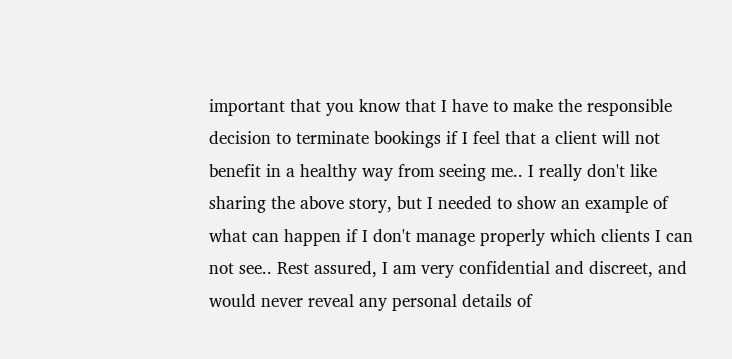important that you know that I have to make the responsible decision to terminate bookings if I feel that a client will not benefit in a healthy way from seeing me.. I really don't like sharing the above story, but I needed to show an example of what can happen if I don't manage properly which clients I can not see.. Rest assured, I am very confidential and discreet, and would never reveal any personal details of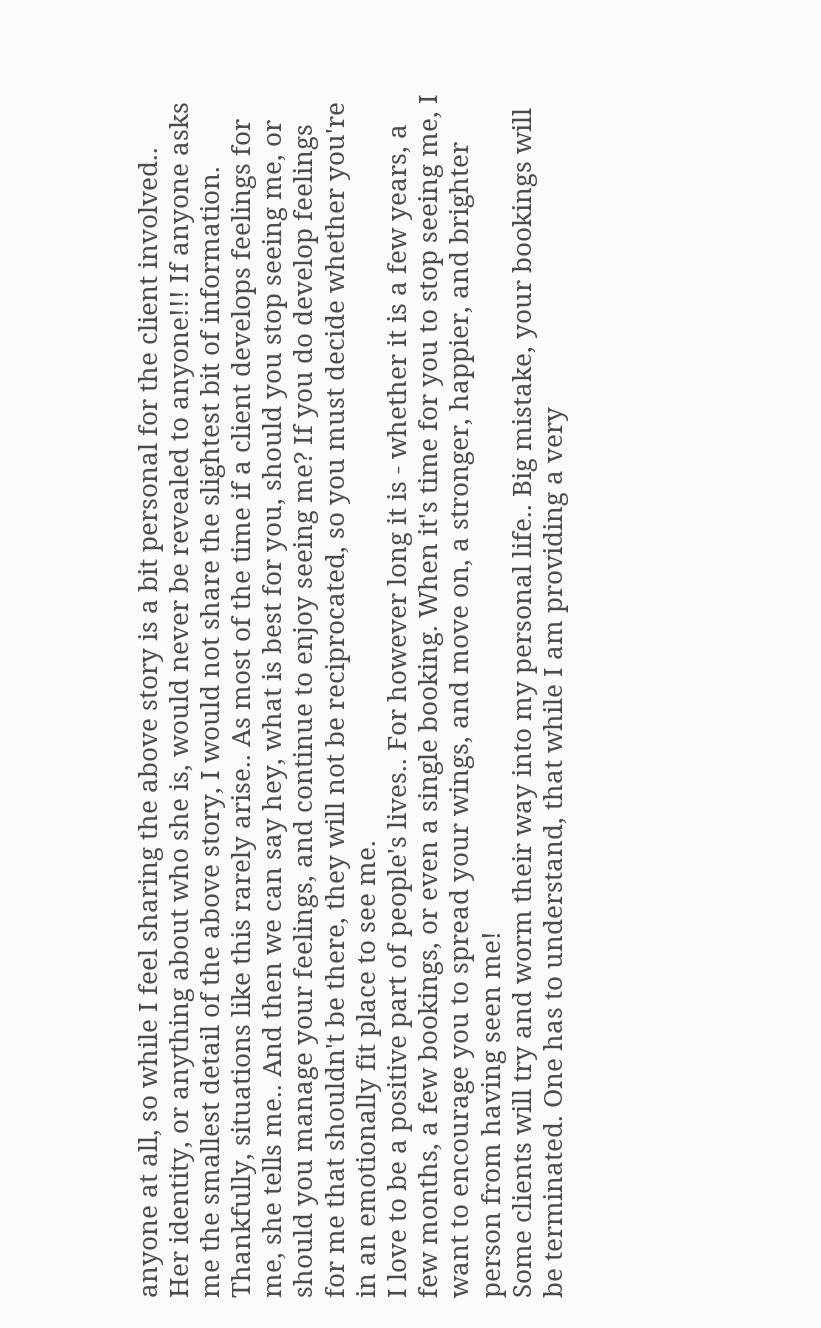anyone at all, so while I feel sharing the above story is a bit personal for the client involved.. Her identity, or anything about who she is, would never be revealed to anyone!!! If anyone asks me the smallest detail of the above story, I would not share the slightest bit of information.
Thankfully, situations like this rarely arise.. As most of the time if a client develops feelings for me, she tells me.. And then we can say hey, what is best for you, should you stop seeing me, or should you manage your feelings, and continue to enjoy seeing me? If you do develop feelings for me that shouldn't be there, they will not be reciprocated, so you must decide whether you're in an emotionally fit place to see me.
I love to be a positive part of people's lives.. For however long it is - whether it is a few years, a few months, a few bookings, or even a single booking. When it's time for you to stop seeing me, I want to encourage you to spread your wings, and move on, a stronger, happier, and brighter person from having seen me!
Some clients will try and worm their way into my personal life.. Big mistake, your bookings will be terminated. One has to understand, that while I am providing a very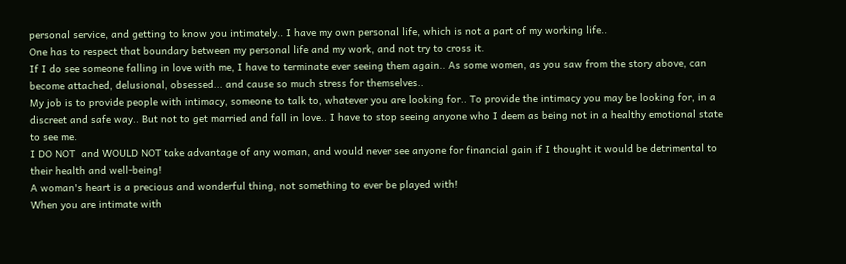personal service, and getting to know you intimately.. I have my own personal life, which is not a part of my working life..
One has to respect that boundary between my personal life and my work, and not try to cross it.
If I do see someone falling in love with me, I have to terminate ever seeing them again.. As some women, as you saw from the story above, can become attached, delusional, obsessed... and cause so much stress for themselves..
My job is to provide people with intimacy, someone to talk to, whatever you are looking for.. To provide the intimacy you may be looking for, in a discreet and safe way.. But not to get married and fall in love.. I have to stop seeing anyone who I deem as being not in a healthy emotional state to see me.
I DO NOT  and WOULD NOT take advantage of any woman, and would never see anyone for financial gain if I thought it would be detrimental to their health and well-being!
A woman's heart is a precious and wonderful thing, not something to ever be played with!
When you are intimate with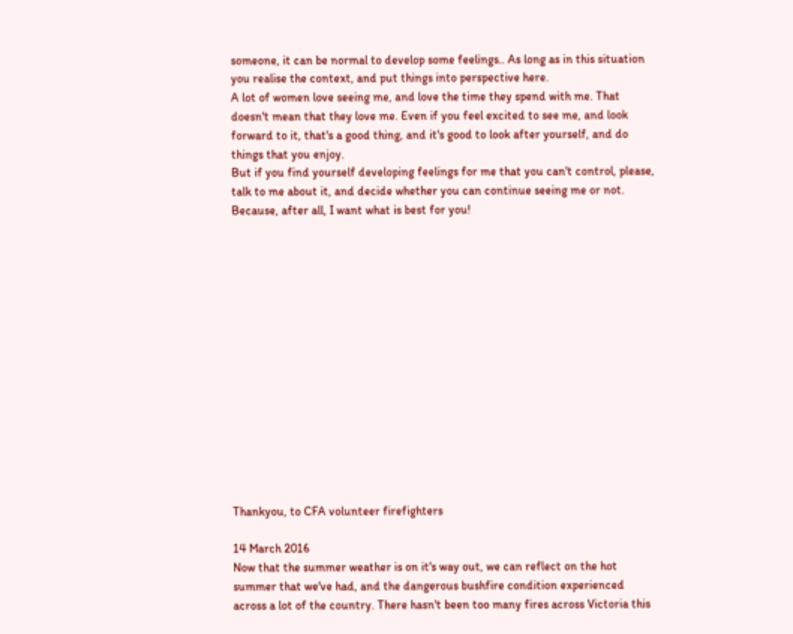someone, it can be normal to develop some feelings.. As long as in this situation you realise the context, and put things into perspective here.
A lot of women love seeing me, and love the time they spend with me. That doesn't mean that they love me. Even if you feel excited to see me, and look forward to it, that's a good thing, and it's good to look after yourself, and do things that you enjoy.
But if you find yourself developing feelings for me that you can't control, please, talk to me about it, and decide whether you can continue seeing me or not.
Because, after all, I want what is best for you!















Thankyou, to CFA volunteer firefighters

14 March 2016
Now that the summer weather is on it's way out, we can reflect on the hot summer that we've had, and the dangerous bushfire condition experienced across a lot of the country. There hasn't been too many fires across Victoria this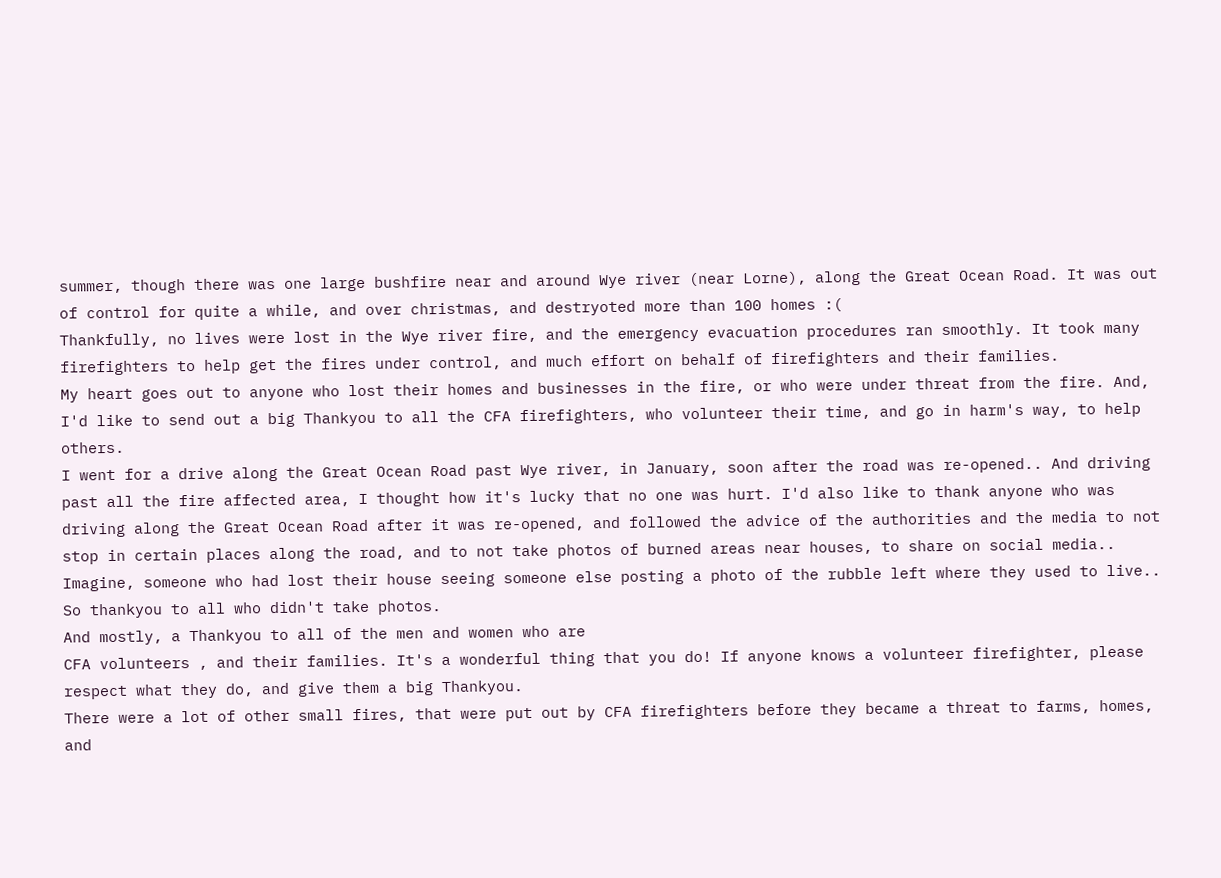summer, though there was one large bushfire near and around Wye river (near Lorne), along the Great Ocean Road. It was out of control for quite a while, and over christmas, and destryoted more than 100 homes :(
Thankfully, no lives were lost in the Wye river fire, and the emergency evacuation procedures ran smoothly. It took many firefighters to help get the fires under control, and much effort on behalf of firefighters and their families.
My heart goes out to anyone who lost their homes and businesses in the fire, or who were under threat from the fire. And, I'd like to send out a big Thankyou to all the CFA firefighters, who volunteer their time, and go in harm's way, to help others.
I went for a drive along the Great Ocean Road past Wye river, in January, soon after the road was re-opened.. And driving past all the fire affected area, I thought how it's lucky that no one was hurt. I'd also like to thank anyone who was driving along the Great Ocean Road after it was re-opened, and followed the advice of the authorities and the media to not stop in certain places along the road, and to not take photos of burned areas near houses, to share on social media.. Imagine, someone who had lost their house seeing someone else posting a photo of the rubble left where they used to live.. So thankyou to all who didn't take photos.
And mostly, a Thankyou to all of the men and women who are
CFA volunteers , and their families. It's a wonderful thing that you do! If anyone knows a volunteer firefighter, please respect what they do, and give them a big Thankyou.
There were a lot of other small fires, that were put out by CFA firefighters before they became a threat to farms, homes, and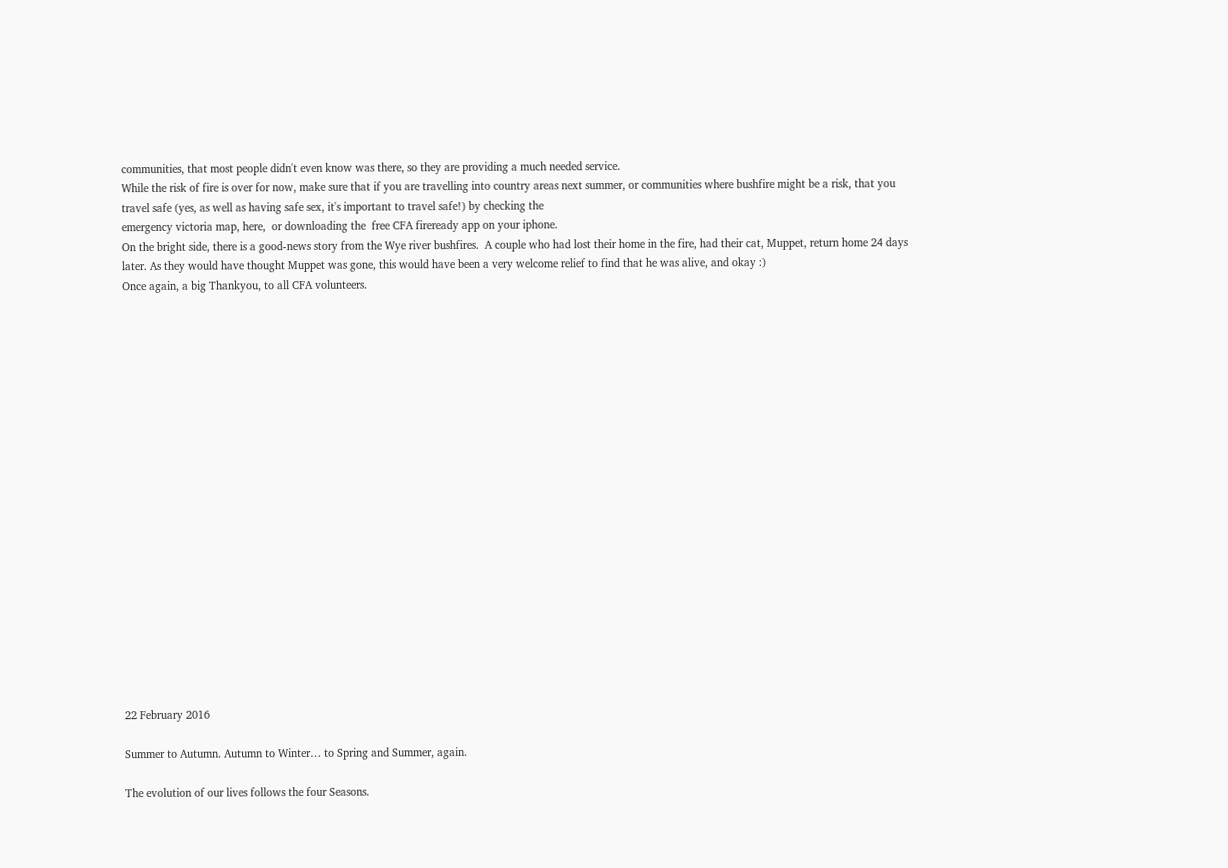communities, that most people didn't even know was there, so they are providing a much needed service.
While the risk of fire is over for now, make sure that if you are travelling into country areas next summer, or communities where bushfire might be a risk, that you travel safe (yes, as well as having safe sex, it's important to travel safe!) by checking the
emergency victoria map, here,  or downloading the  free CFA fireready app on your iphone.
On the bright side, there is a good-news story from the Wye river bushfires.  A couple who had lost their home in the fire, had their cat, Muppet, return home 24 days later. As they would have thought Muppet was gone, this would have been a very welcome relief to find that he was alive, and okay :)
Once again, a big Thankyou, to all CFA volunteers.





















22 February 2016

Summer to Autumn. Autumn to Winter… to Spring and Summer, again.

The evolution of our lives follows the four Seasons.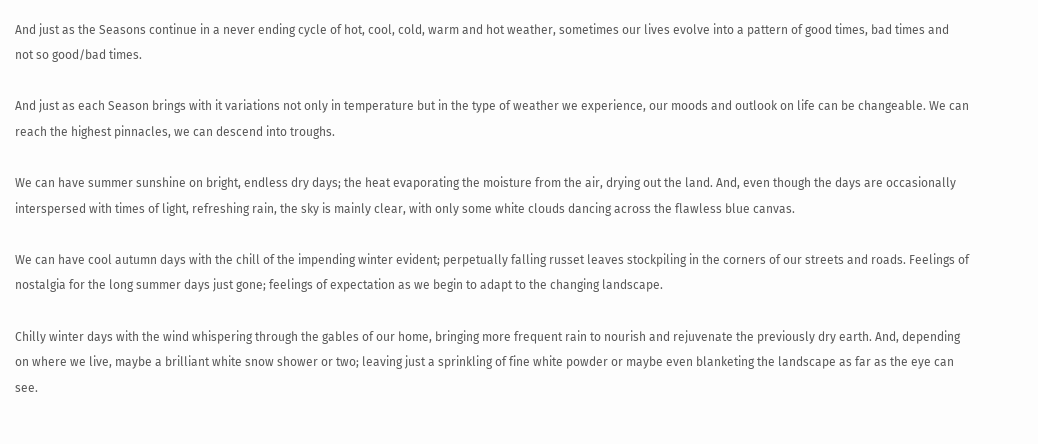And just as the Seasons continue in a never ending cycle of hot, cool, cold, warm and hot weather, sometimes our lives evolve into a pattern of good times, bad times and not so good/bad times.

And just as each Season brings with it variations not only in temperature but in the type of weather we experience, our moods and outlook on life can be changeable. We can reach the highest pinnacles, we can descend into troughs.

We can have summer sunshine on bright, endless dry days; the heat evaporating the moisture from the air, drying out the land. And, even though the days are occasionally interspersed with times of light, refreshing rain, the sky is mainly clear, with only some white clouds dancing across the flawless blue canvas.

We can have cool autumn days with the chill of the impending winter evident; perpetually falling russet leaves stockpiling in the corners of our streets and roads. Feelings of nostalgia for the long summer days just gone; feelings of expectation as we begin to adapt to the changing landscape.

Chilly winter days with the wind whispering through the gables of our home, bringing more frequent rain to nourish and rejuvenate the previously dry earth. And, depending on where we live, maybe a brilliant white snow shower or two; leaving just a sprinkling of fine white powder or maybe even blanketing the landscape as far as the eye can see.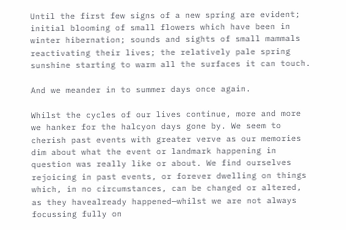Until the first few signs of a new spring are evident; initial blooming of small flowers which have been in winter hibernation; sounds and sights of small mammals reactivating their lives; the relatively pale spring sunshine starting to warm all the surfaces it can touch.

And we meander in to summer days once again.

Whilst the cycles of our lives continue, more and more we hanker for the halcyon days gone by. We seem to cherish past events with greater verve as our memories dim about what the event or landmark happening in question was really like or about. We find ourselves rejoicing in past events, or forever dwelling on things which, in no circumstances, can be changed or altered, as they havealready happened—whilst we are not always focussing fully on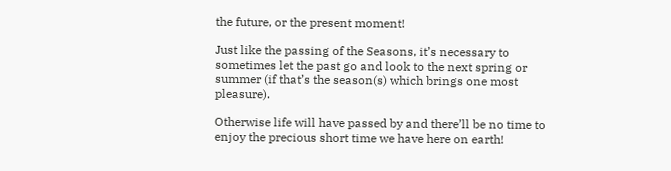the future, or the present moment!

Just like the passing of the Seasons, it’s necessary to sometimes let the past go and look to the next spring or summer (if that’s the season(s) which brings one most pleasure).

Otherwise life will have passed by and there’ll be no time to enjoy the precious short time we have here on earth!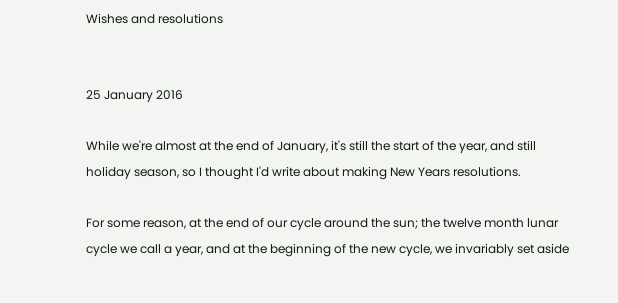Wishes and resolutions


25 January 2016

While we're almost at the end of January, it's still the start of the year, and still holiday season, so I thought I'd write about making New Years resolutions.

For some reason, at the end of our cycle around the sun; the twelve month lunar cycle we call a year, and at the beginning of the new cycle, we invariably set aside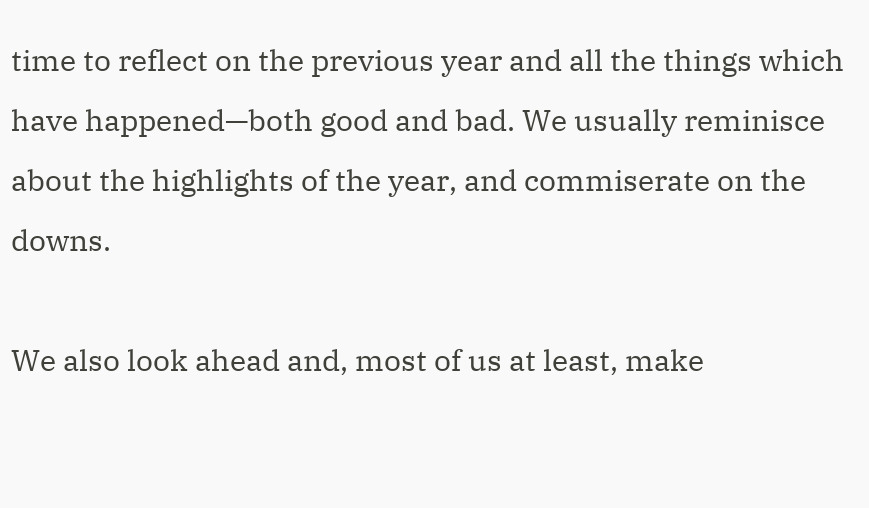time to reflect on the previous year and all the things which have happened—both good and bad. We usually reminisce about the highlights of the year, and commiserate on the downs.

We also look ahead and, most of us at least, make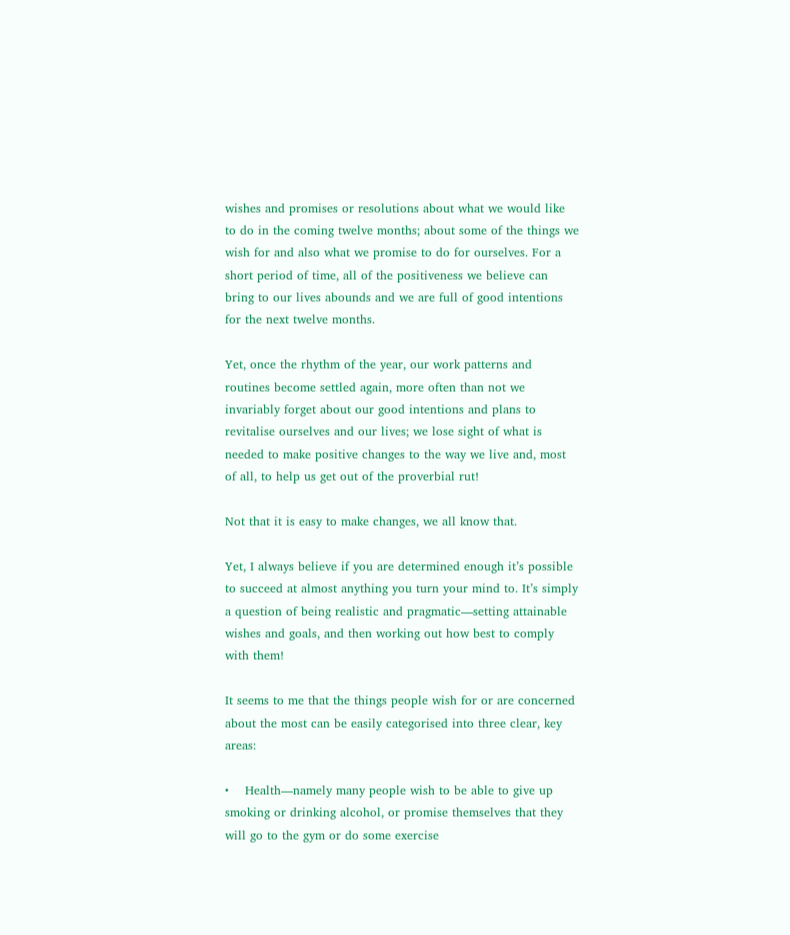wishes and promises or resolutions about what we would like to do in the coming twelve months; about some of the things we wish for and also what we promise to do for ourselves. For a short period of time, all of the positiveness we believe can bring to our lives abounds and we are full of good intentions for the next twelve months.

Yet, once the rhythm of the year, our work patterns and routines become settled again, more often than not we invariably forget about our good intentions and plans to revitalise ourselves and our lives; we lose sight of what is needed to make positive changes to the way we live and, most of all, to help us get out of the proverbial rut!

Not that it is easy to make changes, we all know that.

Yet, I always believe if you are determined enough it’s possible to succeed at almost anything you turn your mind to. It’s simply a question of being realistic and pragmatic—setting attainable wishes and goals, and then working out how best to comply with them!

It seems to me that the things people wish for or are concerned about the most can be easily categorised into three clear, key areas:

•    Health—namely many people wish to be able to give up smoking or drinking alcohol, or promise themselves that they will go to the gym or do some exercise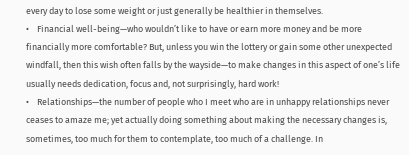every day to lose some weight or just generally be healthier in themselves.
•    Financial well-being—who wouldn’t like to have or earn more money and be more financially more comfortable? But, unless you win the lottery or gain some other unexpected windfall, then this wish often falls by the wayside—to make changes in this aspect of one’s life usually needs dedication, focus and, not surprisingly, hard work!
•    Relationships—the number of people who I meet who are in unhappy relationships never ceases to amaze me; yet actually doing something about making the necessary changes is, sometimes, too much for them to contemplate, too much of a challenge. In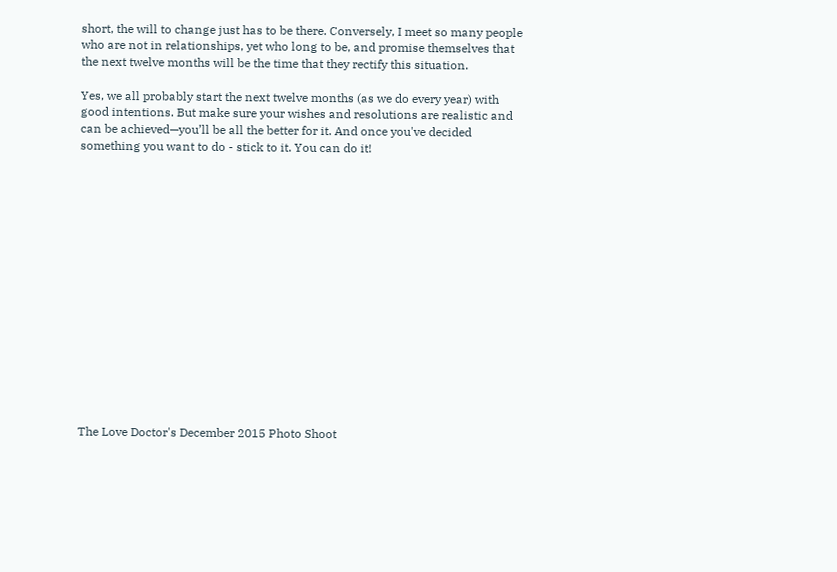short, the will to change just has to be there. Conversely, I meet so many people who are not in relationships, yet who long to be, and promise themselves that the next twelve months will be the time that they rectify this situation.

Yes, we all probably start the next twelve months (as we do every year) with good intentions. But make sure your wishes and resolutions are realistic and can be achieved—you’ll be all the better for it. And once you've decided something you want to do - stick to it. You can do it!
















The Love Doctor's December 2015 Photo Shoot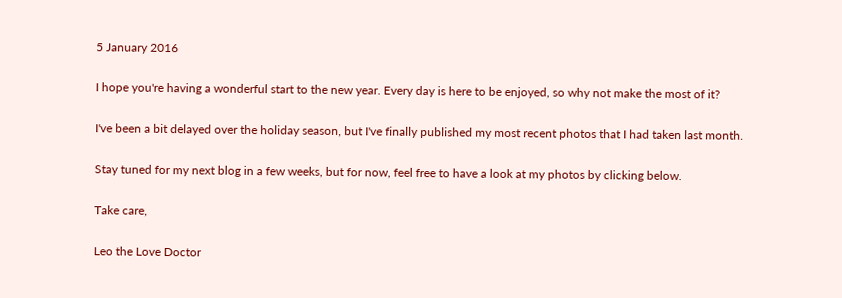5 January 2016

I hope you're having a wonderful start to the new year. Every day is here to be enjoyed, so why not make the most of it?

I've been a bit delayed over the holiday season, but I've finally published my most recent photos that I had taken last month.

Stay tuned for my next blog in a few weeks, but for now, feel free to have a look at my photos by clicking below.

Take care,

Leo the Love Doctor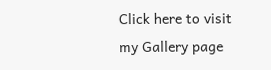Click here to visit my Gallery page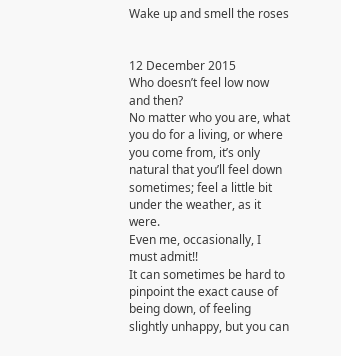Wake up and smell the roses


12 December 2015
Who doesn’t feel low now and then?
No matter who you are, what you do for a living, or where you come from, it’s only natural that you’ll feel down sometimes; feel a little bit under the weather, as it were.
Even me, occasionally, I must admit!!
It can sometimes be hard to pinpoint the exact cause of being down, of feeling slightly unhappy, but you can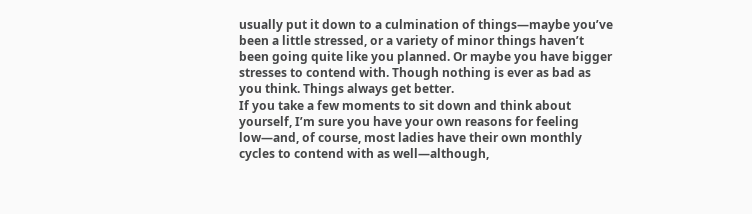usually put it down to a culmination of things—maybe you’ve been a little stressed, or a variety of minor things haven’t been going quite like you planned. Or maybe you have bigger stresses to contend with. Though nothing is ever as bad as you think. Things always get better.
If you take a few moments to sit down and think about yourself, I’m sure you have your own reasons for feeling low—and, of course, most ladies have their own monthly cycles to contend with as well—although,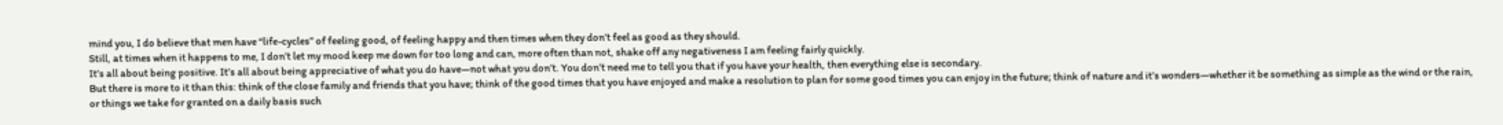mind you, I do believe that men have “life-cycles” of feeling good, of feeling happy and then times when they don’t feel as good as they should.
Still, at times when it happens to me, I don’t let my mood keep me down for too long and can, more often than not, shake off any negativeness I am feeling fairly quickly.
It’s all about being positive. It’s all about being appreciative of what you do have—not what you don’t. You don’t need me to tell you that if you have your health, then everything else is secondary.
But there is more to it than this: think of the close family and friends that you have; think of the good times that you have enjoyed and make a resolution to plan for some good times you can enjoy in the future; think of nature and it’s wonders—whether it be something as simple as the wind or the rain, or things we take for granted on a daily basis such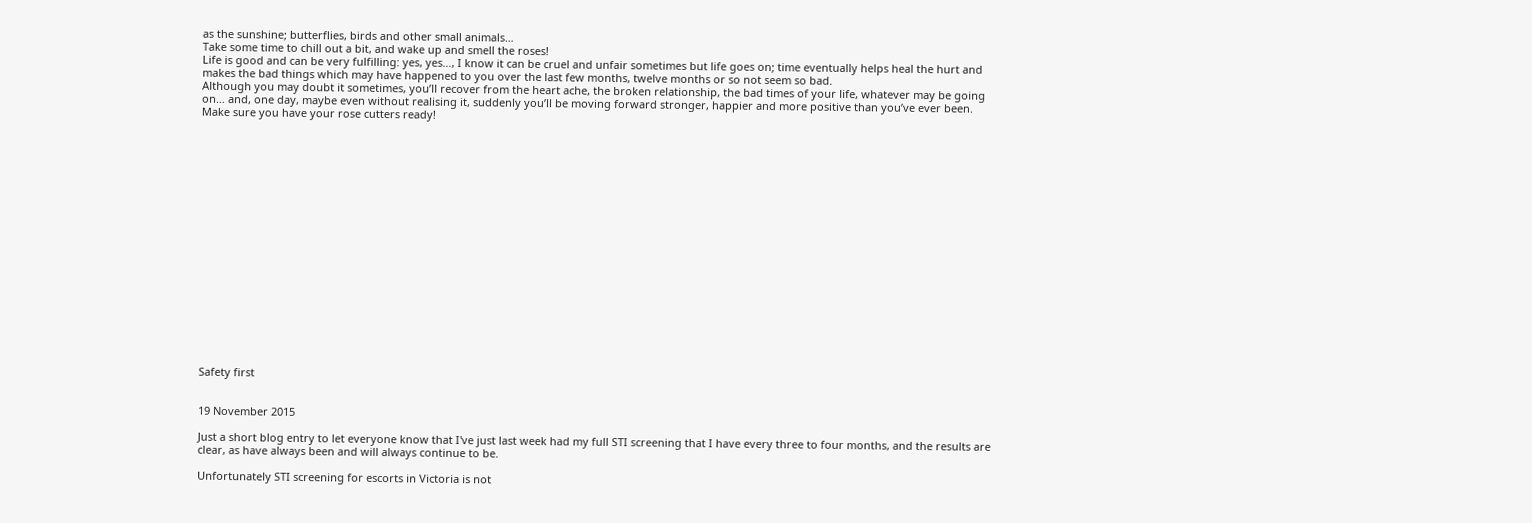as the sunshine; butterflies, birds and other small animals…
Take some time to chill out a bit, and wake up and smell the roses!
Life is good and can be very fulfilling: yes, yes…, I know it can be cruel and unfair sometimes but life goes on; time eventually helps heal the hurt and makes the bad things which may have happened to you over the last few months, twelve months or so not seem so bad.
Although you may doubt it sometimes, you’ll recover from the heart ache, the broken relationship, the bad times of your life, whatever may be going on… and, one day, maybe even without realising it, suddenly you’ll be moving forward stronger, happier and more positive than you’ve ever been.
Make sure you have your rose cutters ready!



















Safety first


19 November 2015

Just a short blog entry to let everyone know that I've just last week had my full STI screening that I have every three to four months, and the results are clear, as have always been and will always continue to be.

Unfortunately STI screening for escorts in Victoria is not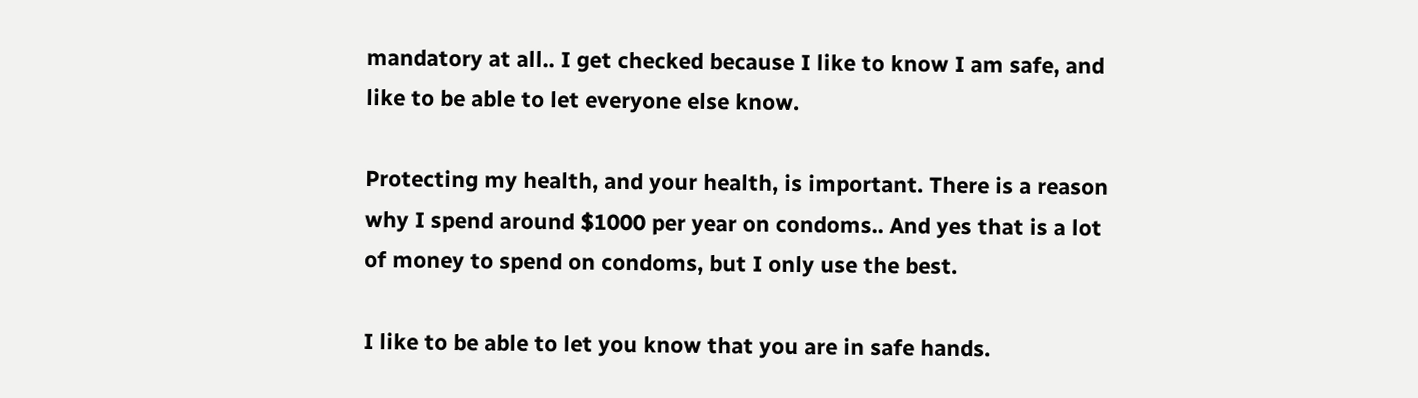mandatory at all.. I get checked because I like to know I am safe, and like to be able to let everyone else know.

Protecting my health, and your health, is important. There is a reason why I spend around $1000 per year on condoms.. And yes that is a lot of money to spend on condoms, but I only use the best.

I like to be able to let you know that you are in safe hands.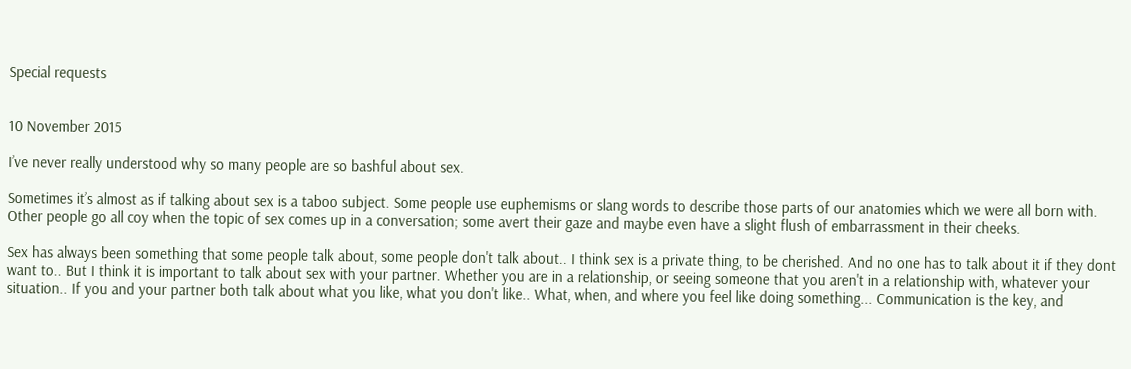Special requests


10 November 2015

I’ve never really understood why so many people are so bashful about sex.

Sometimes it’s almost as if talking about sex is a taboo subject. Some people use euphemisms or slang words to describe those parts of our anatomies which we were all born with. Other people go all coy when the topic of sex comes up in a conversation; some avert their gaze and maybe even have a slight flush of embarrassment in their cheeks.

Sex has always been something that some people talk about, some people don't talk about.. I think sex is a private thing, to be cherished. And no one has to talk about it if they dont want to.. But I think it is important to talk about sex with your partner. Whether you are in a relationship, or seeing someone that you aren't in a relationship with, whatever your situation.. If you and your partner both talk about what you like, what you don't like.. What, when, and where you feel like doing something... Communication is the key, and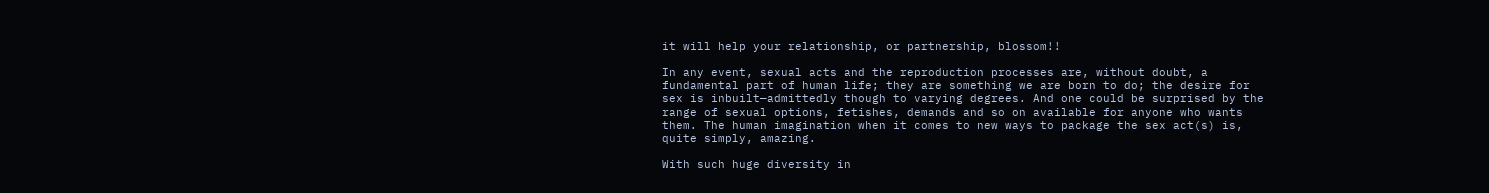it will help your relationship, or partnership, blossom!!

In any event, sexual acts and the reproduction processes are, without doubt, a fundamental part of human life; they are something we are born to do; the desire for sex is inbuilt—admittedly though to varying degrees. And one could be surprised by the range of sexual options, fetishes, demands and so on available for anyone who wants them. The human imagination when it comes to new ways to package the sex act(s) is, quite simply, amazing.

With such huge diversity in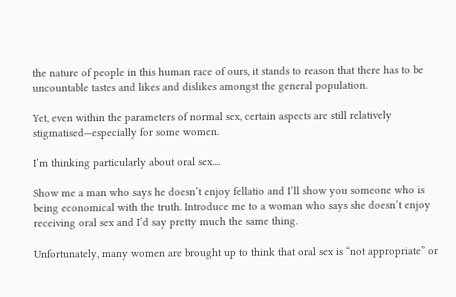the nature of people in this human race of ours, it stands to reason that there has to be uncountable tastes and likes and dislikes amongst the general population.

Yet, even within the parameters of normal sex, certain aspects are still relatively stigmatised—especially for some women.

I’m thinking particularly about oral sex....

Show me a man who says he doesn’t enjoy fellatio and I’ll show you someone who is being economical with the truth. Introduce me to a woman who says she doesn’t enjoy receiving oral sex and I’d say pretty much the same thing.

Unfortunately, many women are brought up to think that oral sex is “not appropriate” or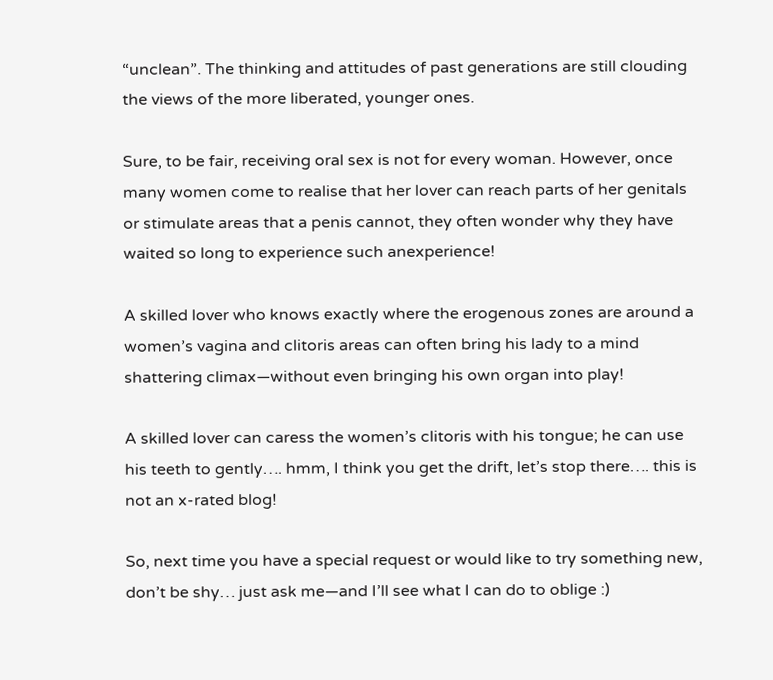“unclean”. The thinking and attitudes of past generations are still clouding the views of the more liberated, younger ones.

Sure, to be fair, receiving oral sex is not for every woman. However, once many women come to realise that her lover can reach parts of her genitals or stimulate areas that a penis cannot, they often wonder why they have waited so long to experience such anexperience!

A skilled lover who knows exactly where the erogenous zones are around a women’s vagina and clitoris areas can often bring his lady to a mind shattering climax—without even bringing his own organ into play!

A skilled lover can caress the women’s clitoris with his tongue; he can use his teeth to gently…. hmm, I think you get the drift, let’s stop there…. this is not an x-rated blog!

So, next time you have a special request or would like to try something new, don’t be shy… just ask me—and I’ll see what I can do to oblige :)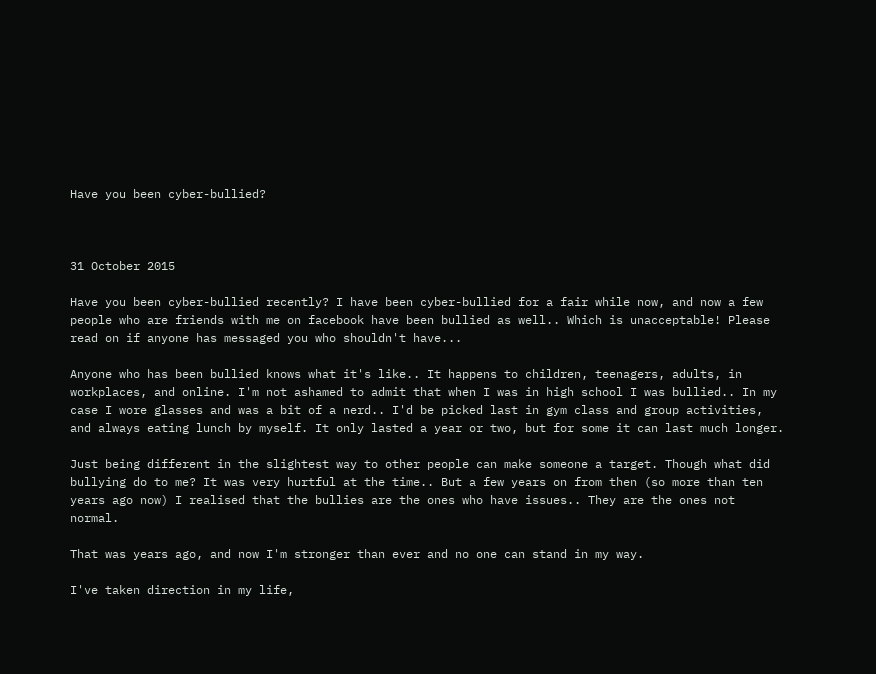Have you been cyber-bullied?



31 October 2015

Have you been cyber-bullied recently? I have been cyber-bullied for a fair while now, and now a few people who are friends with me on facebook have been bullied as well.. Which is unacceptable! Please read on if anyone has messaged you who shouldn't have...

Anyone who has been bullied knows what it's like.. It happens to children, teenagers, adults, in workplaces, and online. I'm not ashamed to admit that when I was in high school I was bullied.. In my case I wore glasses and was a bit of a nerd.. I'd be picked last in gym class and group activities, and always eating lunch by myself. It only lasted a year or two, but for some it can last much longer.

Just being different in the slightest way to other people can make someone a target. Though what did bullying do to me? It was very hurtful at the time.. But a few years on from then (so more than ten years ago now) I realised that the bullies are the ones who have issues.. They are the ones not normal.

That was years ago, and now I'm stronger than ever and no one can stand in my way.

I've taken direction in my life,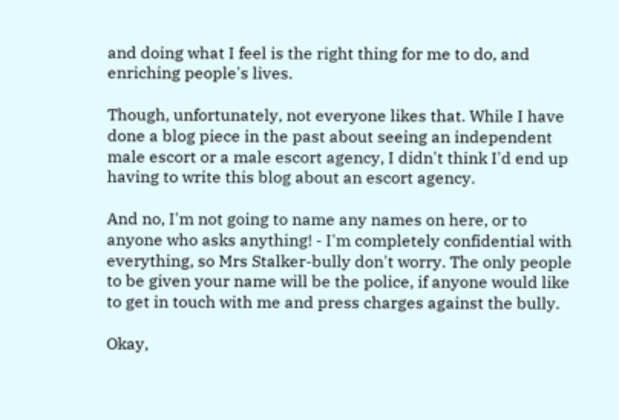and doing what I feel is the right thing for me to do, and enriching people's lives.

Though, unfortunately, not everyone likes that. While I have done a blog piece in the past about seeing an independent male escort or a male escort agency, I didn't think I'd end up having to write this blog about an escort agency.

And no, I'm not going to name any names on here, or to anyone who asks anything! - I'm completely confidential with everything, so Mrs Stalker-bully don't worry. The only people to be given your name will be the police, if anyone would like to get in touch with me and press charges against the bully.

Okay,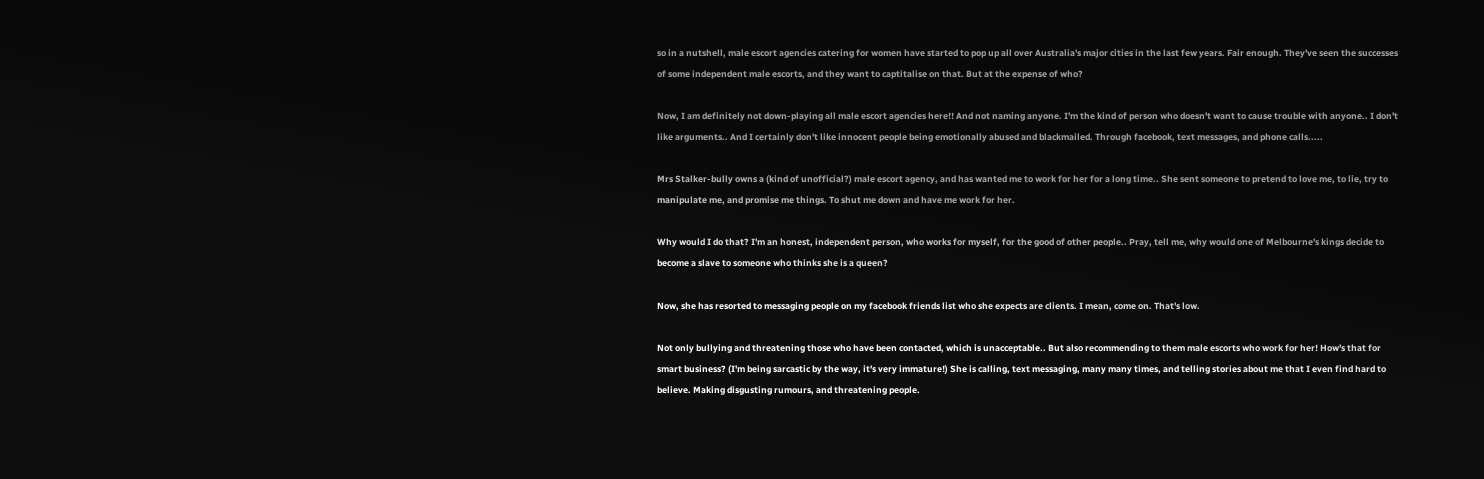so in a nutshell, male escort agencies catering for women have started to pop up all over Australia's major cities in the last few years. Fair enough. They've seen the successes of some independent male escorts, and they want to captitalise on that. But at the expense of who?

Now, I am definitely not down-playing all male escort agencies here!! And not naming anyone. I'm the kind of person who doesn't want to cause trouble with anyone.. I don't like arguments.. And I certainly don't like innocent people being emotionally abused and blackmailed. Through facebook, text messages, and phone calls.....

Mrs Stalker-bully owns a (kind of unofficial?) male escort agency, and has wanted me to work for her for a long time.. She sent someone to pretend to love me, to lie, try to manipulate me, and promise me things. To shut me down and have me work for her.

Why would I do that? I'm an honest, independent person, who works for myself, for the good of other people.. Pray, tell me, why would one of Melbourne's kings decide to become a slave to someone who thinks she is a queen?

Now, she has resorted to messaging people on my facebook friends list who she expects are clients. I mean, come on. That's low.

Not only bullying and threatening those who have been contacted, which is unacceptable.. But also recommending to them male escorts who work for her! How's that for smart business? (I'm being sarcastic by the way, it's very immature!) She is calling, text messaging, many many times, and telling stories about me that I even find hard to believe. Making disgusting rumours, and threatening people.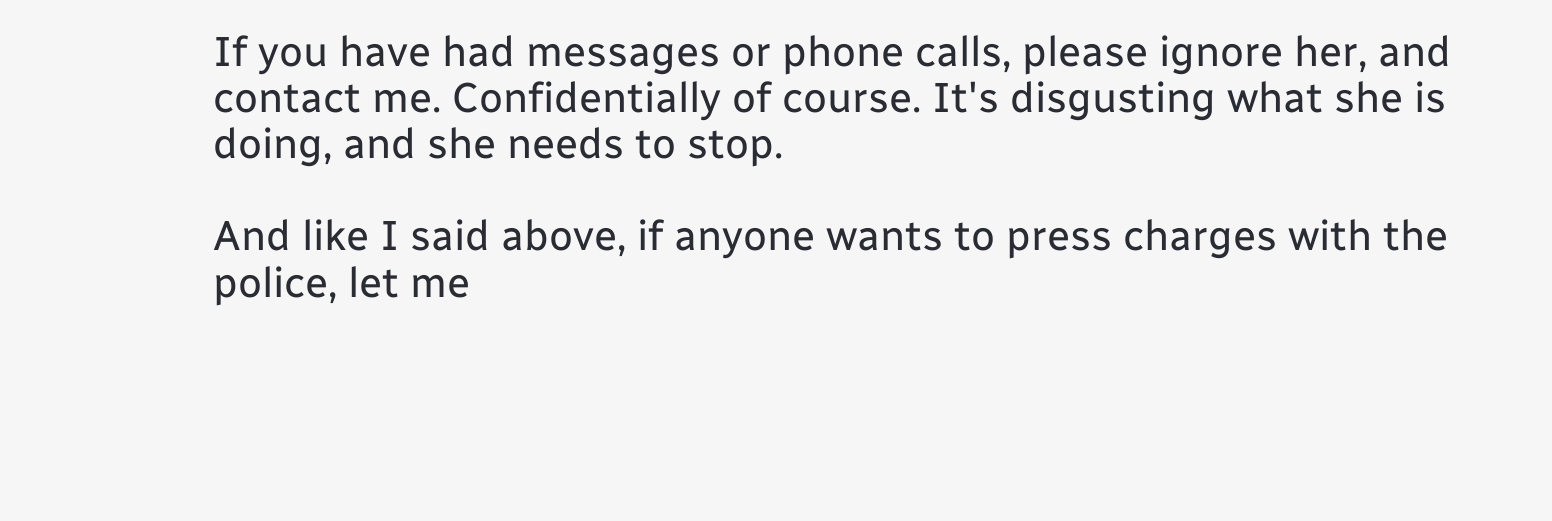If you have had messages or phone calls, please ignore her, and contact me. Confidentially of course. It's disgusting what she is doing, and she needs to stop.

And like I said above, if anyone wants to press charges with the police, let me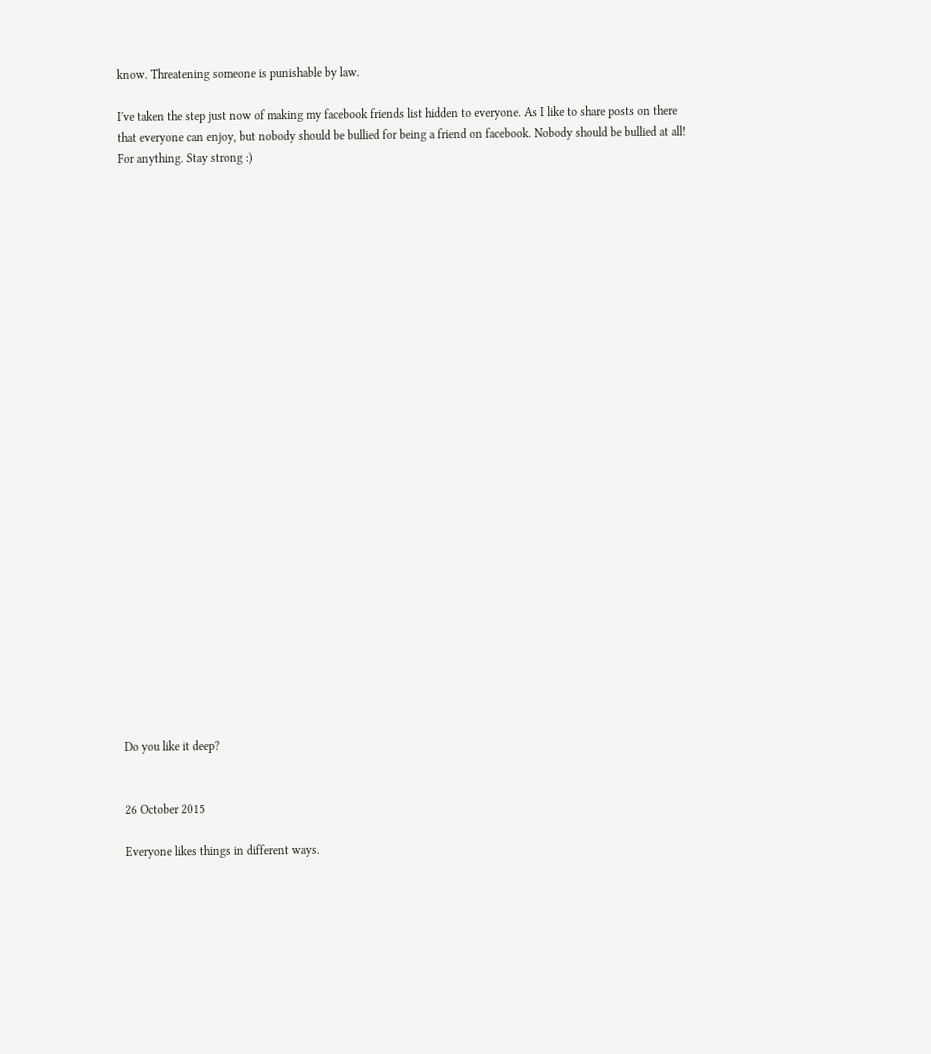know. Threatening someone is punishable by law.

I've taken the step just now of making my facebook friends list hidden to everyone. As I like to share posts on there that everyone can enjoy, but nobody should be bullied for being a friend on facebook. Nobody should be bullied at all! For anything. Stay strong :)



























Do you like it deep?


26 October 2015

Everyone likes things in different ways.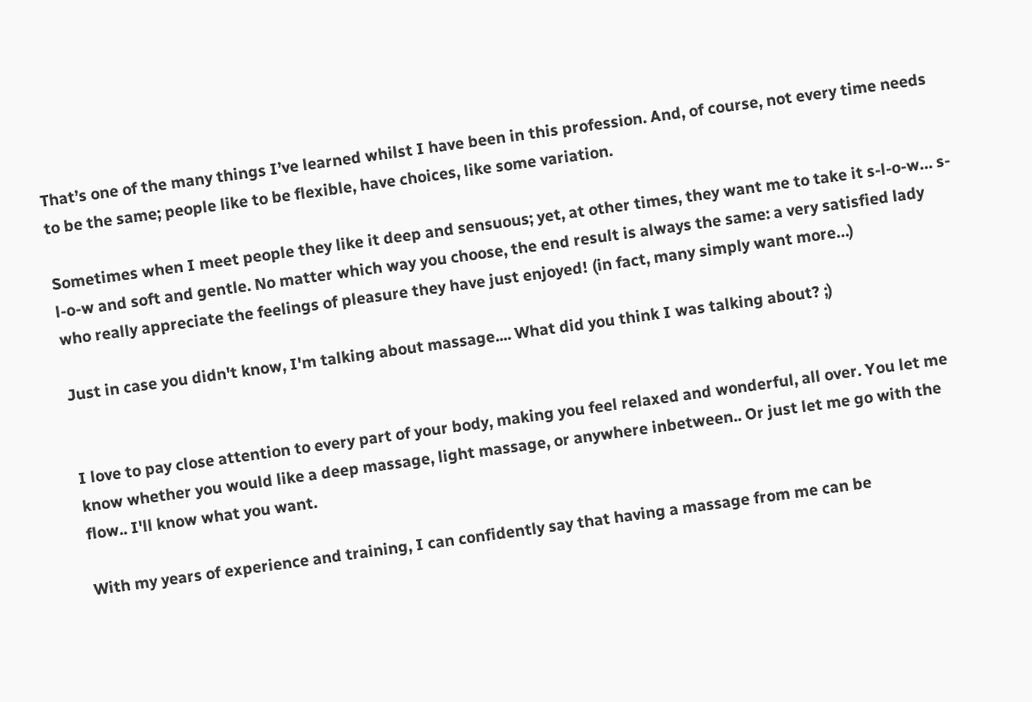That’s one of the many things I’ve learned whilst I have been in this profession. And, of course, not every time needs to be the same; people like to be flexible, have choices, like some variation.

Sometimes when I meet people they like it deep and sensuous; yet, at other times, they want me to take it s-l-o-w… s-l-o-w and soft and gentle. No matter which way you choose, the end result is always the same: a very satisfied lady who really appreciate the feelings of pleasure they have just enjoyed! (in fact, many simply want more…)

Just in case you didn't know, I'm talking about massage.... What did you think I was talking about? ;)


I love to pay close attention to every part of your body, making you feel relaxed and wonderful, all over. You let me know whether you would like a deep massage, light massage, or anywhere inbetween.. Or just let me go with the flow.. I'll know what you want.

With my years of experience and training, I can confidently say that having a massage from me can be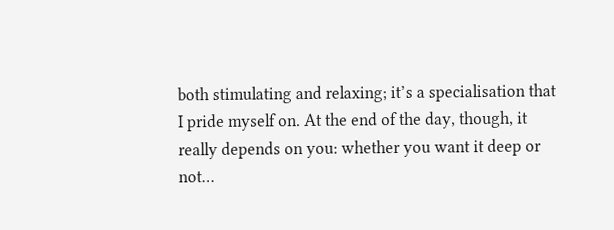both stimulating and relaxing; it’s a specialisation that I pride myself on. At the end of the day, though, it really depends on you: whether you want it deep or not…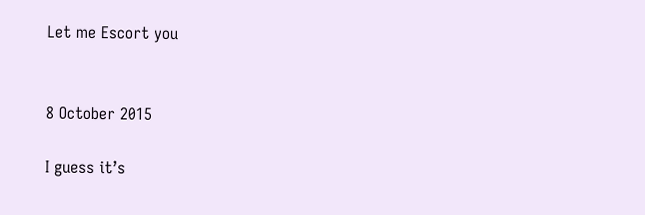Let me Escort you


8 October 2015

I guess it’s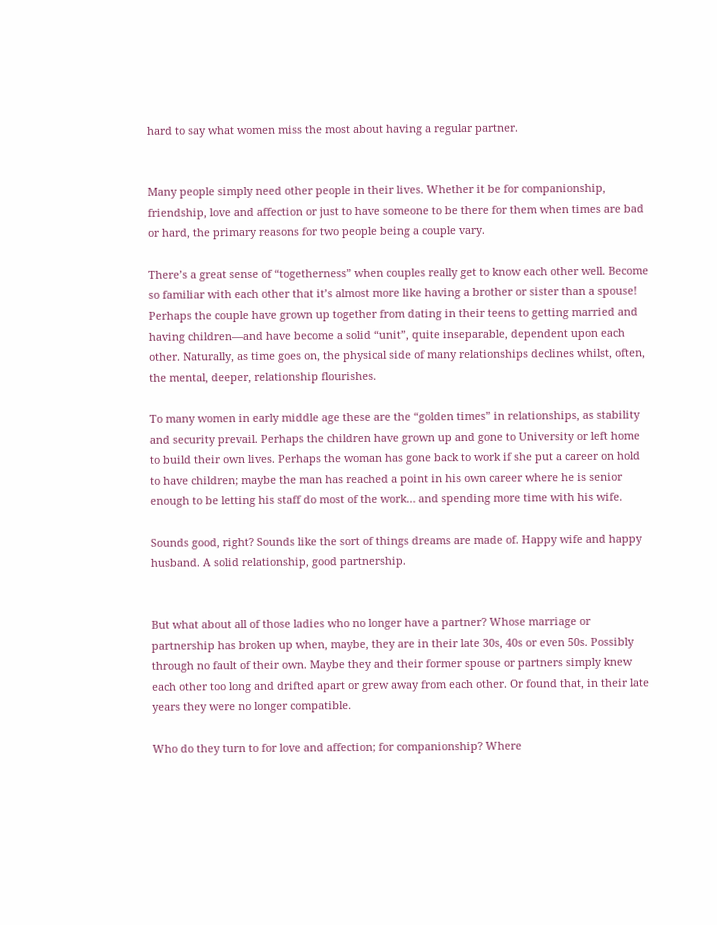hard to say what women miss the most about having a regular partner.


Many people simply need other people in their lives. Whether it be for companionship, friendship, love and affection or just to have someone to be there for them when times are bad or hard, the primary reasons for two people being a couple vary.

There’s a great sense of “togetherness” when couples really get to know each other well. Become so familiar with each other that it’s almost more like having a brother or sister than a spouse! Perhaps the couple have grown up together from dating in their teens to getting married and having children—and have become a solid “unit”, quite inseparable, dependent upon each other. Naturally, as time goes on, the physical side of many relationships declines whilst, often, the mental, deeper, relationship flourishes.

To many women in early middle age these are the “golden times” in relationships, as stability and security prevail. Perhaps the children have grown up and gone to University or left home to build their own lives. Perhaps the woman has gone back to work if she put a career on hold to have children; maybe the man has reached a point in his own career where he is senior enough to be letting his staff do most of the work… and spending more time with his wife.

Sounds good, right? Sounds like the sort of things dreams are made of. Happy wife and happy husband. A solid relationship, good partnership.


But what about all of those ladies who no longer have a partner? Whose marriage or partnership has broken up when, maybe, they are in their late 30s, 40s or even 50s. Possibly through no fault of their own. Maybe they and their former spouse or partners simply knew each other too long and drifted apart or grew away from each other. Or found that, in their late years they were no longer compatible.

Who do they turn to for love and affection; for companionship? Where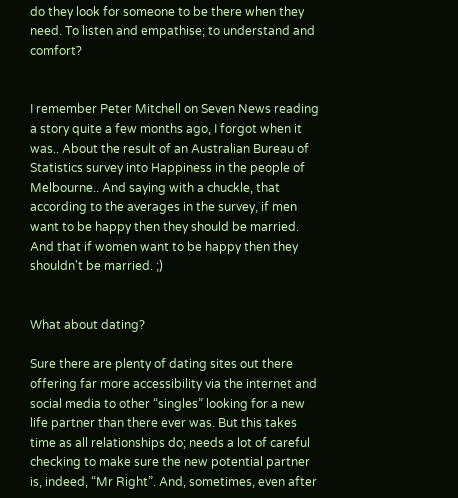do they look for someone to be there when they need. To listen and empathise; to understand and comfort?


I remember Peter Mitchell on Seven News reading a story quite a few months ago, I forgot when it was.. About the result of an Australian Bureau of Statistics survey into Happiness in the people of Melbourne.. And saying with a chuckle, that according to the averages in the survey, if men want to be happy then they should be married. And that if women want to be happy then they shouldn't be married. ;)


What about dating?

Sure there are plenty of dating sites out there offering far more accessibility via the internet and social media to other “singles” looking for a new life partner than there ever was. But this takes time as all relationships do; needs a lot of careful checking to make sure the new potential partner is, indeed, “Mr Right”. And, sometimes, even after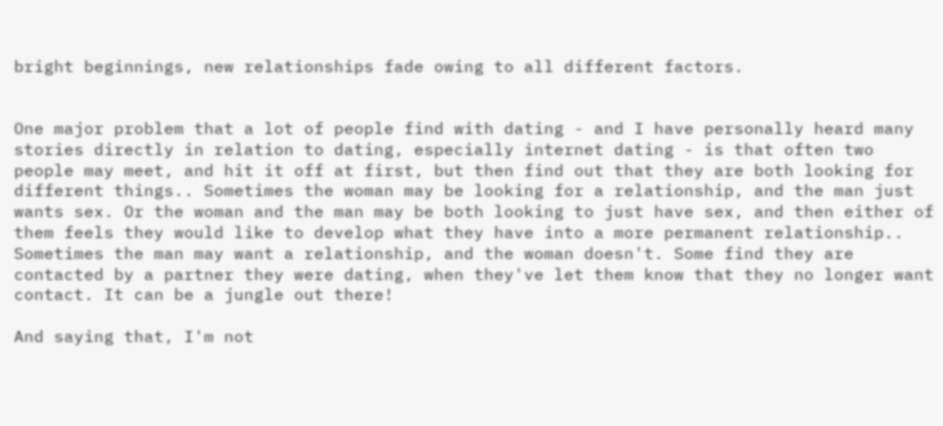bright beginnings, new relationships fade owing to all different factors.


One major problem that a lot of people find with dating - and I have personally heard many stories directly in relation to dating, especially internet dating - is that often two people may meet, and hit it off at first, but then find out that they are both looking for different things.. Sometimes the woman may be looking for a relationship, and the man just wants sex. Or the woman and the man may be both looking to just have sex, and then either of them feels they would like to develop what they have into a more permanent relationship.. Sometimes the man may want a relationship, and the woman doesn't. Some find they are contacted by a partner they were dating, when they've let them know that they no longer want contact. It can be a jungle out there!

And saying that, I'm not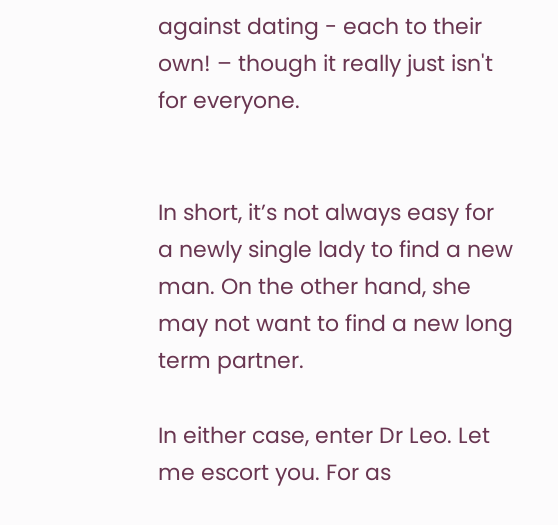against dating - each to their own! – though it really just isn't for everyone.


In short, it’s not always easy for a newly single lady to find a new man. On the other hand, she may not want to find a new long term partner.

In either case, enter Dr Leo. Let me escort you. For as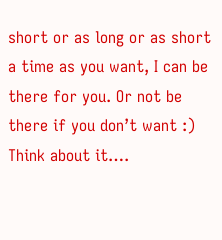short or as long or as short a time as you want, I can be there for you. Or not be there if you don’t want :) Think about it….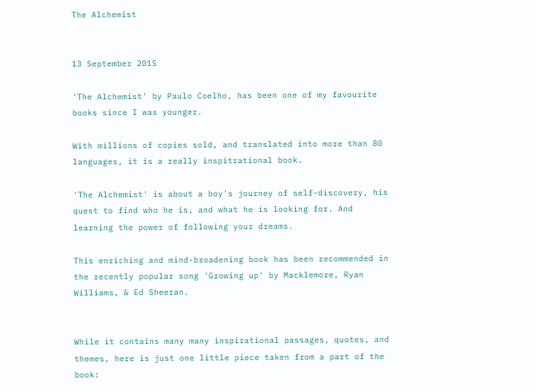The Alchemist


13 September 2015

'The Alchemist' by Paulo Coelho, has been one of my favourite books since I was younger.

With millions of copies sold, and translated into more than 80 languages, it is a really inspitrational book.

'The Alchemist' is about a boy's journey of self-discovery, his quest to find who he is, and what he is looking for. And learning the power of following your dreams.

This enriching and mind-broadening book has been recommended in the recently popular song 'Growing up' by Macklemore, Ryan Williams, & Ed Sheeran.


While it contains many many inspirational passages, quotes, and themes, here is just one little piece taken from a part of the book: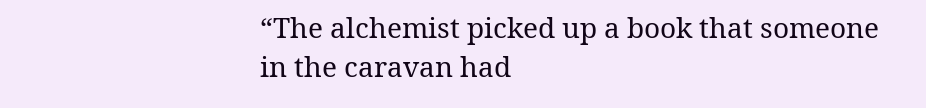“The alchemist picked up a book that someone in the caravan had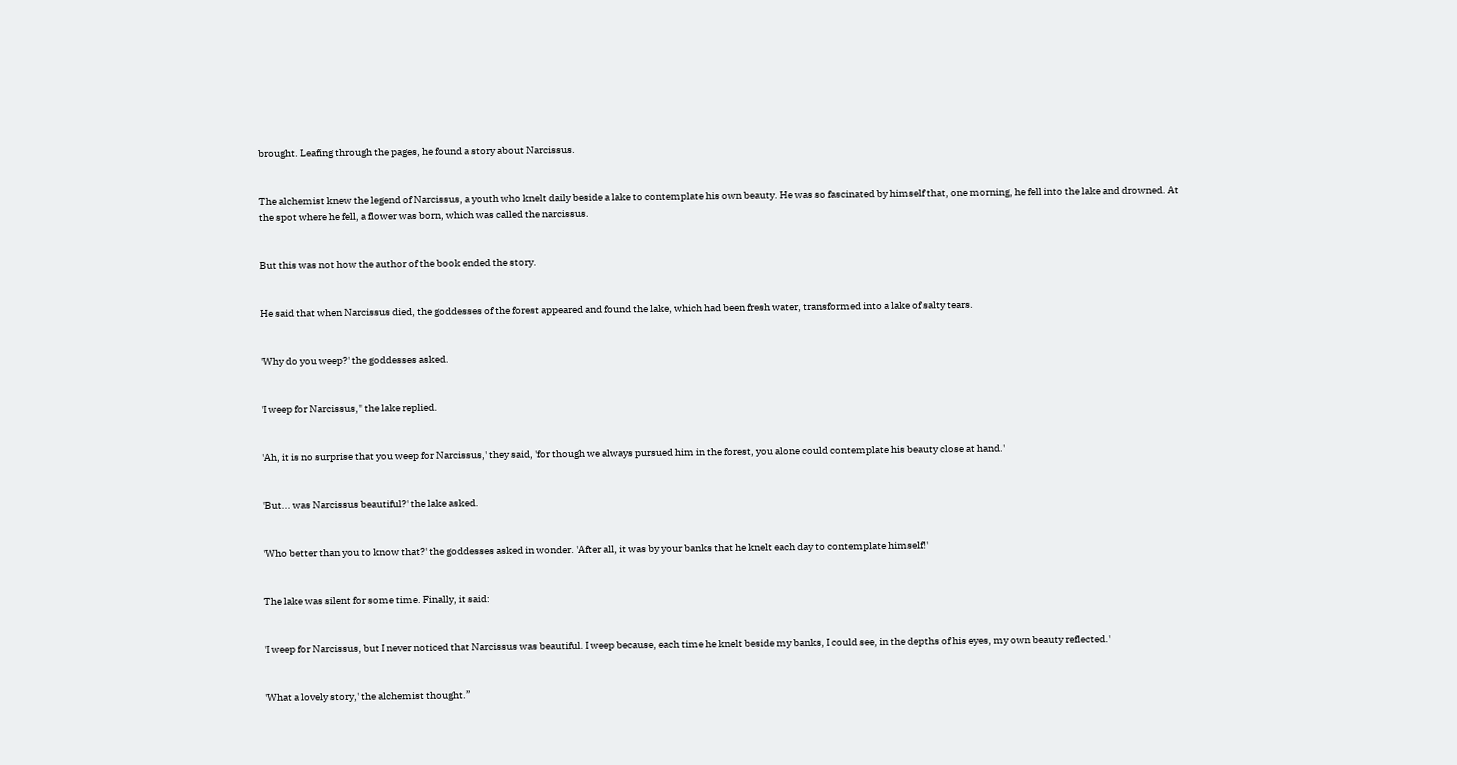brought. Leafing through the pages, he found a story about Narcissus.


The alchemist knew the legend of Narcissus, a youth who knelt daily beside a lake to contemplate his own beauty. He was so fascinated by himself that, one morning, he fell into the lake and drowned. At the spot where he fell, a flower was born, which was called the narcissus.


But this was not how the author of the book ended the story.


He said that when Narcissus died, the goddesses of the forest appeared and found the lake, which had been fresh water, transformed into a lake of salty tears.


'Why do you weep?' the goddesses asked.


'I weep for Narcissus," the lake replied.


'Ah, it is no surprise that you weep for Narcissus,' they said, 'for though we always pursued him in the forest, you alone could contemplate his beauty close at hand.'


'But... was Narcissus beautiful?' the lake asked.


'Who better than you to know that?' the goddesses asked in wonder. 'After all, it was by your banks that he knelt each day to contemplate himself!'


The lake was silent for some time. Finally, it said:


'I weep for Narcissus, but I never noticed that Narcissus was beautiful. I weep because, each time he knelt beside my banks, I could see, in the depths of his eyes, my own beauty reflected.'


'What a lovely story,' the alchemist thought.”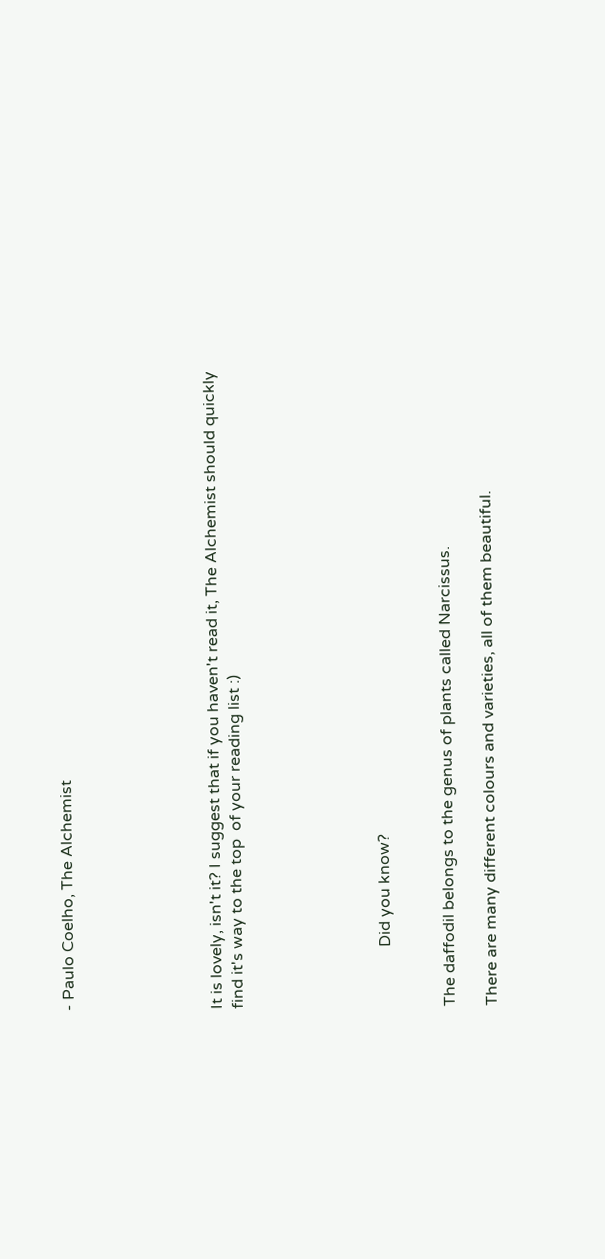- Paulo Coelho, The Alchemist






It is lovely, isn't it? I suggest that if you haven't read it, The Alchemist should quickly find it's way to the top  of your reading list :)






               Did you know?


The daffodil belongs to the genus of plants called Narcissus.

There are many different colours and varieties, all of them beautiful.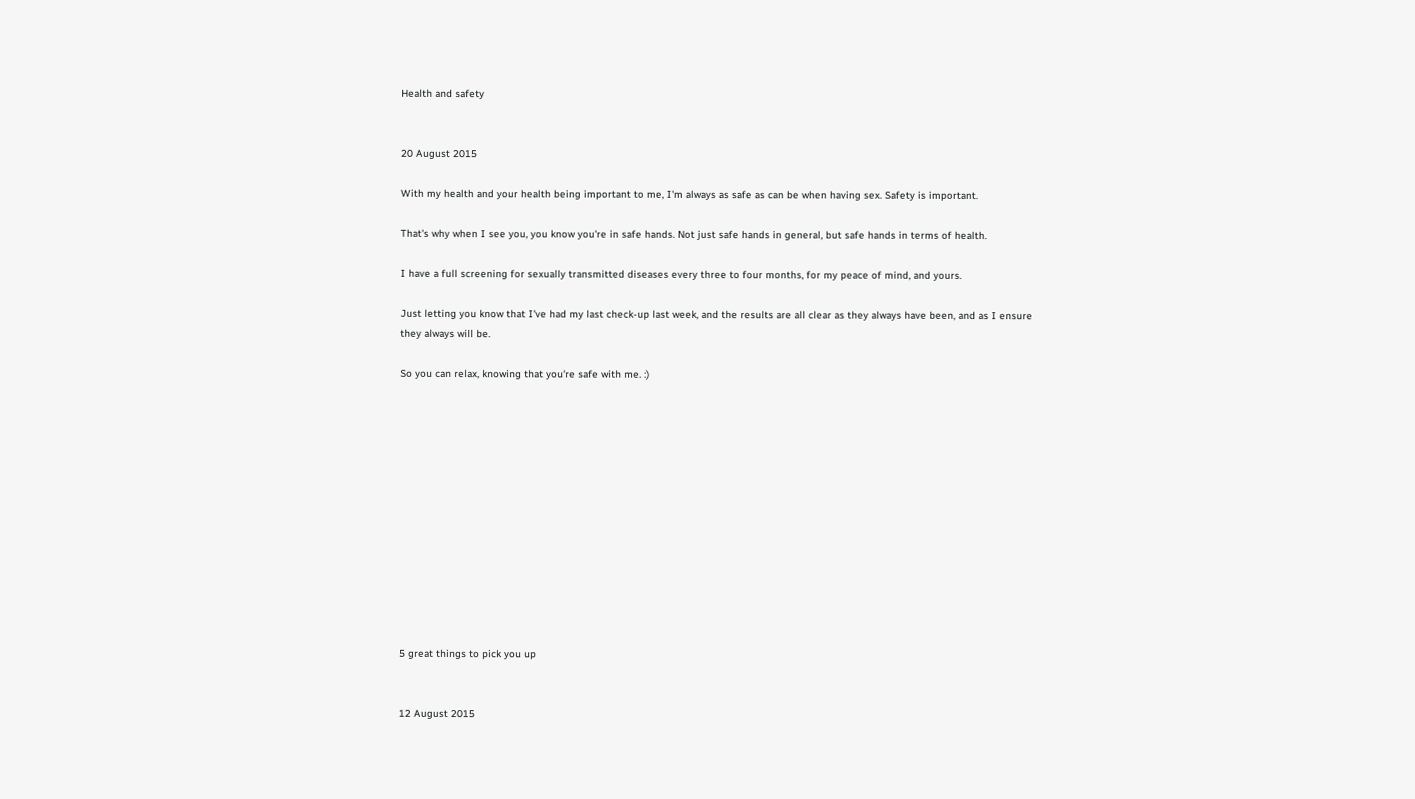Health and safety


20 August 2015

With my health and your health being important to me, I'm always as safe as can be when having sex. Safety is important.

That's why when I see you, you know you're in safe hands. Not just safe hands in general, but safe hands in terms of health.

I have a full screening for sexually transmitted diseases every three to four months, for my peace of mind, and yours.

Just letting you know that I've had my last check-up last week, and the results are all clear as they always have been, and as I ensure they always will be.

So you can relax, knowing that you're safe with me. :)













5 great things to pick you up


12 August 2015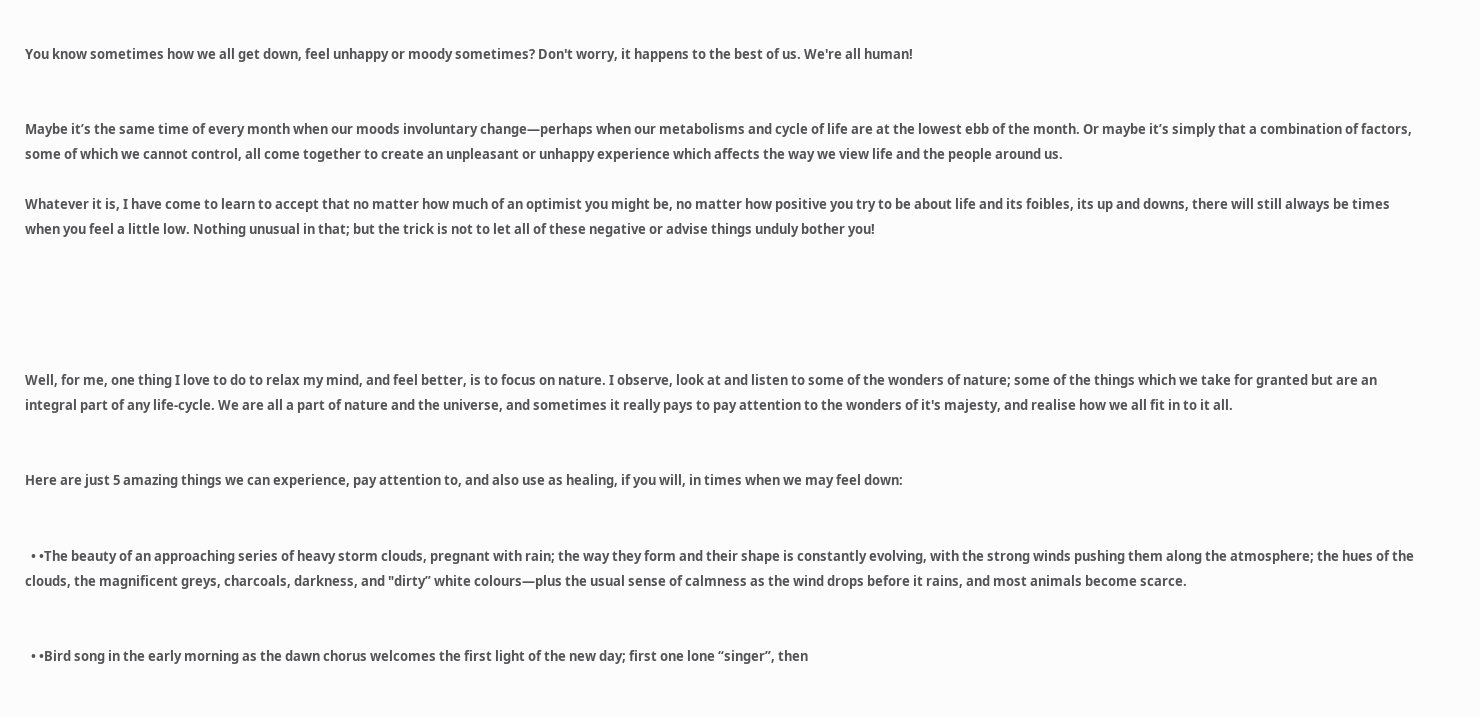You know sometimes how we all get down, feel unhappy or moody sometimes? Don't worry, it happens to the best of us. We're all human!


Maybe it’s the same time of every month when our moods involuntary change—perhaps when our metabolisms and cycle of life are at the lowest ebb of the month. Or maybe it’s simply that a combination of factors, some of which we cannot control, all come together to create an unpleasant or unhappy experience which affects the way we view life and the people around us.

Whatever it is, I have come to learn to accept that no matter how much of an optimist you might be, no matter how positive you try to be about life and its foibles, its up and downs, there will still always be times when you feel a little low. Nothing unusual in that; but the trick is not to let all of these negative or advise things unduly bother you!





Well, for me, one thing I love to do to relax my mind, and feel better, is to focus on nature. I observe, look at and listen to some of the wonders of nature; some of the things which we take for granted but are an integral part of any life-cycle. We are all a part of nature and the universe, and sometimes it really pays to pay attention to the wonders of it's majesty, and realise how we all fit in to it all.


Here are just 5 amazing things we can experience, pay attention to, and also use as healing, if you will, in times when we may feel down:


  • •The beauty of an approaching series of heavy storm clouds, pregnant with rain; the way they form and their shape is constantly evolving, with the strong winds pushing them along the atmosphere; the hues of the clouds, the magnificent greys, charcoals, darkness, and "dirty” white colours—plus the usual sense of calmness as the wind drops before it rains, and most animals become scarce.


  • •Bird song in the early morning as the dawn chorus welcomes the first light of the new day; first one lone “singer”, then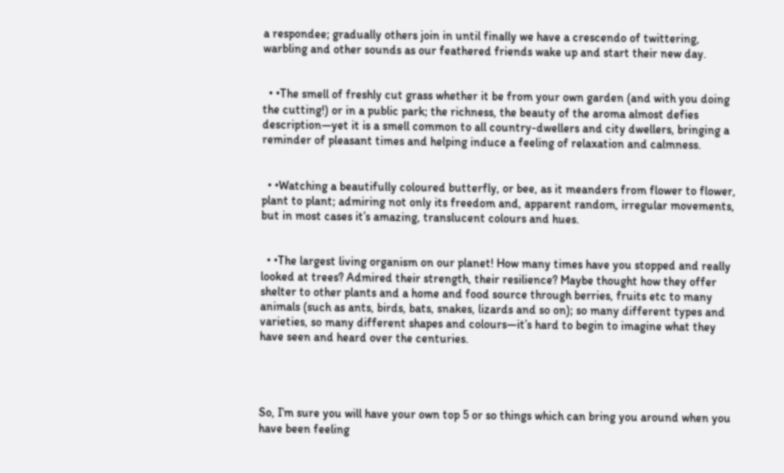a respondee; gradually others join in until finally we have a crescendo of twittering, warbling and other sounds as our feathered friends wake up and start their new day.


  • •The smell of freshly cut grass whether it be from your own garden (and with you doing the cutting!) or in a public park; the richness, the beauty of the aroma almost defies description—yet it is a smell common to all country-dwellers and city dwellers, bringing a reminder of pleasant times and helping induce a feeling of relaxation and calmness.


  • •Watching a beautifully coloured butterfly, or bee, as it meanders from flower to flower, plant to plant; admiring not only its freedom and, apparent random, irregular movements, but in most cases it’s amazing, translucent colours and hues.


  • •The largest living organism on our planet! How many times have you stopped and really looked at trees? Admired their strength, their resilience? Maybe thought how they offer shelter to other plants and a home and food source through berries, fruits etc to many animals (such as ants, birds, bats, snakes, lizards and so on); so many different types and varieties, so many different shapes and colours—it’s hard to begin to imagine what they have seen and heard over the centuries.




So, I’m sure you will have your own top 5 or so things which can bring you around when you have been feeling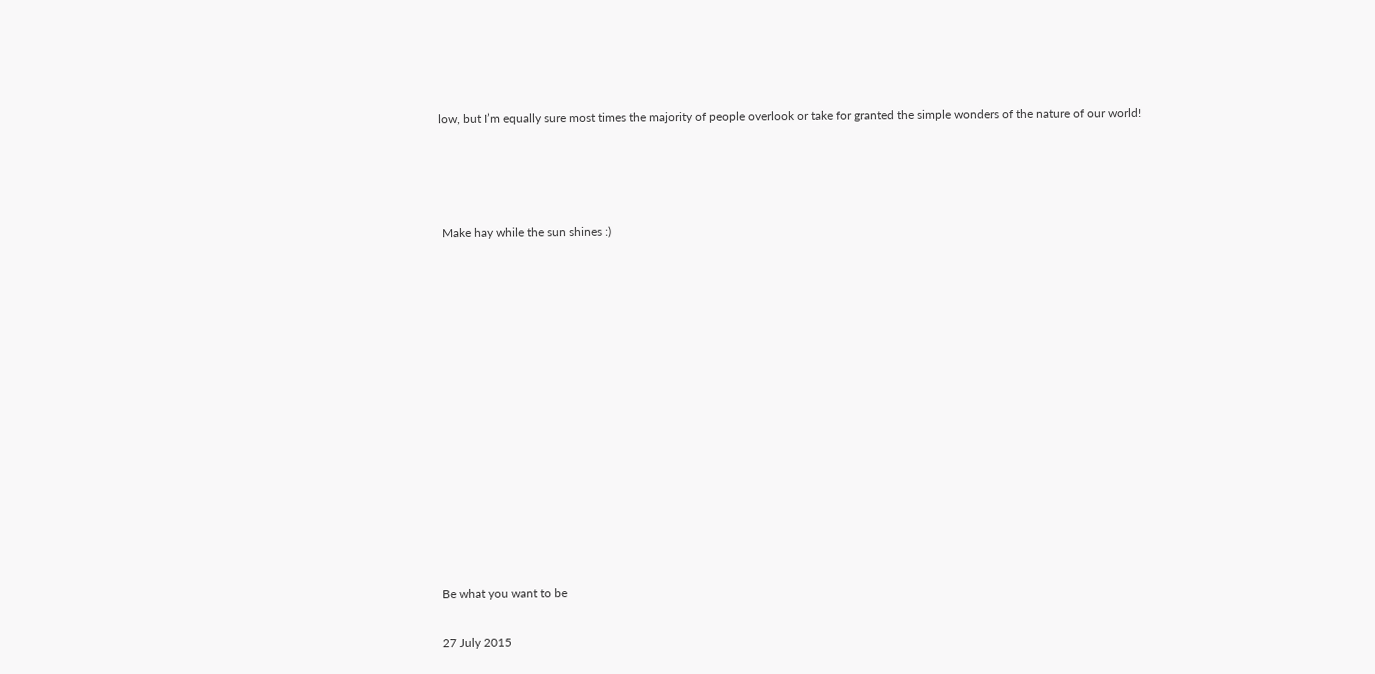low, but I’m equally sure most times the majority of people overlook or take for granted the simple wonders of the nature of our world!






 Make hay while the sun shines :)





















Be what you want to be


27 July 2015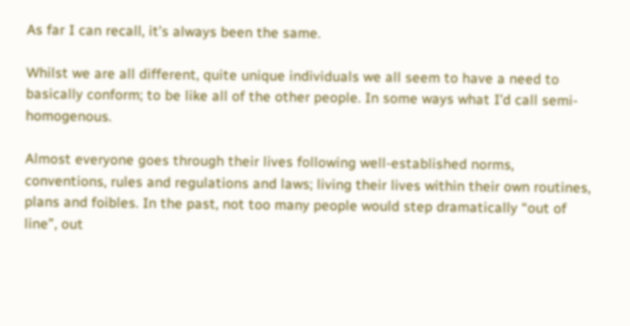As far I can recall, it’s always been the same.

Whilst we are all different, quite unique individuals we all seem to have a need to basically conform; to be like all of the other people. In some ways what I’d call semi-homogenous.

Almost everyone goes through their lives following well-established norms, conventions, rules and regulations and laws; living their lives within their own routines, plans and foibles. In the past, not too many people would step dramatically “out of line”, out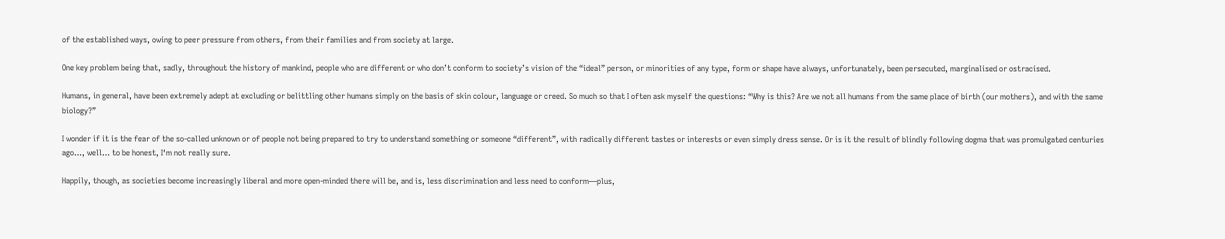of the established ways, owing to peer pressure from others, from their families and from society at large.

One key problem being that, sadly, throughout the history of mankind, people who are different or who don’t conform to society’s vision of the “ideal” person, or minorities of any type, form or shape have always, unfortunately, been persecuted, marginalised or ostracised.

Humans, in general, have been extremely adept at excluding or belittling other humans simply on the basis of skin colour, language or creed. So much so that I often ask myself the questions: “Why is this? Are we not all humans from the same place of birth (our mothers), and with the same biology?”

I wonder if it is the fear of the so-called unknown or of people not being prepared to try to understand something or someone “different”, with radically different tastes or interests or even simply dress sense. Or is it the result of blindly following dogma that was promulgated centuries ago…, well… to be honest, I‘m not really sure.

Happily, though, as societies become increasingly liberal and more open-minded there will be, and is, less discrimination and less need to conform—plus,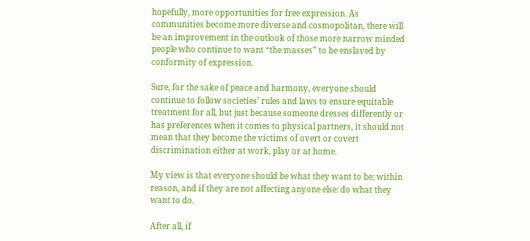hopefully, more opportunities for free expression. As communities become more diverse and cosmopolitan, there will be an improvement in the outlook of those more narrow minded people who continue to want “the masses” to be enslaved by conformity of expression.

Sure, for the sake of peace and harmony, everyone should continue to follow societies’ rules and laws to ensure equitable treatment for all, but just because someone dresses differently or has preferences when it comes to physical partners, it should not mean that they become the victims of overt or covert discrimination either at work, play or at home.

My view is that everyone should be what they want to be; within reason, and if they are not affecting anyone else: do what they want to do.

After all, if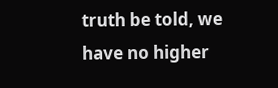truth be told, we have no higher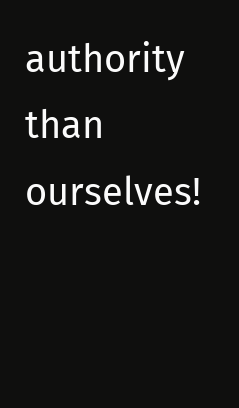authority than ourselves!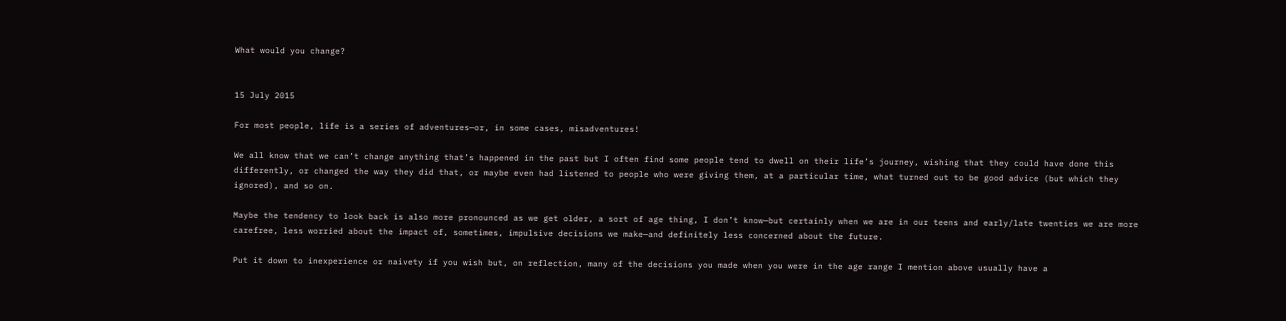What would you change?


15 July 2015

For most people, life is a series of adventures—or, in some cases, misadventures!

We all know that we can’t change anything that’s happened in the past but I often find some people tend to dwell on their life’s journey, wishing that they could have done this differently, or changed the way they did that, or maybe even had listened to people who were giving them, at a particular time, what turned out to be good advice (but which they ignored), and so on.

Maybe the tendency to look back is also more pronounced as we get older, a sort of age thing, I don’t know—but certainly when we are in our teens and early/late twenties we are more carefree, less worried about the impact of, sometimes, impulsive decisions we make—and definitely less concerned about the future.

Put it down to inexperience or naivety if you wish but, on reflection, many of the decisions you made when you were in the age range I mention above usually have a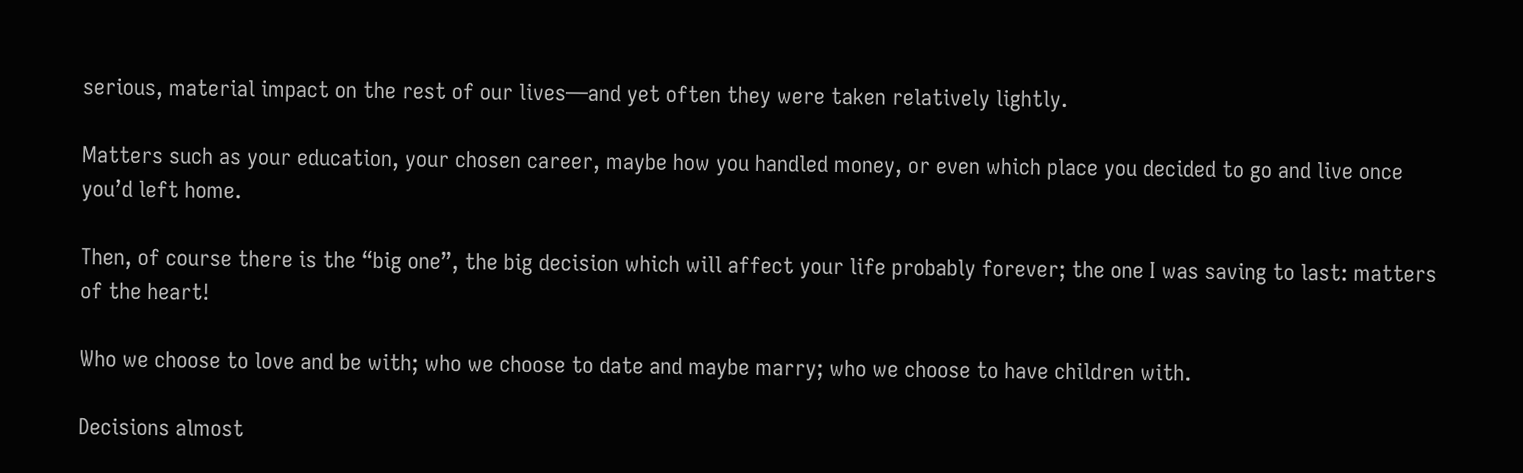serious, material impact on the rest of our lives—and yet often they were taken relatively lightly.

Matters such as your education, your chosen career, maybe how you handled money, or even which place you decided to go and live once you’d left home.

Then, of course there is the “big one”, the big decision which will affect your life probably forever; the one I was saving to last: matters of the heart!

Who we choose to love and be with; who we choose to date and maybe marry; who we choose to have children with.

Decisions almost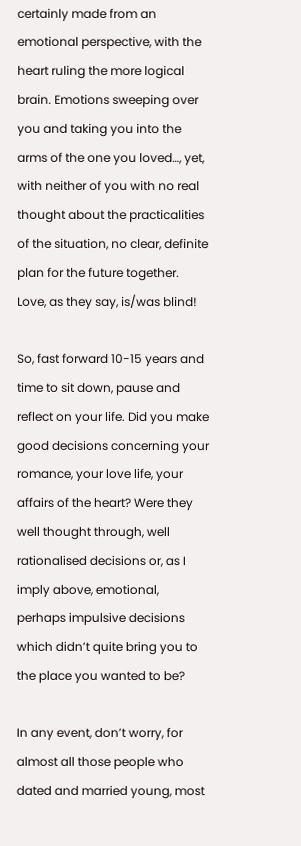certainly made from an emotional perspective, with the heart ruling the more logical brain. Emotions sweeping over you and taking you into the arms of the one you loved…, yet, with neither of you with no real thought about the practicalities of the situation, no clear, definite plan for the future together. Love, as they say, is/was blind!

So, fast forward 10-15 years and time to sit down, pause and reflect on your life. Did you make good decisions concerning your romance, your love life, your affairs of the heart? Were they well thought through, well rationalised decisions or, as I imply above, emotional, perhaps impulsive decisions which didn’t quite bring you to the place you wanted to be?

In any event, don’t worry, for almost all those people who dated and married young, most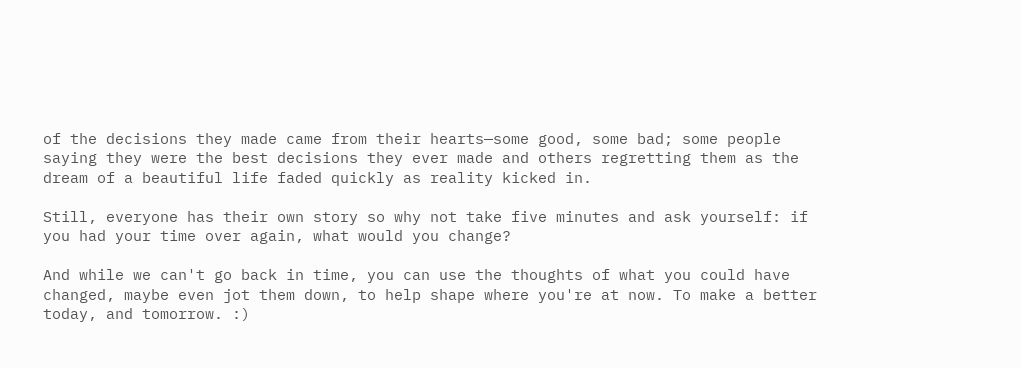of the decisions they made came from their hearts—some good, some bad; some people saying they were the best decisions they ever made and others regretting them as the dream of a beautiful life faded quickly as reality kicked in.

Still, everyone has their own story so why not take five minutes and ask yourself: if you had your time over again, what would you change?

And while we can't go back in time, you can use the thoughts of what you could have changed, maybe even jot them down, to help shape where you're at now. To make a better today, and tomorrow. :)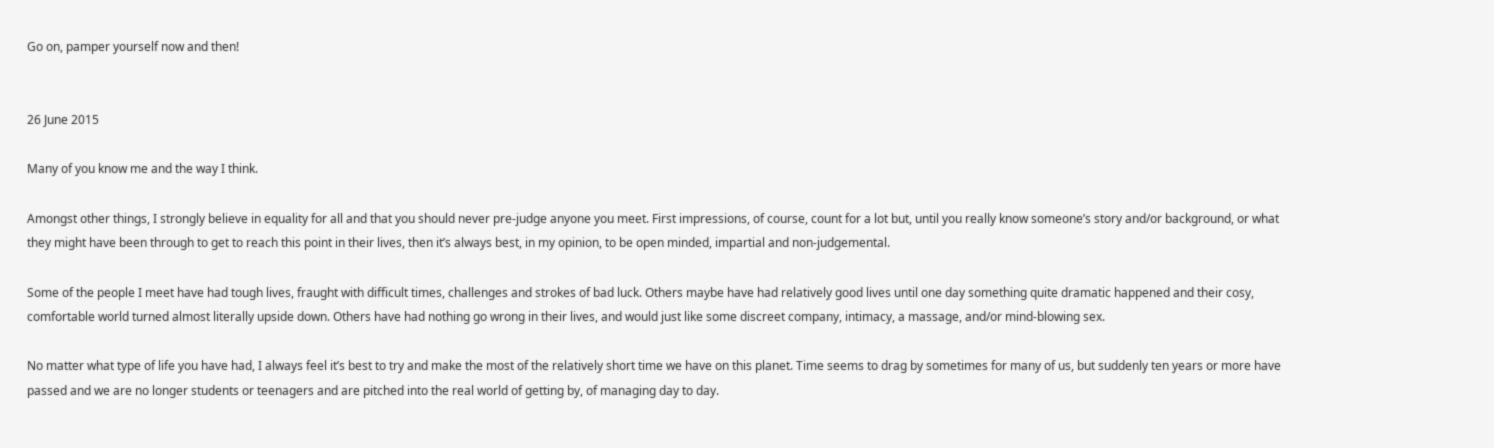Go on, pamper yourself now and then!


26 June 2015

Many of you know me and the way I think.

Amongst other things, I strongly believe in equality for all and that you should never pre-judge anyone you meet. First impressions, of course, count for a lot but, until you really know someone’s story and/or background, or what they might have been through to get to reach this point in their lives, then it’s always best, in my opinion, to be open minded, impartial and non-judgemental.

Some of the people I meet have had tough lives, fraught with difficult times, challenges and strokes of bad luck. Others maybe have had relatively good lives until one day something quite dramatic happened and their cosy, comfortable world turned almost literally upside down. Others have had nothing go wrong in their lives, and would just like some discreet company, intimacy, a massage, and/or mind-blowing sex.

No matter what type of life you have had, I always feel it’s best to try and make the most of the relatively short time we have on this planet. Time seems to drag by sometimes for many of us, but suddenly ten years or more have passed and we are no longer students or teenagers and are pitched into the real world of getting by, of managing day to day.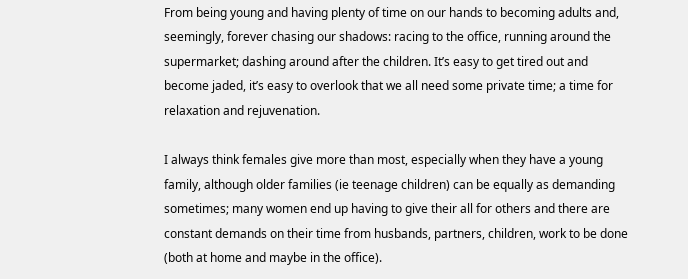From being young and having plenty of time on our hands to becoming adults and, seemingly, forever chasing our shadows: racing to the office, running around the supermarket; dashing around after the children. It’s easy to get tired out and become jaded, it’s easy to overlook that we all need some private time; a time for relaxation and rejuvenation.

I always think females give more than most, especially when they have a young family, although older families (ie teenage children) can be equally as demanding sometimes; many women end up having to give their all for others and there are constant demands on their time from husbands, partners, children, work to be done (both at home and maybe in the office).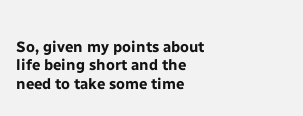So, given my points about life being short and the need to take some time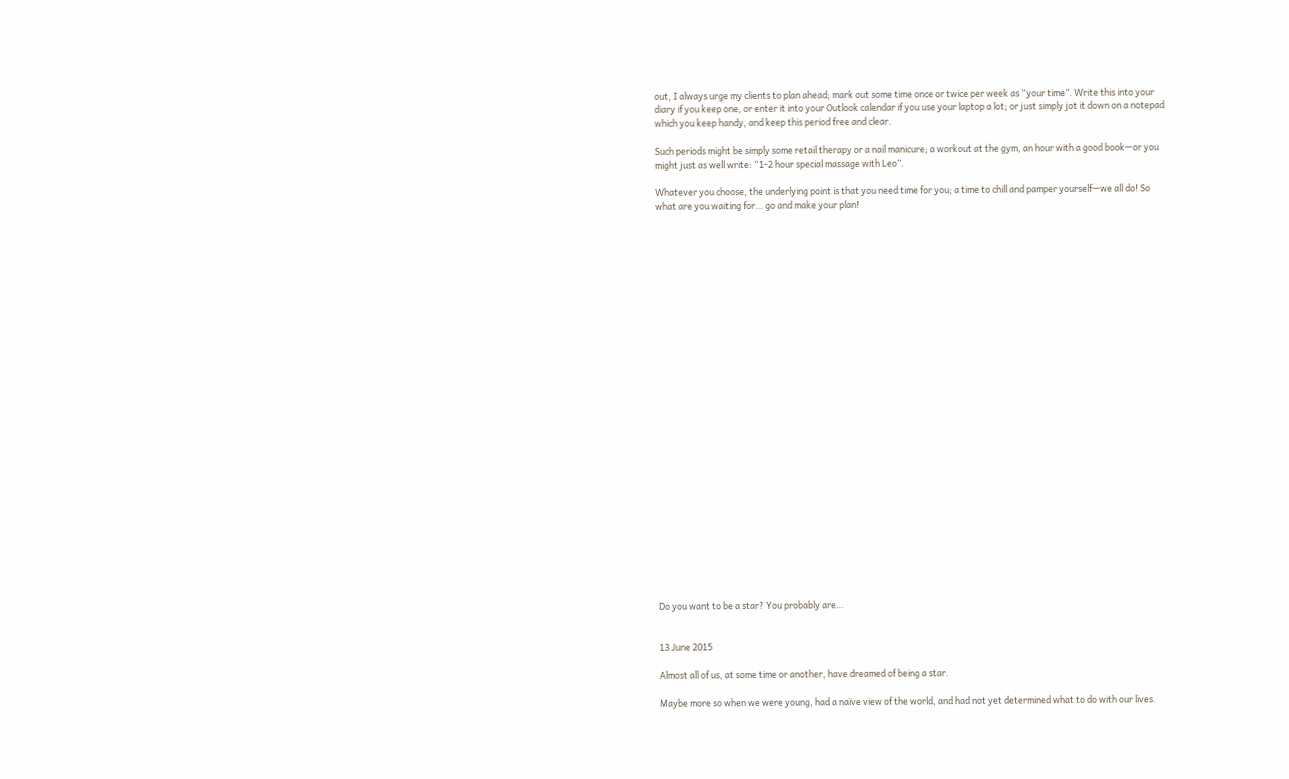out, I always urge my clients to plan ahead; mark out some time once or twice per week as “your time”. Write this into your diary if you keep one, or enter it into your Outlook calendar if you use your laptop a lot; or just simply jot it down on a notepad which you keep handy, and keep this period free and clear.

Such periods might be simply some retail therapy or a nail manicure; a workout at the gym, an hour with a good book—or you might just as well write: “1-2 hour special massage with Leo”.

Whatever you choose, the underlying point is that you need time for you; a time to chill and pamper yourself—we all do! So what are you waiting for… go and make your plan!




























Do you want to be a star? You probably are…


13 June 2015

Almost all of us, at some time or another, have dreamed of being a star.

Maybe more so when we were young, had a naïve view of the world, and had not yet determined what to do with our lives.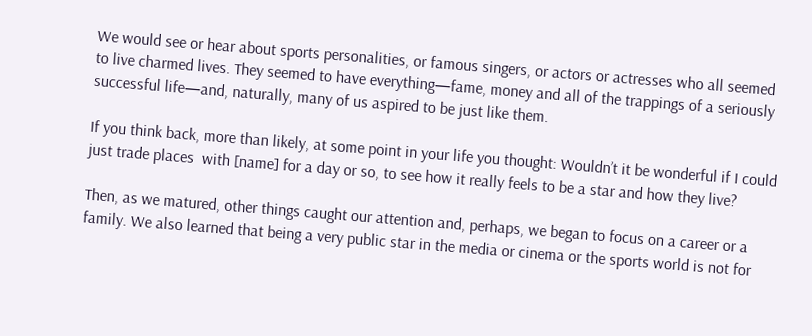We would see or hear about sports personalities, or famous singers, or actors or actresses who all seemed to live charmed lives. They seemed to have everything—fame, money and all of the trappings of a seriously successful life—and, naturally, many of us aspired to be just like them.

If you think back, more than likely, at some point in your life you thought: Wouldn’t it be wonderful if I could just trade places  with [name] for a day or so, to see how it really feels to be a star and how they live?

Then, as we matured, other things caught our attention and, perhaps, we began to focus on a career or a family. We also learned that being a very public star in the media or cinema or the sports world is not for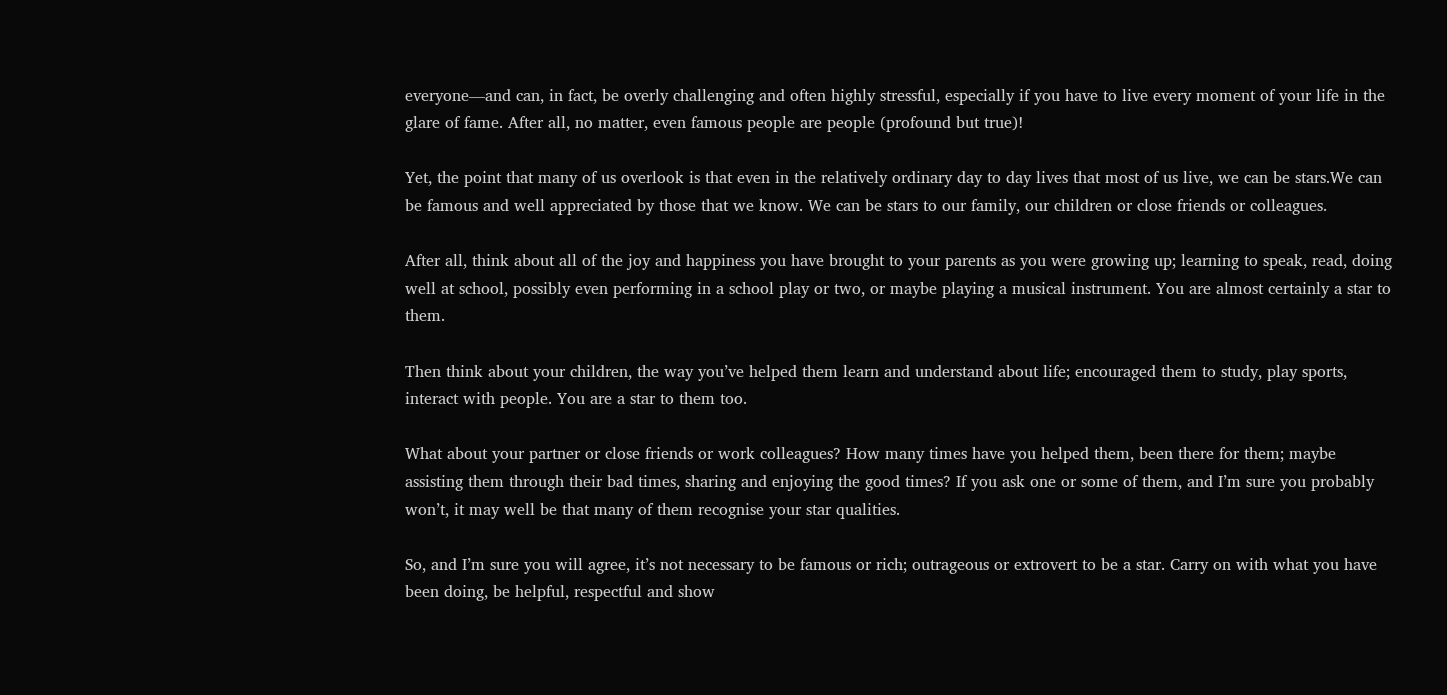everyone—and can, in fact, be overly challenging and often highly stressful, especially if you have to live every moment of your life in the glare of fame. After all, no matter, even famous people are people (profound but true)!

Yet, the point that many of us overlook is that even in the relatively ordinary day to day lives that most of us live, we can be stars.We can be famous and well appreciated by those that we know. We can be stars to our family, our children or close friends or colleagues.

After all, think about all of the joy and happiness you have brought to your parents as you were growing up; learning to speak, read, doing well at school, possibly even performing in a school play or two, or maybe playing a musical instrument. You are almost certainly a star to them.

Then think about your children, the way you’ve helped them learn and understand about life; encouraged them to study, play sports, interact with people. You are a star to them too.

What about your partner or close friends or work colleagues? How many times have you helped them, been there for them; maybe assisting them through their bad times, sharing and enjoying the good times? If you ask one or some of them, and I’m sure you probably won’t, it may well be that many of them recognise your star qualities.

So, and I’m sure you will agree, it’s not necessary to be famous or rich; outrageous or extrovert to be a star. Carry on with what you have been doing, be helpful, respectful and show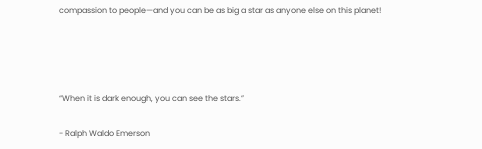compassion to people—and you can be as big a star as anyone else on this planet!




“When it is dark enough, you can see the stars.”

- Ralph Waldo Emerson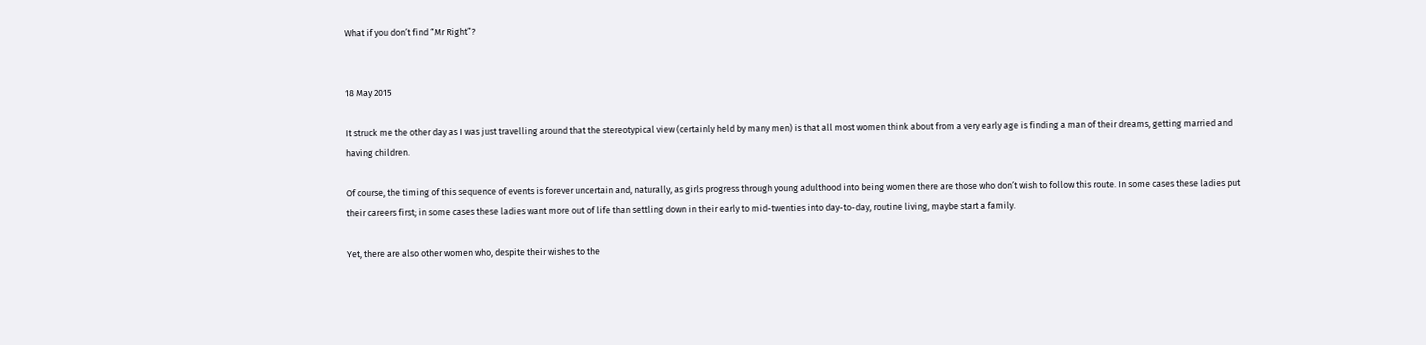What if you don’t find “Mr Right”?


18 May 2015

It struck me the other day as I was just travelling around that the stereotypical view (certainly held by many men) is that all most women think about from a very early age is finding a man of their dreams, getting married and having children.

Of course, the timing of this sequence of events is forever uncertain and, naturally, as girls progress through young adulthood into being women there are those who don’t wish to follow this route. In some cases these ladies put their careers first; in some cases these ladies want more out of life than settling down in their early to mid-twenties into day-to-day, routine living, maybe start a family.

Yet, there are also other women who, despite their wishes to the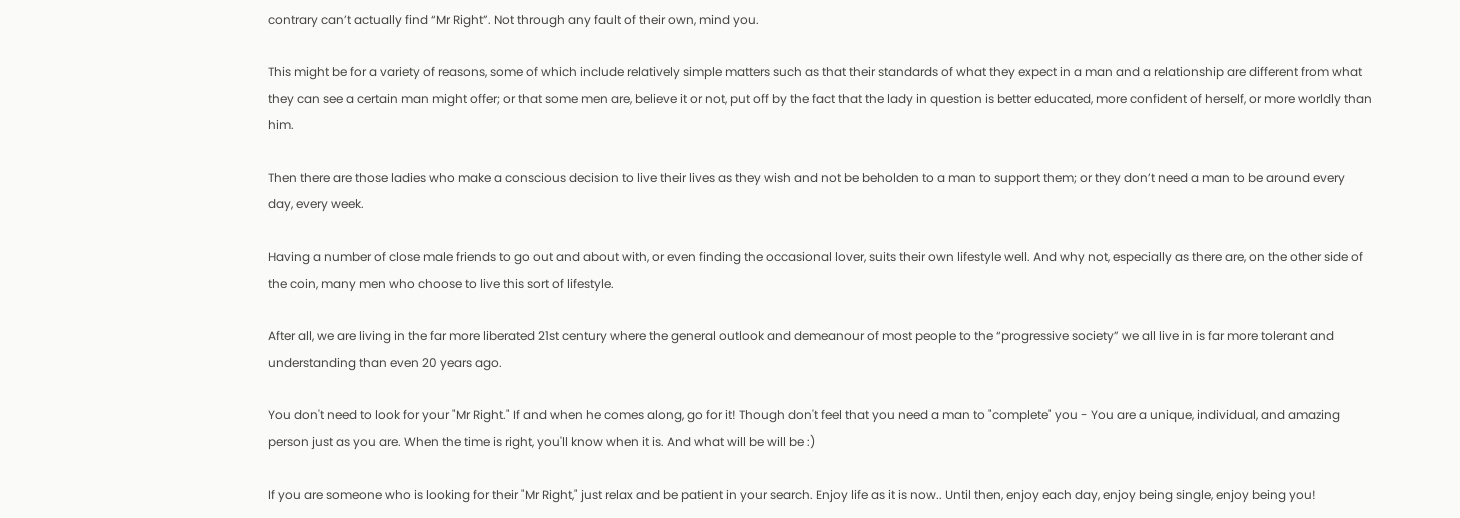contrary can’t actually find “Mr Right”. Not through any fault of their own, mind you.

This might be for a variety of reasons, some of which include relatively simple matters such as that their standards of what they expect in a man and a relationship are different from what they can see a certain man might offer; or that some men are, believe it or not, put off by the fact that the lady in question is better educated, more confident of herself, or more worldly than him.

Then there are those ladies who make a conscious decision to live their lives as they wish and not be beholden to a man to support them; or they don’t need a man to be around every day, every week.

Having a number of close male friends to go out and about with, or even finding the occasional lover, suits their own lifestyle well. And why not, especially as there are, on the other side of the coin, many men who choose to live this sort of lifestyle.

After all, we are living in the far more liberated 21st century where the general outlook and demeanour of most people to the “progressive society” we all live in is far more tolerant and understanding than even 20 years ago.

You don't need to look for your "Mr Right." If and when he comes along, go for it! Though don't feel that you need a man to "complete" you - You are a unique, individual, and amazing person just as you are. When the time is right, you'll know when it is. And what will be will be :)

If you are someone who is looking for their "Mr Right," just relax and be patient in your search. Enjoy life as it is now.. Until then, enjoy each day, enjoy being single, enjoy being you!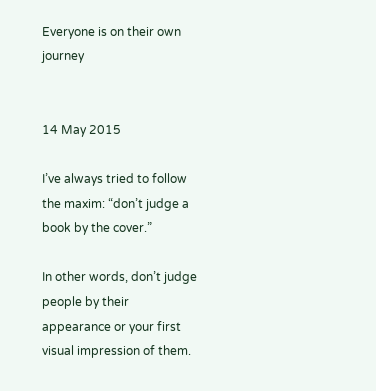Everyone is on their own journey


14 May 2015

I’ve always tried to follow the maxim: “don’t judge a book by the cover.”

In other words, don’t judge people by their appearance or your first visual impression of them.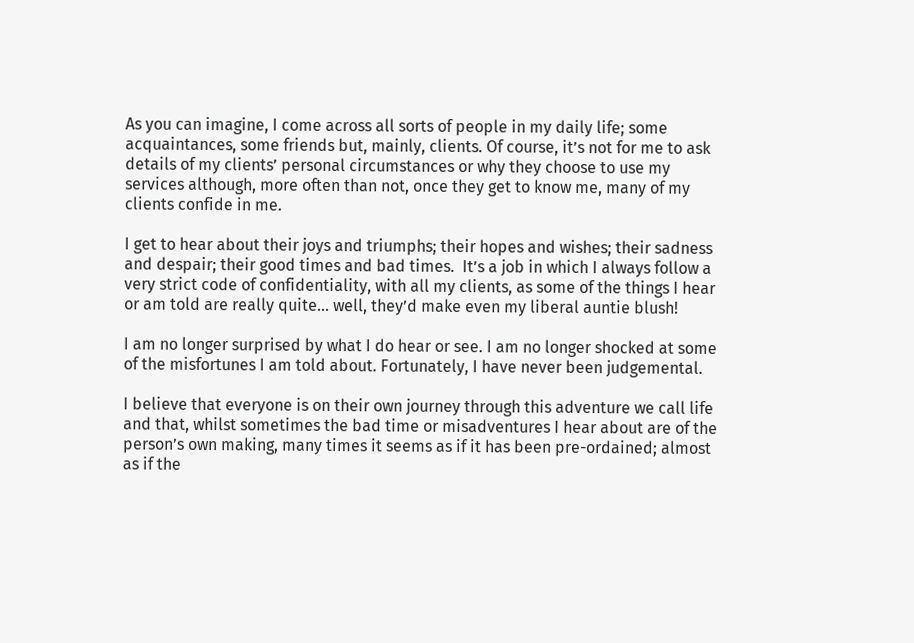As you can imagine, I come across all sorts of people in my daily life; some acquaintances, some friends but, mainly, clients. Of course, it’s not for me to ask details of my clients’ personal circumstances or why they choose to use my services although, more often than not, once they get to know me, many of my clients confide in me.

I get to hear about their joys and triumphs; their hopes and wishes; their sadness and despair; their good times and bad times.  It’s a job in which I always follow a very strict code of confidentiality, with all my clients, as some of the things I hear or am told are really quite… well, they’d make even my liberal auntie blush!

I am no longer surprised by what I do hear or see. I am no longer shocked at some of the misfortunes I am told about. Fortunately, I have never been judgemental.

I believe that everyone is on their own journey through this adventure we call life and that, whilst sometimes the bad time or misadventures I hear about are of the person’s own making, many times it seems as if it has been pre-ordained; almost as if the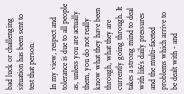bad luck or challenging situation has been sent to test that person.

In my view, respect and tolerance is due to all people as, unless you are actually them, you do not really know what they have been through, what they are currently going through. It takes a strong mind to deal with life’s daily pressures and the multi-faceted problems which arrive to be dealt with - and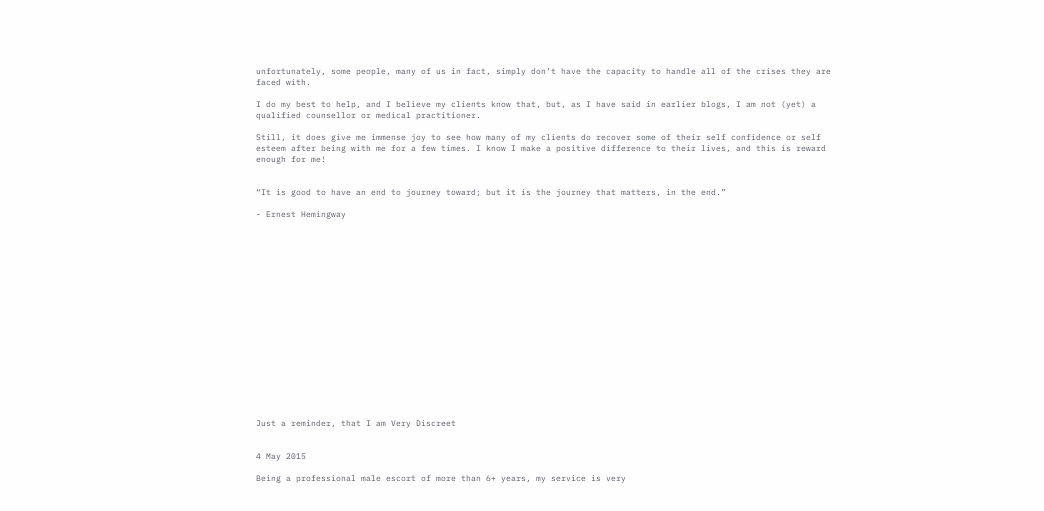unfortunately, some people, many of us in fact, simply don’t have the capacity to handle all of the crises they are faced with.

I do my best to help, and I believe my clients know that, but, as I have said in earlier blogs, I am not (yet) a qualified counsellor or medical practitioner.

Still, it does give me immense joy to see how many of my clients do recover some of their self confidence or self esteem after being with me for a few times. I know I make a positive difference to their lives, and this is reward enough for me!


“It is good to have an end to journey toward; but it is the journey that matters, in the end.”

- Ernest Hemingway


















Just a reminder, that I am Very Discreet


4 May 2015

Being a professional male escort of more than 6+ years, my service is very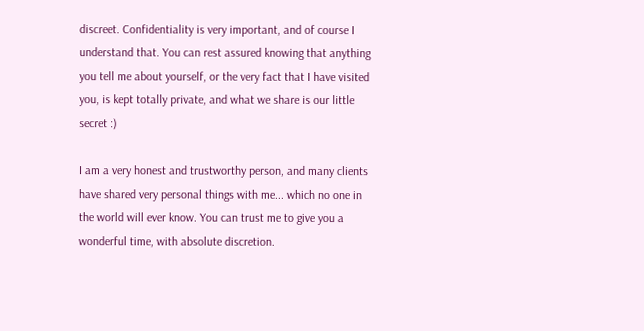discreet. Confidentiality is very important, and of course I understand that. You can rest assured knowing that anything you tell me about yourself, or the very fact that I have visited you, is kept totally private, and what we share is our little secret :)

I am a very honest and trustworthy person, and many clients have shared very personal things with me... which no one in the world will ever know. You can trust me to give you a wonderful time, with absolute discretion.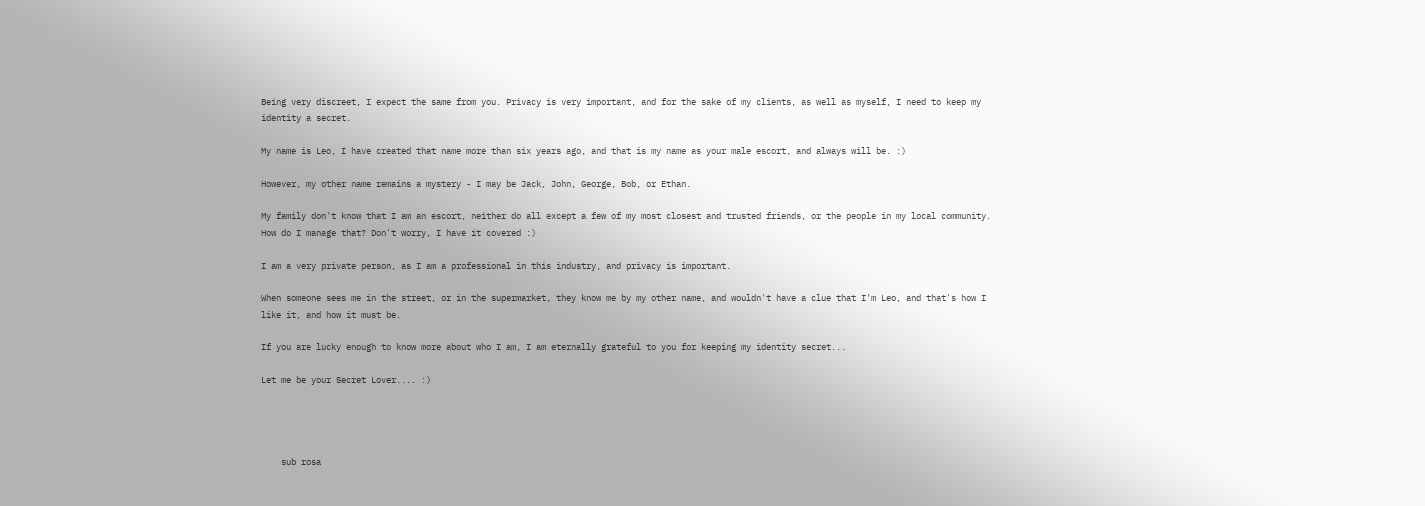Being very discreet, I expect the same from you. Privacy is very important, and for the sake of my clients, as well as myself, I need to keep my identity a secret.

My name is Leo, I have created that name more than six years ago, and that is my name as your male escort, and always will be. :)

However, my other name remains a mystery - I may be Jack, John, George, Bob, or Ethan.

My family don't know that I am an escort, neither do all except a few of my most closest and trusted friends, or the people in my local community. How do I manage that? Don't worry, I have it covered :)

I am a very private person, as I am a professional in this industry, and privacy is important.

When someone sees me in the street, or in the supermarket, they know me by my other name, and wouldn't have a clue that I'm Leo, and that's how I like it, and how it must be.

If you are lucky enough to know more about who I am, I am eternally grateful to you for keeping my identity secret...

Let me be your Secret Lover.... :)




    sub rosa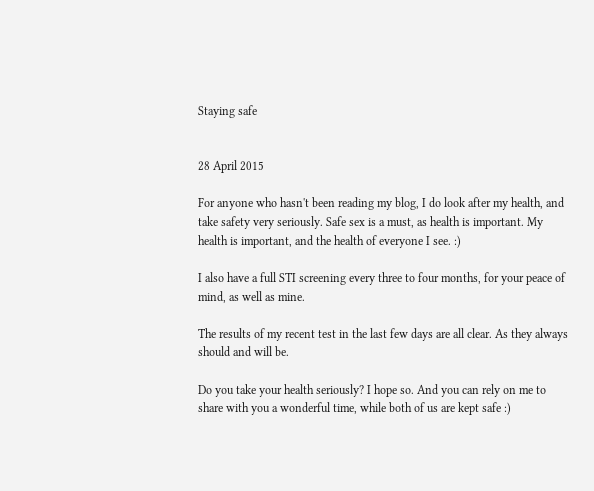Staying safe


28 April 2015

For anyone who hasn't been reading my blog, I do look after my health, and take safety very seriously. Safe sex is a must, as health is important. My health is important, and the health of everyone I see. :)

I also have a full STI screening every three to four months, for your peace of mind, as well as mine.

The results of my recent test in the last few days are all clear. As they always should and will be.

Do you take your health seriously? I hope so. And you can rely on me to share with you a wonderful time, while both of us are kept safe :)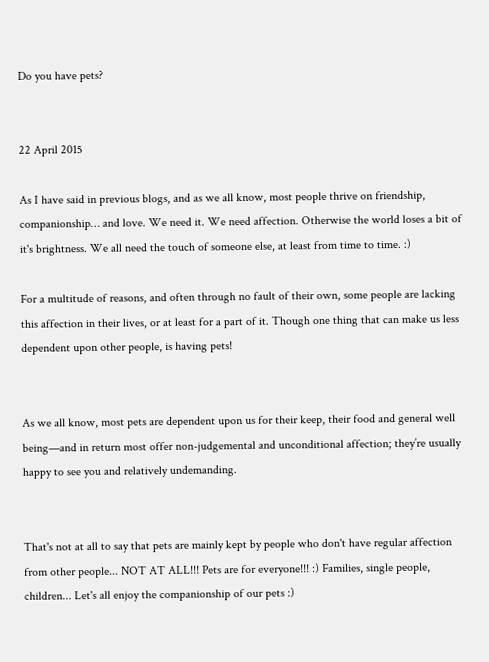Do you have pets?


22 April 2015

As I have said in previous blogs, and as we all know, most people thrive on friendship, companionship… and love. We need it. We need affection. Otherwise the world loses a bit of it's brightness. We all need the touch of someone else, at least from time to time. :)

For a multitude of reasons, and often through no fault of their own, some people are lacking this affection in their lives, or at least for a part of it. Though one thing that can make us less dependent upon other people, is having pets!


As we all know, most pets are dependent upon us for their keep, their food and general well being—and in return most offer non-judgemental and unconditional affection; they’re usually happy to see you and relatively undemanding.


That's not at all to say that pets are mainly kept by people who don't have regular affection from other people... NOT AT ALL!!! Pets are for everyone!!! :) Families, single people, children... Let's all enjoy the companionship of our pets :)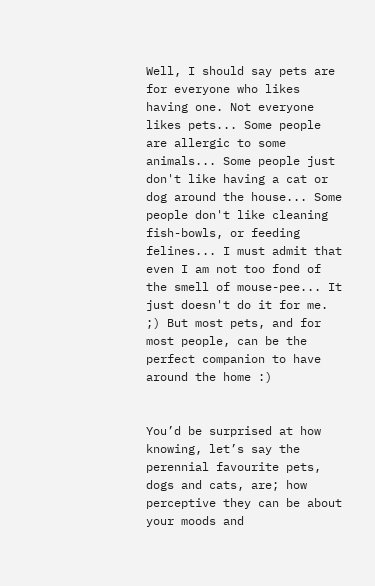Well, I should say pets are for everyone who likes having one. Not everyone likes pets... Some people are allergic to some animals... Some people just don't like having a cat or dog around the house... Some people don't like cleaning fish-bowls, or feeding felines... I must admit that even I am not too fond of the smell of mouse-pee... It just doesn't do it for me. ;) But most pets, and for most people, can be the perfect companion to have around the home :)


You’d be surprised at how knowing, let’s say the perennial favourite pets, dogs and cats, are; how perceptive they can be about your moods and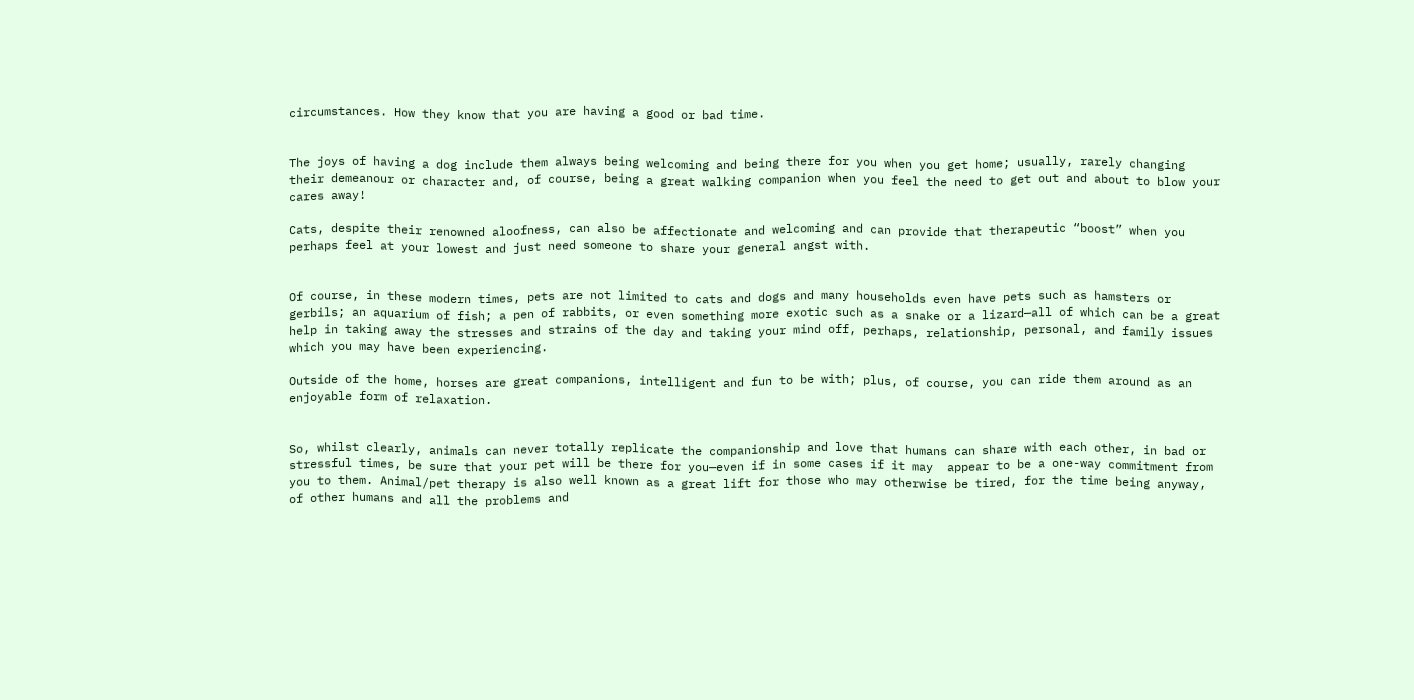circumstances. How they know that you are having a good or bad time.


The joys of having a dog include them always being welcoming and being there for you when you get home; usually, rarely changing their demeanour or character and, of course, being a great walking companion when you feel the need to get out and about to blow your cares away!

Cats, despite their renowned aloofness, can also be affectionate and welcoming and can provide that therapeutic “boost” when you perhaps feel at your lowest and just need someone to share your general angst with.


Of course, in these modern times, pets are not limited to cats and dogs and many households even have pets such as hamsters or gerbils; an aquarium of fish; a pen of rabbits, or even something more exotic such as a snake or a lizard—all of which can be a great help in taking away the stresses and strains of the day and taking your mind off, perhaps, relationship, personal, and family issues which you may have been experiencing.

Outside of the home, horses are great companions, intelligent and fun to be with; plus, of course, you can ride them around as an enjoyable form of relaxation.


So, whilst clearly, animals can never totally replicate the companionship and love that humans can share with each other, in bad or stressful times, be sure that your pet will be there for you—even if in some cases if it may  appear to be a one-way commitment from you to them. Animal/pet therapy is also well known as a great lift for those who may otherwise be tired, for the time being anyway, of other humans and all the problems and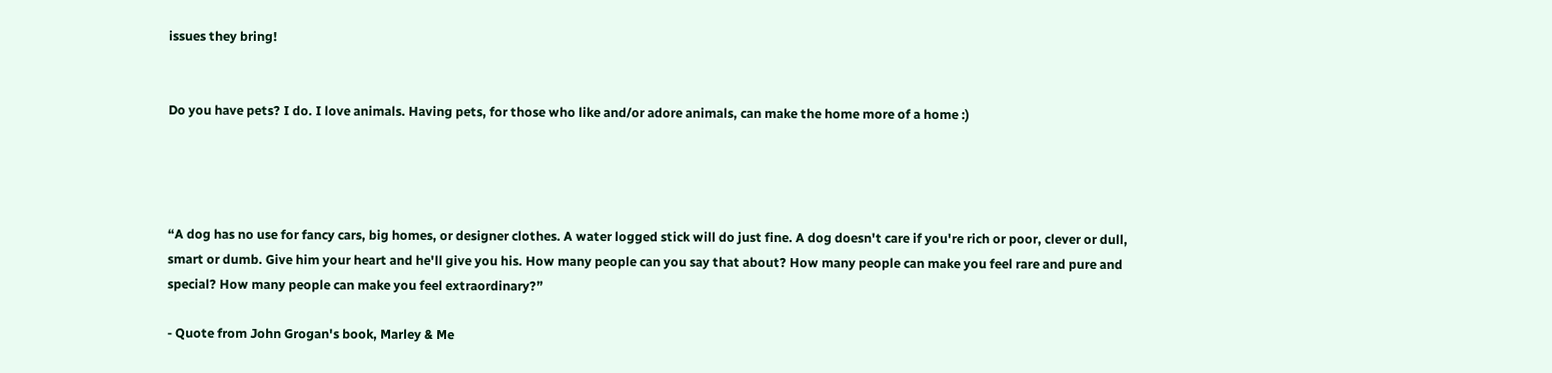issues they bring!


Do you have pets? I do. I love animals. Having pets, for those who like and/or adore animals, can make the home more of a home :)




“A dog has no use for fancy cars, big homes, or designer clothes. A water logged stick will do just fine. A dog doesn't care if you're rich or poor, clever or dull, smart or dumb. Give him your heart and he'll give you his. How many people can you say that about? How many people can make you feel rare and pure and special? How many people can make you feel extraordinary?”

- Quote from John Grogan's book, Marley & Me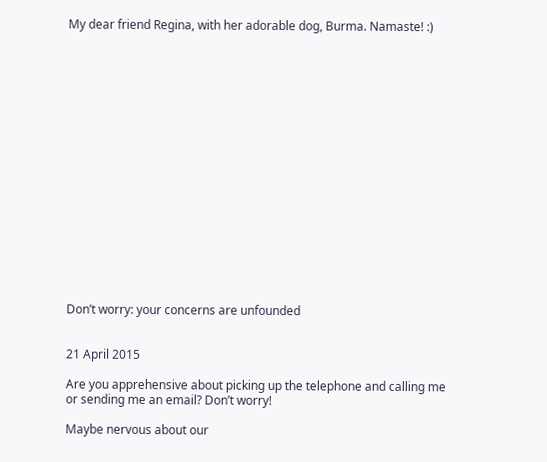My dear friend Regina, with her adorable dog, Burma. Namaste! :)


















Don’t worry: your concerns are unfounded


21 April 2015

Are you apprehensive about picking up the telephone and calling me or sending me an email? Don’t worry!

Maybe nervous about our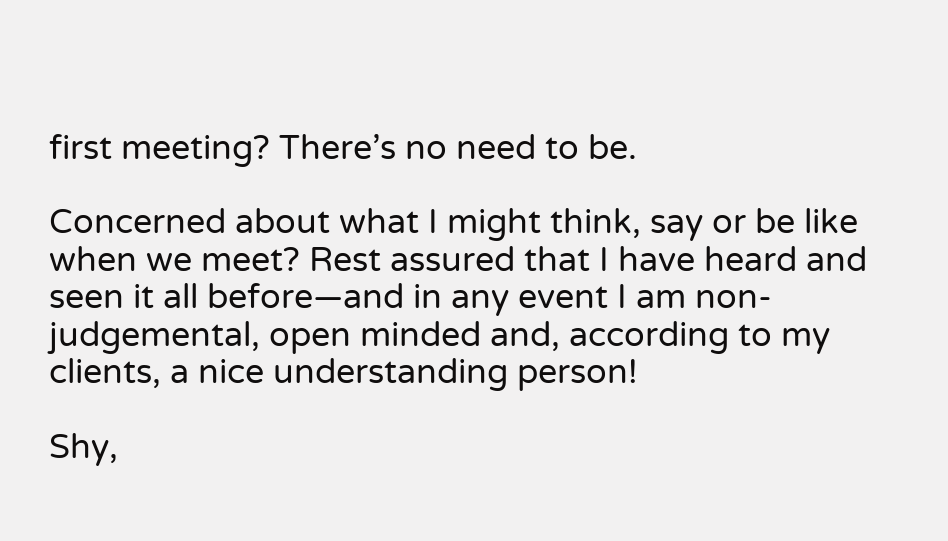first meeting? There’s no need to be.

Concerned about what I might think, say or be like when we meet? Rest assured that I have heard and seen it all before—and in any event I am non-judgemental, open minded and, according to my clients, a nice understanding person!

Shy,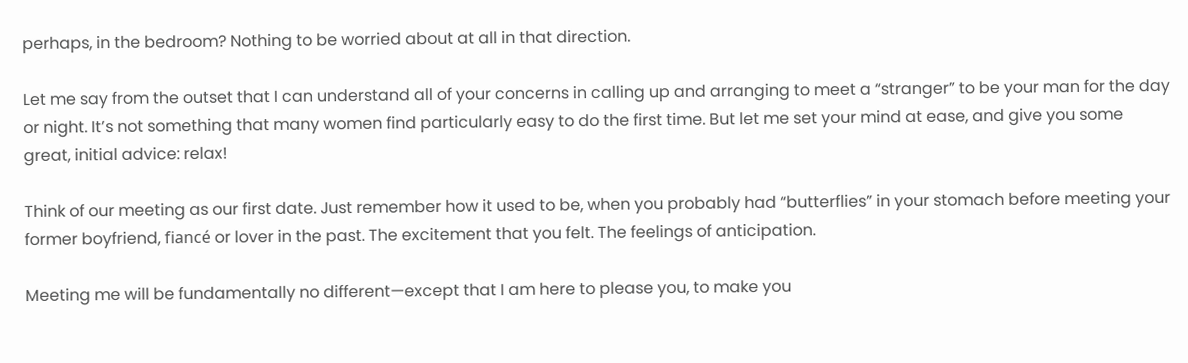perhaps, in the bedroom? Nothing to be worried about at all in that direction.

Let me say from the outset that I can understand all of your concerns in calling up and arranging to meet a “stranger” to be your man for the day or night. It’s not something that many women find particularly easy to do the first time. But let me set your mind at ease, and give you some great, initial advice: relax!

Think of our meeting as our first date. Just remember how it used to be, when you probably had “butterflies” in your stomach before meeting your former boyfriend, fiancé or lover in the past. The excitement that you felt. The feelings of anticipation.

Meeting me will be fundamentally no different—except that I am here to please you, to make you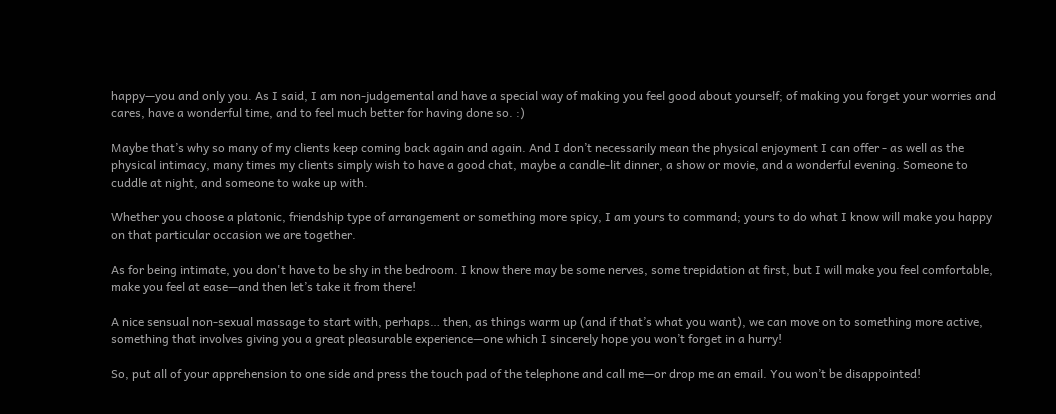happy—you and only you. As I said, I am non-judgemental and have a special way of making you feel good about yourself; of making you forget your worries and cares, have a wonderful time, and to feel much better for having done so. :)

Maybe that’s why so many of my clients keep coming back again and again. And I don’t necessarily mean the physical enjoyment I can offer - as well as the physical intimacy, many times my clients simply wish to have a good chat, maybe a candle-lit dinner, a show or movie, and a wonderful evening. Someone to cuddle at night, and someone to wake up with.

Whether you choose a platonic, friendship type of arrangement or something more spicy, I am yours to command; yours to do what I know will make you happy on that particular occasion we are together.

As for being intimate, you don't have to be shy in the bedroom. I know there may be some nerves, some trepidation at first, but I will make you feel comfortable, make you feel at ease—and then let’s take it from there!

A nice sensual non-sexual massage to start with, perhaps… then, as things warm up (and if that’s what you want), we can move on to something more active, something that involves giving you a great pleasurable experience—one which I sincerely hope you won’t forget in a hurry!

So, put all of your apprehension to one side and press the touch pad of the telephone and call me—or drop me an email. You won’t be disappointed!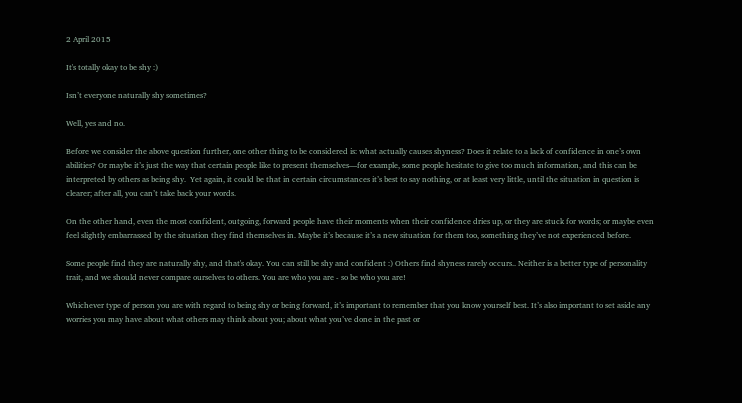2 April 2015

It's totally okay to be shy :)

Isn’t everyone naturally shy sometimes?

Well, yes and no.

Before we consider the above question further, one other thing to be considered is: what actually causes shyness? Does it relate to a lack of confidence in one’s own abilities? Or maybe it’s just the way that certain people like to present themselves—for example, some people hesitate to give too much information, and this can be interpreted by others as being shy.  Yet again, it could be that in certain circumstances it’s best to say nothing, or at least very little, until the situation in question is clearer; after all, you can’t take back your words.

On the other hand, even the most confident, outgoing, forward people have their moments when their confidence dries up, or they are stuck for words; or maybe even feel slightly embarrassed by the situation they find themselves in. Maybe it’s because it’s a new situation for them too, something they’ve not experienced before.

Some people find they are naturally shy, and that's okay. You can still be shy and confident :) Others find shyness rarely occurs.. Neither is a better type of personality trait, and we should never compare ourselves to others. You are who you are - so be who you are!

Whichever type of person you are with regard to being shy or being forward, it’s important to remember that you know yourself best. It’s also important to set aside any worries you may have about what others may think about you; about what you’ve done in the past or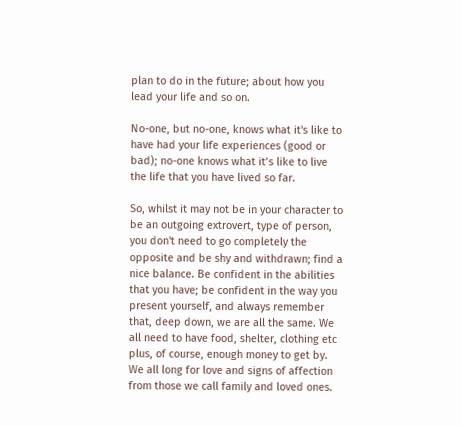plan to do in the future; about how you lead your life and so on.

No-one, but no-one, knows what it's like to have had your life experiences (good or bad); no-one knows what it’s like to live the life that you have lived so far.

So, whilst it may not be in your character to be an outgoing extrovert, type of person, you don't need to go completely the opposite and be shy and withdrawn; find a nice balance. Be confident in the abilities that you have; be confident in the way you present yourself, and always remember that, deep down, we are all the same. We all need to have food, shelter, clothing etc plus, of course, enough money to get by. We all long for love and signs of affection from those we call family and loved ones.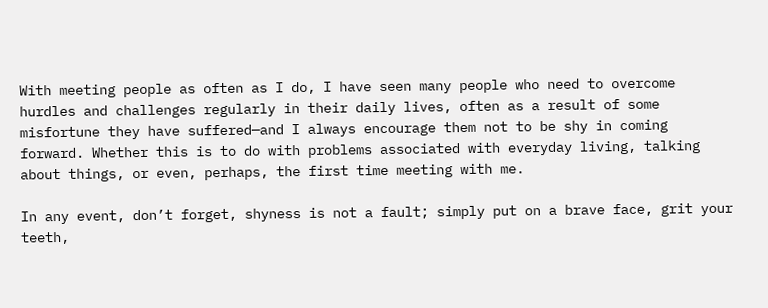With meeting people as often as I do, I have seen many people who need to overcome hurdles and challenges regularly in their daily lives, often as a result of some misfortune they have suffered—and I always encourage them not to be shy in coming forward. Whether this is to do with problems associated with everyday living, talking about things, or even, perhaps, the first time meeting with me.

In any event, don’t forget, shyness is not a fault; simply put on a brave face, grit your teeth,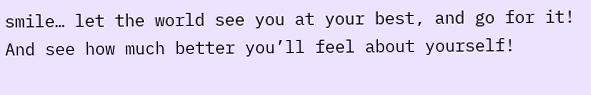smile… let the world see you at your best, and go for it! And see how much better you’ll feel about yourself!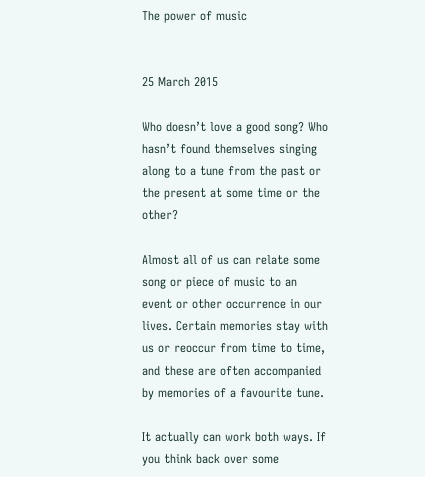The power of music


25 March 2015

Who doesn’t love a good song? Who hasn’t found themselves singing along to a tune from the past or the present at some time or the other?

Almost all of us can relate some song or piece of music to an event or other occurrence in our lives. Certain memories stay with us or reoccur from time to time, and these are often accompanied by memories of a favourite tune.

It actually can work both ways. If you think back over some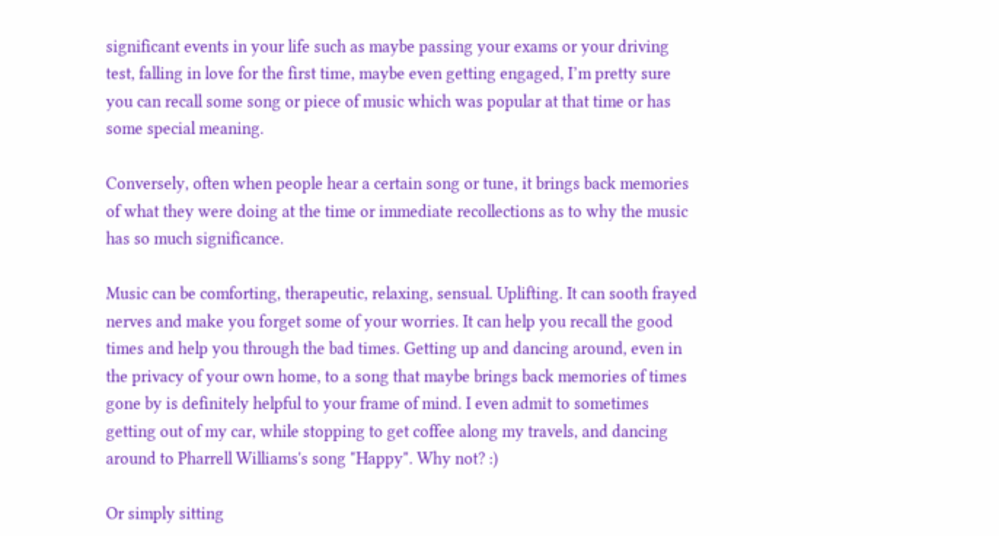significant events in your life such as maybe passing your exams or your driving test, falling in love for the first time, maybe even getting engaged, I’m pretty sure you can recall some song or piece of music which was popular at that time or has some special meaning.

Conversely, often when people hear a certain song or tune, it brings back memories of what they were doing at the time or immediate recollections as to why the music has so much significance.

Music can be comforting, therapeutic, relaxing, sensual. Uplifting. It can sooth frayed nerves and make you forget some of your worries. It can help you recall the good times and help you through the bad times. Getting up and dancing around, even in the privacy of your own home, to a song that maybe brings back memories of times gone by is definitely helpful to your frame of mind. I even admit to sometimes getting out of my car, while stopping to get coffee along my travels, and dancing around to Pharrell Williams's song "Happy". Why not? :)

Or simply sitting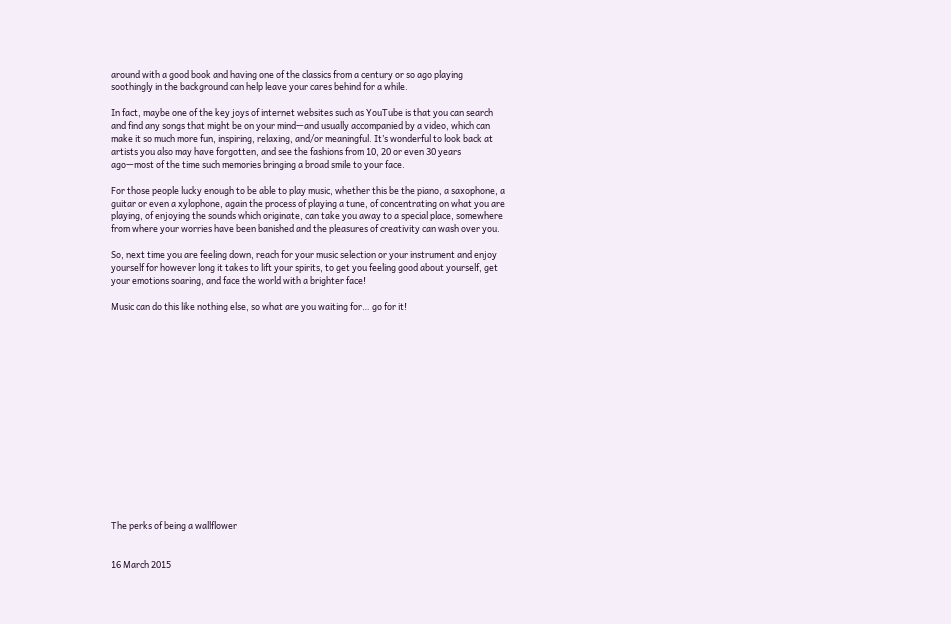around with a good book and having one of the classics from a century or so ago playing soothingly in the background can help leave your cares behind for a while.

In fact, maybe one of the key joys of internet websites such as YouTube is that you can search and find any songs that might be on your mind—and usually accompanied by a video, which can make it so much more fun, inspiring, relaxing, and/or meaningful. It’s wonderful to look back at artists you also may have forgotten, and see the fashions from 10, 20 or even 30 years ago—most of the time such memories bringing a broad smile to your face.

For those people lucky enough to be able to play music, whether this be the piano, a saxophone, a guitar or even a xylophone, again the process of playing a tune, of concentrating on what you are playing, of enjoying the sounds which originate, can take you away to a special place, somewhere from where your worries have been banished and the pleasures of creativity can wash over you.

So, next time you are feeling down, reach for your music selection or your instrument and enjoy yourself for however long it takes to lift your spirits, to get you feeling good about yourself, get your emotions soaring, and face the world with a brighter face!

Music can do this like nothing else, so what are you waiting for… go for it!
















The perks of being a wallflower


16 March 2015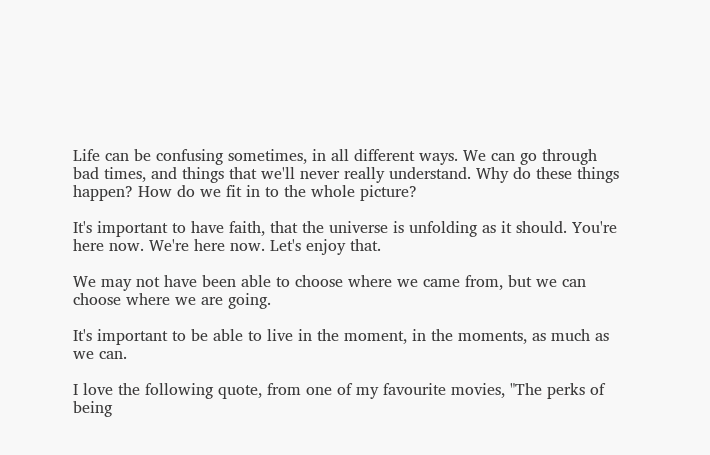Life can be confusing sometimes, in all different ways. We can go through bad times, and things that we'll never really understand. Why do these things happen? How do we fit in to the whole picture?

It's important to have faith, that the universe is unfolding as it should. You're here now. We're here now. Let's enjoy that.

We may not have been able to choose where we came from, but we can choose where we are going.

It's important to be able to live in the moment, in the moments, as much as we can.

I love the following quote, from one of my favourite movies, "The perks of being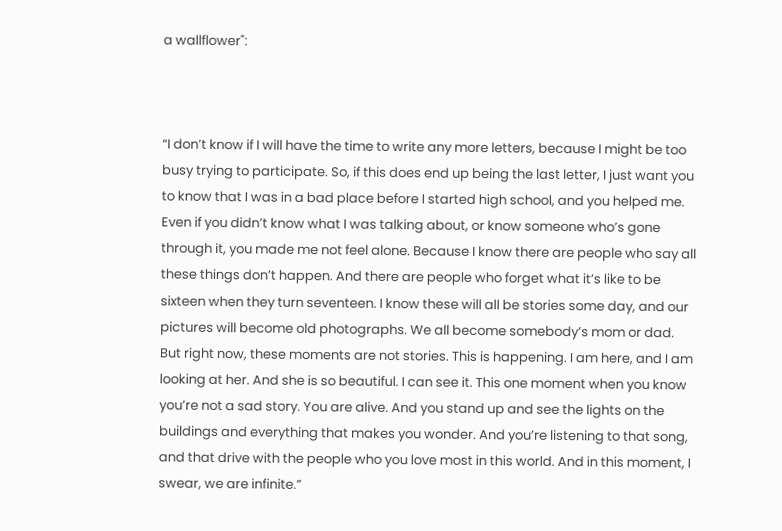a wallflower":



“I don’t know if I will have the time to write any more letters, because I might be too busy trying to participate. So, if this does end up being the last letter, I just want you to know that I was in a bad place before I started high school, and you helped me. Even if you didn’t know what I was talking about, or know someone who’s gone through it, you made me not feel alone. Because I know there are people who say all these things don’t happen. And there are people who forget what it’s like to be sixteen when they turn seventeen. I know these will all be stories some day, and our pictures will become old photographs. We all become somebody’s mom or dad. But right now, these moments are not stories. This is happening. I am here, and I am looking at her. And she is so beautiful. I can see it. This one moment when you know you’re not a sad story. You are alive. And you stand up and see the lights on the buildings and everything that makes you wonder. And you’re listening to that song, and that drive with the people who you love most in this world. And in this moment, I swear, we are infinite.”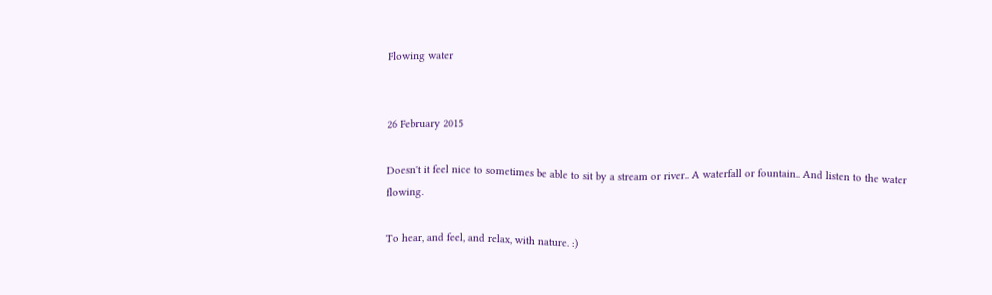Flowing water


26 February 2015

Doesn't it feel nice to sometimes be able to sit by a stream or river.. A waterfall or fountain.. And listen to the water flowing.

To hear, and feel, and relax, with nature. :)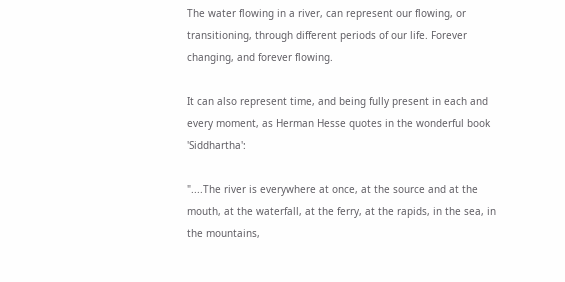The water flowing in a river, can represent our flowing, or transitioning, through different periods of our life. Forever changing, and forever flowing.

It can also represent time, and being fully present in each and every moment, as Herman Hesse quotes in the wonderful book 'Siddhartha':

"....The river is everywhere at once, at the source and at the mouth, at the waterfall, at the ferry, at the rapids, in the sea, in the mountains,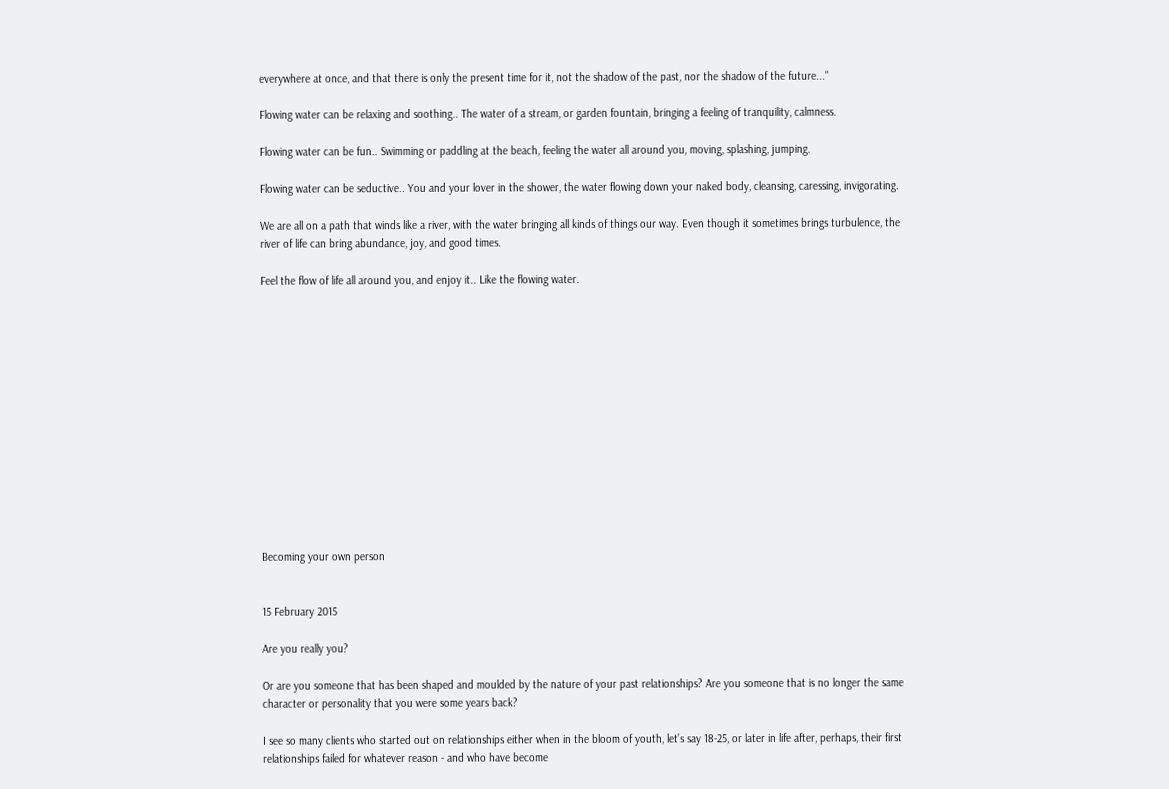everywhere at once, and that there is only the present time for it, not the shadow of the past, nor the shadow of the future..."

Flowing water can be relaxing and soothing.. The water of a stream, or garden fountain, bringing a feeling of tranquility, calmness.

Flowing water can be fun.. Swimming or paddling at the beach, feeling the water all around you, moving, splashing, jumping.

Flowing water can be seductive.. You and your lover in the shower, the water flowing down your naked body, cleansing, caressing, invigorating.

We are all on a path that winds like a river, with the water bringing all kinds of things our way. Even though it sometimes brings turbulence, the river of life can bring abundance, joy, and good times.

Feel the flow of life all around you, and enjoy it.. Like the flowing water.














Becoming your own person


15 February 2015

Are you really you?

Or are you someone that has been shaped and moulded by the nature of your past relationships? Are you someone that is no longer the same character or personality that you were some years back?

I see so many clients who started out on relationships either when in the bloom of youth, let’s say 18-25, or later in life after, perhaps, their first relationships failed for whatever reason - and who have become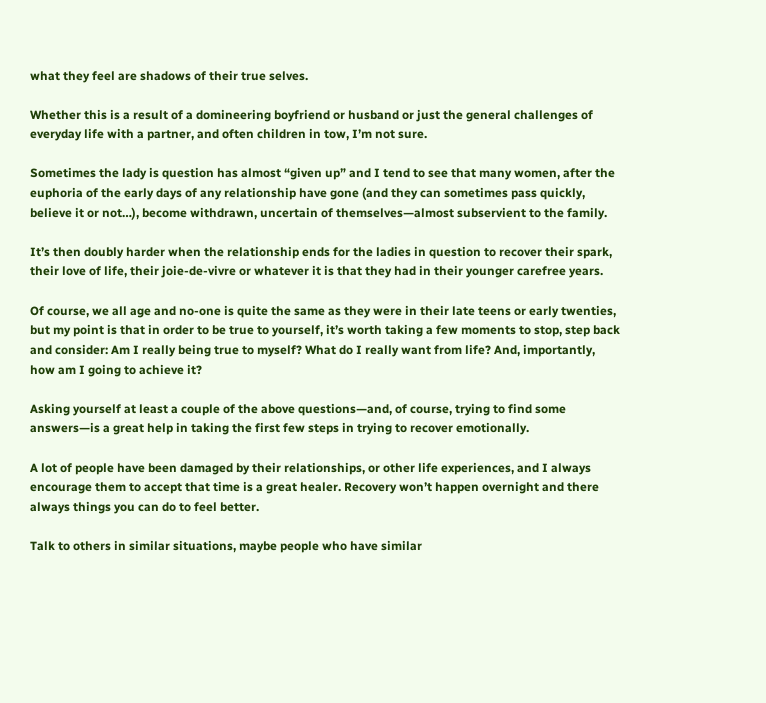what they feel are shadows of their true selves.

Whether this is a result of a domineering boyfriend or husband or just the general challenges of everyday life with a partner, and often children in tow, I’m not sure.

Sometimes the lady is question has almost “given up” and I tend to see that many women, after the euphoria of the early days of any relationship have gone (and they can sometimes pass quickly, believe it or not…), become withdrawn, uncertain of themselves—almost subservient to the family.

It’s then doubly harder when the relationship ends for the ladies in question to recover their spark, their love of life, their joie-de-vivre or whatever it is that they had in their younger carefree years.

Of course, we all age and no-one is quite the same as they were in their late teens or early twenties, but my point is that in order to be true to yourself, it’s worth taking a few moments to stop, step back and consider: Am I really being true to myself? What do I really want from life? And, importantly, how am I going to achieve it?

Asking yourself at least a couple of the above questions—and, of course, trying to find some answers—is a great help in taking the first few steps in trying to recover emotionally.

A lot of people have been damaged by their relationships, or other life experiences, and I always encourage them to accept that time is a great healer. Recovery won’t happen overnight and there always things you can do to feel better.

Talk to others in similar situations, maybe people who have similar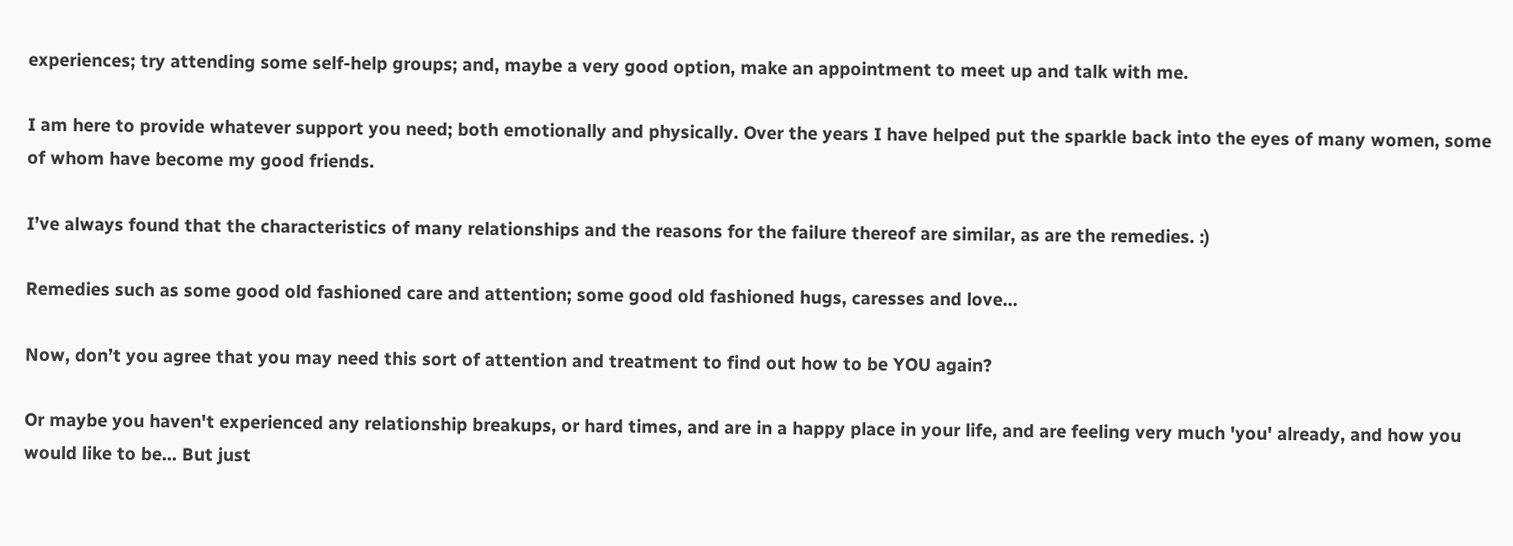experiences; try attending some self-help groups; and, maybe a very good option, make an appointment to meet up and talk with me.

I am here to provide whatever support you need; both emotionally and physically. Over the years I have helped put the sparkle back into the eyes of many women, some of whom have become my good friends.

I’ve always found that the characteristics of many relationships and the reasons for the failure thereof are similar, as are the remedies. :)

Remedies such as some good old fashioned care and attention; some good old fashioned hugs, caresses and love…

Now, don’t you agree that you may need this sort of attention and treatment to find out how to be YOU again?

Or maybe you haven't experienced any relationship breakups, or hard times, and are in a happy place in your life, and are feeling very much 'you' already, and how you would like to be... But just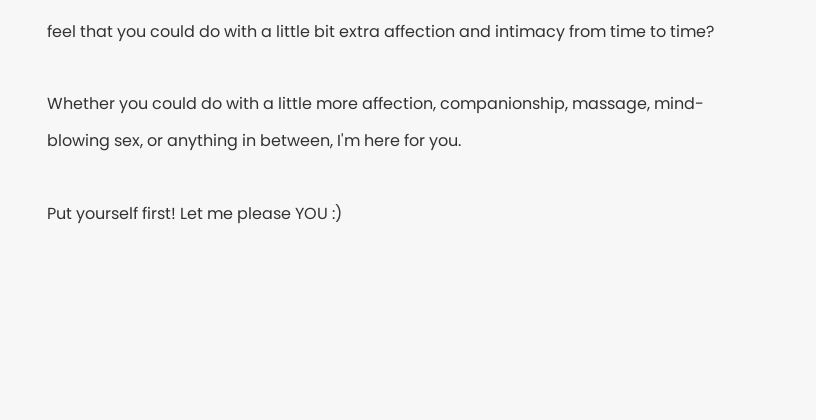feel that you could do with a little bit extra affection and intimacy from time to time?

Whether you could do with a little more affection, companionship, massage, mind-blowing sex, or anything in between, I'm here for you.

Put yourself first! Let me please YOU :)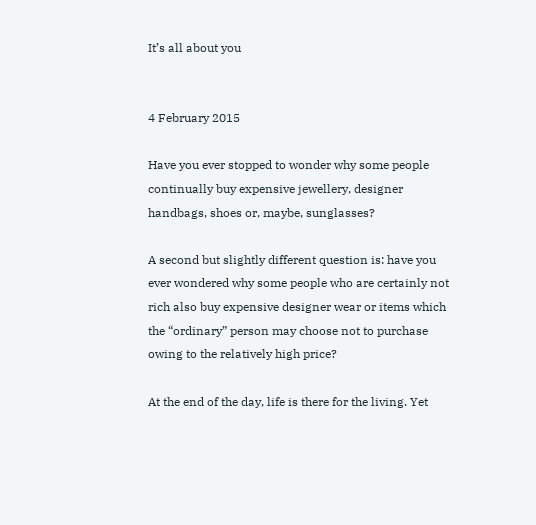It’s all about you


4 February 2015

Have you ever stopped to wonder why some people continually buy expensive jewellery, designer handbags, shoes or, maybe, sunglasses?

A second but slightly different question is: have you ever wondered why some people who are certainly not rich also buy expensive designer wear or items which the “ordinary” person may choose not to purchase owing to the relatively high price?

At the end of the day, life is there for the living. Yet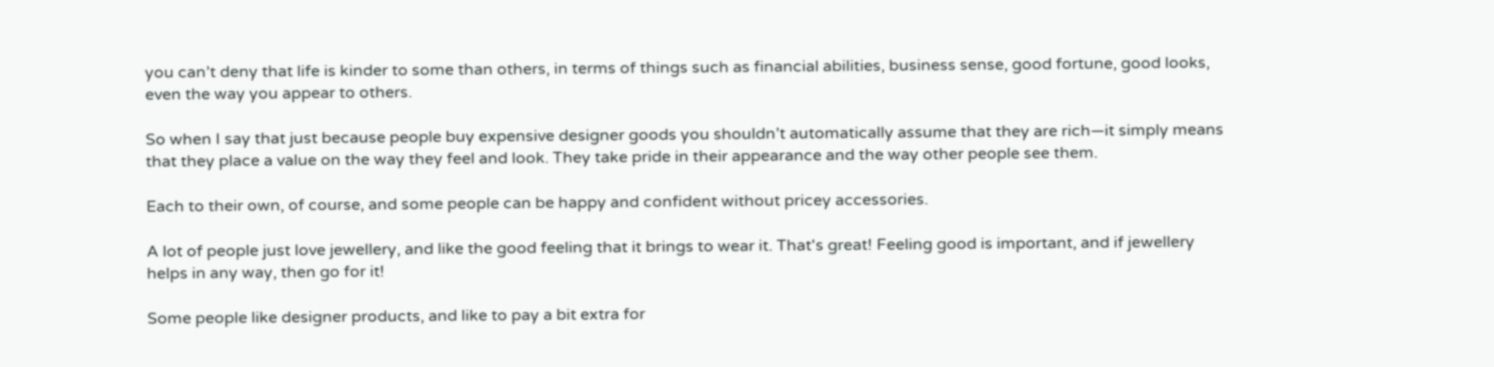you can’t deny that life is kinder to some than others, in terms of things such as financial abilities, business sense, good fortune, good looks, even the way you appear to others.

So when I say that just because people buy expensive designer goods you shouldn’t automatically assume that they are rich—it simply means that they place a value on the way they feel and look. They take pride in their appearance and the way other people see them.

Each to their own, of course, and some people can be happy and confident without pricey accessories.

A lot of people just love jewellery, and like the good feeling that it brings to wear it. That's great! Feeling good is important, and if jewellery helps in any way, then go for it!

Some people like designer products, and like to pay a bit extra for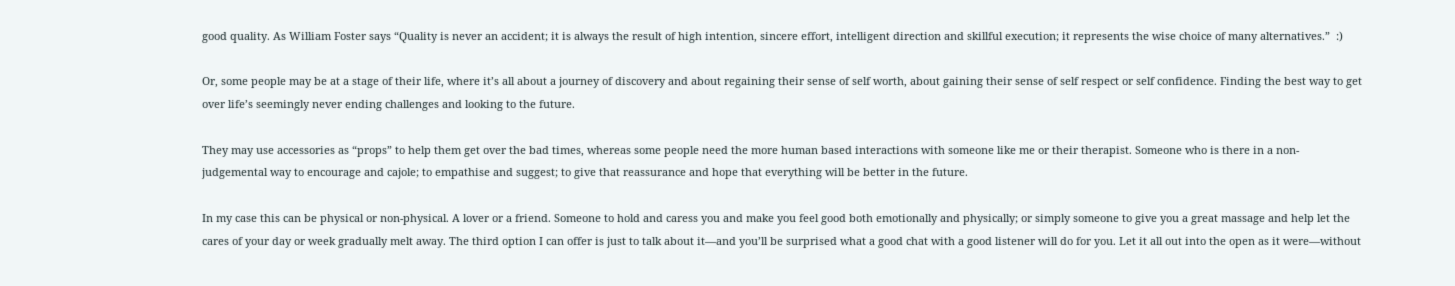good quality. As William Foster says “Quality is never an accident; it is always the result of high intention, sincere effort, intelligent direction and skillful execution; it represents the wise choice of many alternatives.”  :)

Or, some people may be at a stage of their life, where it’s all about a journey of discovery and about regaining their sense of self worth, about gaining their sense of self respect or self confidence. Finding the best way to get over life’s seemingly never ending challenges and looking to the future.

They may use accessories as “props” to help them get over the bad times, whereas some people need the more human based interactions with someone like me or their therapist. Someone who is there in a non-judgemental way to encourage and cajole; to empathise and suggest; to give that reassurance and hope that everything will be better in the future.

In my case this can be physical or non-physical. A lover or a friend. Someone to hold and caress you and make you feel good both emotionally and physically; or simply someone to give you a great massage and help let the cares of your day or week gradually melt away. The third option I can offer is just to talk about it—and you’ll be surprised what a good chat with a good listener will do for you. Let it all out into the open as it were—without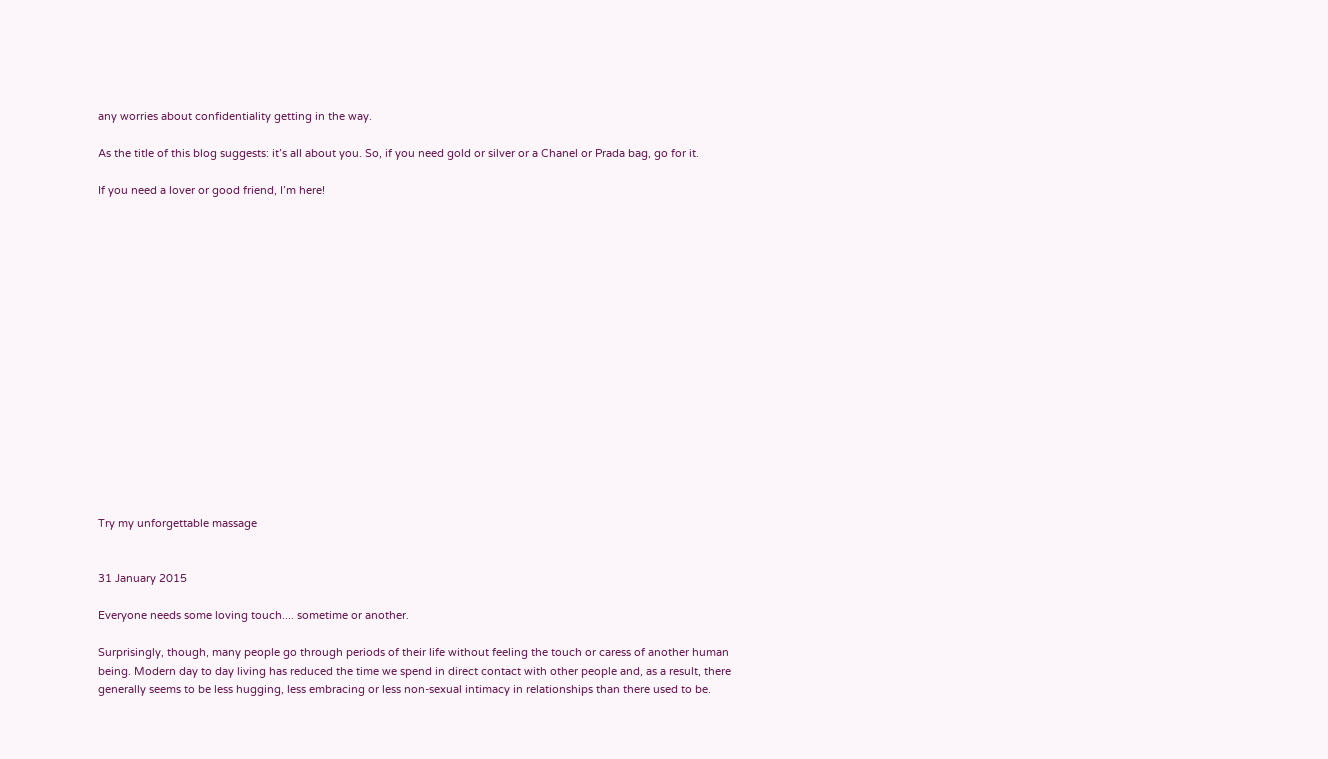any worries about confidentiality getting in the way.

As the title of this blog suggests: it’s all about you. So, if you need gold or silver or a Chanel or Prada bag, go for it.

If you need a lover or good friend, I’m here!

















Try my unforgettable massage


31 January 2015

Everyone needs some loving touch.... sometime or another.

Surprisingly, though, many people go through periods of their life without feeling the touch or caress of another human being. Modern day to day living has reduced the time we spend in direct contact with other people and, as a result, there generally seems to be less hugging, less embracing or less non-sexual intimacy in relationships than there used to be.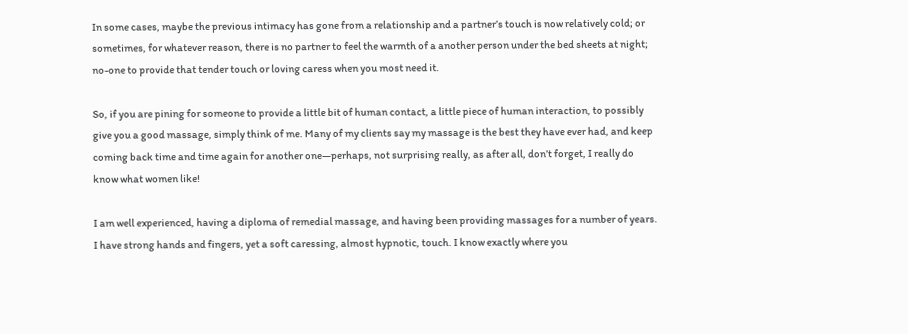In some cases, maybe the previous intimacy has gone from a relationship and a partner’s touch is now relatively cold; or sometimes, for whatever reason, there is no partner to feel the warmth of a another person under the bed sheets at night; no-one to provide that tender touch or loving caress when you most need it.

So, if you are pining for someone to provide a little bit of human contact, a little piece of human interaction, to possibly give you a good massage, simply think of me. Many of my clients say my massage is the best they have ever had, and keep coming back time and time again for another one—perhaps, not surprising really, as after all, don’t forget, I really do know what women like!

I am well experienced, having a diploma of remedial massage, and having been providing massages for a number of years. I have strong hands and fingers, yet a soft caressing, almost hypnotic, touch. I know exactly where you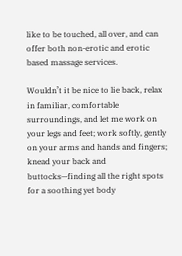like to be touched, all over, and can offer both non-erotic and erotic based massage services.

Wouldn’t it be nice to lie back, relax in familiar, comfortable surroundings, and let me work on your legs and feet; work softly, gently on your arms and hands and fingers; knead your back and buttocks—finding all the right spots for a soothing yet body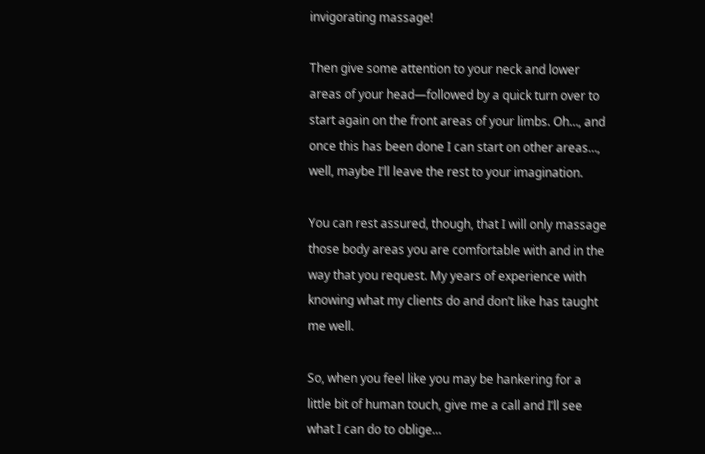invigorating massage!

Then give some attention to your neck and lower areas of your head—followed by a quick turn over to start again on the front areas of your limbs. Oh…, and once this has been done I can start on other areas…, well, maybe I’ll leave the rest to your imagination.

You can rest assured, though, that I will only massage those body areas you are comfortable with and in the way that you request. My years of experience with knowing what my clients do and don’t like has taught me well.

So, when you feel like you may be hankering for a little bit of human touch, give me a call and I’ll see what I can do to oblige…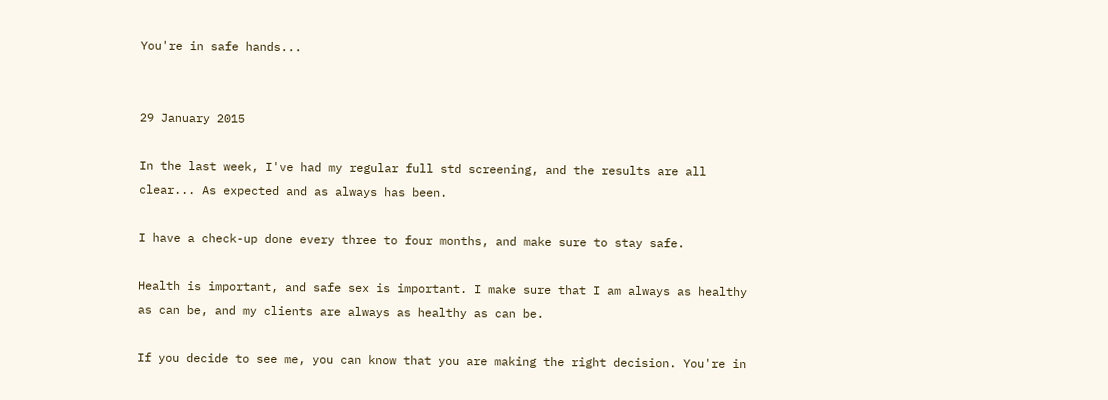You're in safe hands...


29 January 2015

In the last week, I've had my regular full std screening, and the results are all clear... As expected and as always has been.

I have a check-up done every three to four months, and make sure to stay safe.

Health is important, and safe sex is important. I make sure that I am always as healthy as can be, and my clients are always as healthy as can be.

If you decide to see me, you can know that you are making the right decision. You're in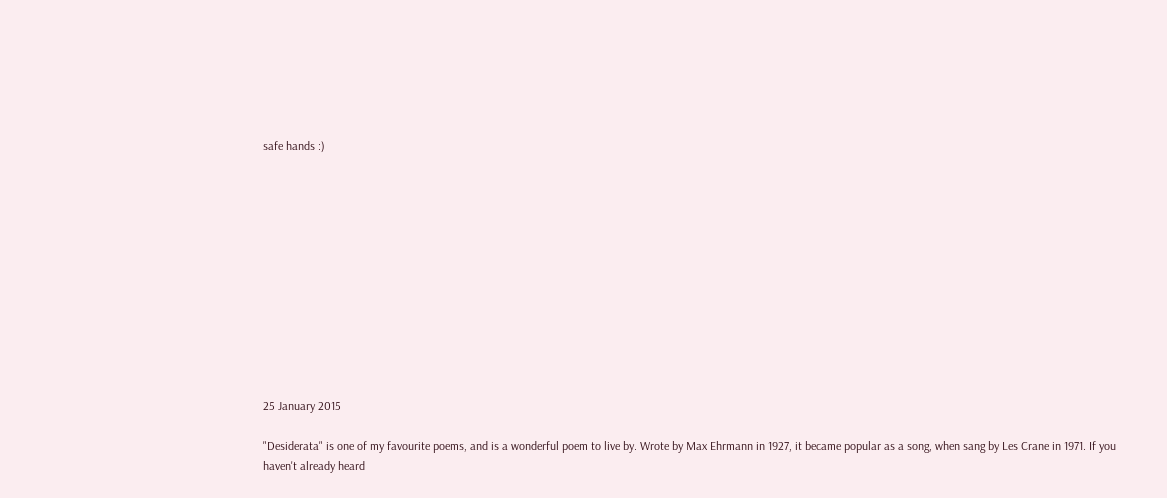safe hands :)












25 January 2015

"Desiderata" is one of my favourite poems, and is a wonderful poem to live by. Wrote by Max Ehrmann in 1927, it became popular as a song, when sang by Les Crane in 1971. If you haven't already heard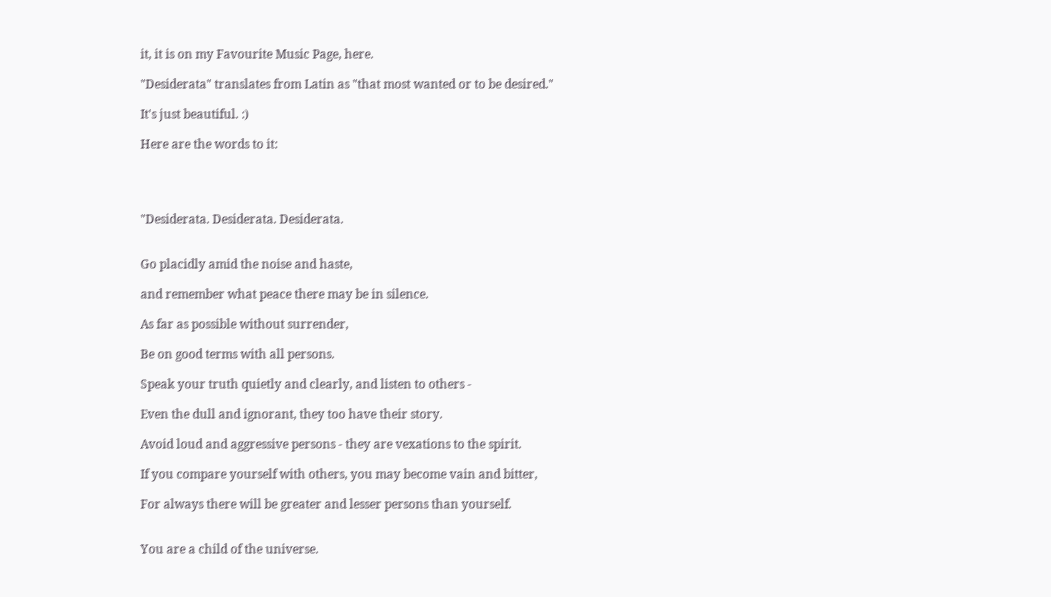it, it is on my Favourite Music Page, here.

"Desiderata" translates from Latin as "that most wanted or to be desired."

It's just beautiful. :)

Here are the words to it:




"Desiderata. Desiderata. Desiderata.


Go placidly amid the noise and haste,

and remember what peace there may be in silence.

As far as possible without surrender,

Be on good terms with all persons.

Speak your truth quietly and clearly, and listen to others -

Even the dull and ignorant, they too have their story.

Avoid loud and aggressive persons - they are vexations to the spirit.

If you compare yourself with others, you may become vain and bitter,

For always there will be greater and lesser persons than yourself.


You are a child of the universe.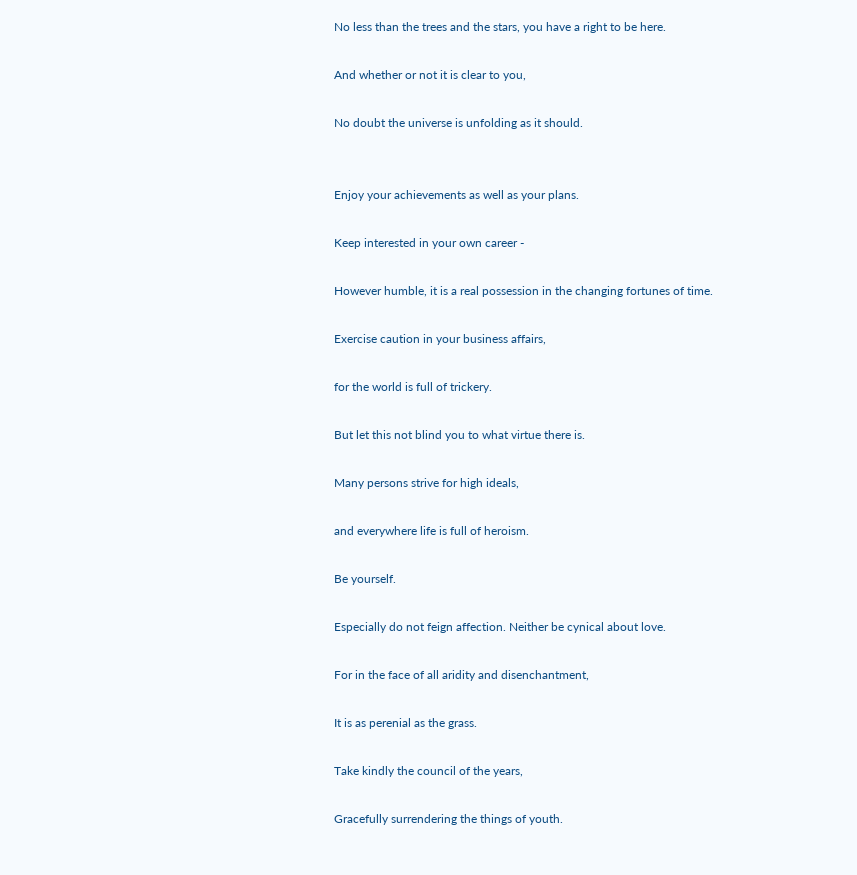No less than the trees and the stars, you have a right to be here.

And whether or not it is clear to you,

No doubt the universe is unfolding as it should.


Enjoy your achievements as well as your plans.

Keep interested in your own career -

However humble, it is a real possession in the changing fortunes of time.

Exercise caution in your business affairs,

for the world is full of trickery.

But let this not blind you to what virtue there is.

Many persons strive for high ideals,

and everywhere life is full of heroism.

Be yourself.

Especially do not feign affection. Neither be cynical about love.

For in the face of all aridity and disenchantment,

It is as perenial as the grass.

Take kindly the council of the years,

Gracefully surrendering the things of youth.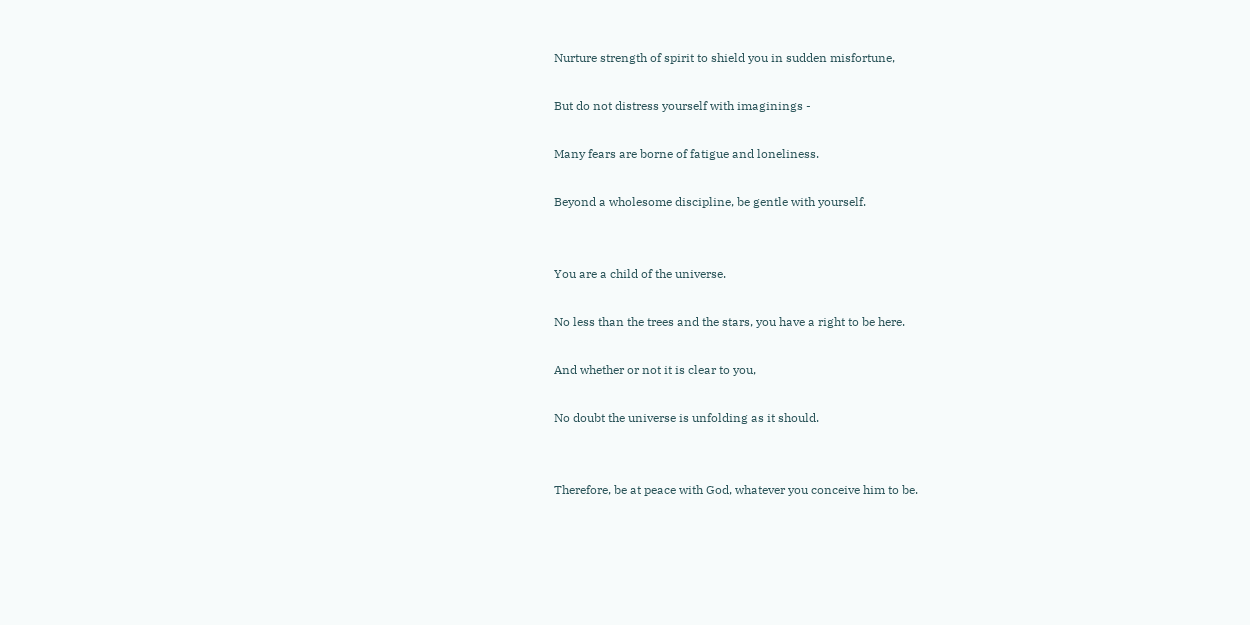Nurture strength of spirit to shield you in sudden misfortune,

But do not distress yourself with imaginings -

Many fears are borne of fatigue and loneliness.

Beyond a wholesome discipline, be gentle with yourself.


You are a child of the universe.

No less than the trees and the stars, you have a right to be here.

And whether or not it is clear to you,

No doubt the universe is unfolding as it should.


Therefore, be at peace with God, whatever you conceive him to be.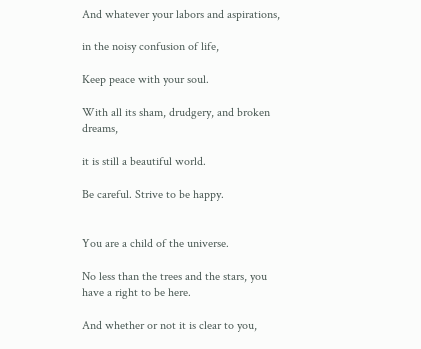And whatever your labors and aspirations,

in the noisy confusion of life,

Keep peace with your soul.

With all its sham, drudgery, and broken dreams,

it is still a beautiful world.

Be careful. Strive to be happy.


You are a child of the universe.

No less than the trees and the stars, you have a right to be here.

And whether or not it is clear to you,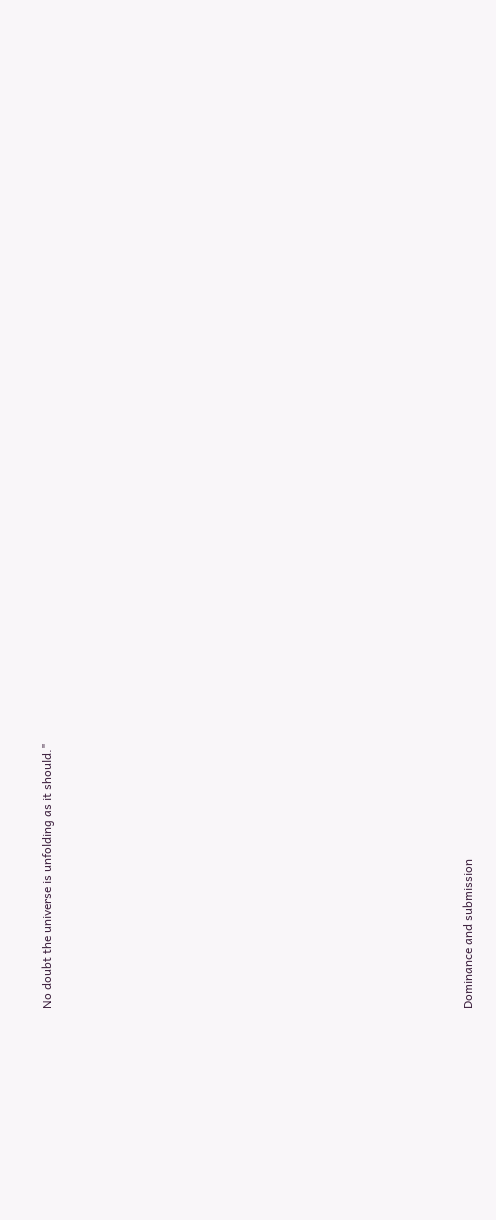No doubt the universe is unfolding as it should."


















Dominance and submission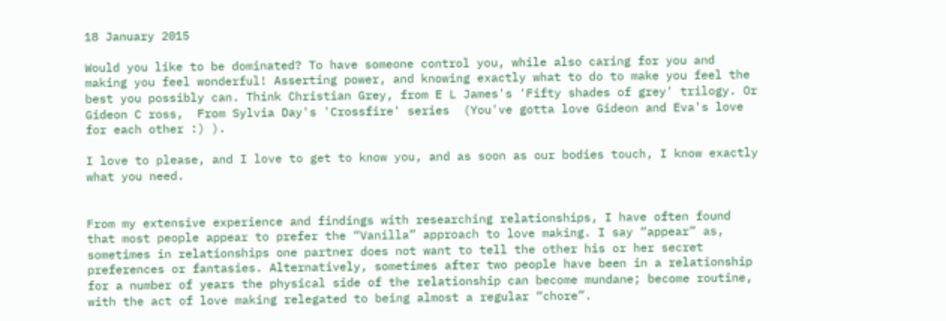18 January 2015

Would you like to be dominated? To have someone control you, while also caring for you and making you feel wonderful! Asserting power, and knowing exactly what to do to make you feel the best you possibly can. Think Christian Grey, from E L James's 'Fifty shades of grey' trilogy. Or Gideon C ross,  From Sylvia Day's 'Crossfire' series  (You've gotta love Gideon and Eva's love for each other :) ).

I love to please, and I love to get to know you, and as soon as our bodies touch, I know exactly what you need.


From my extensive experience and findings with researching relationships, I have often found that most people appear to prefer the “Vanilla” approach to love making. I say “appear” as, sometimes in relationships one partner does not want to tell the other his or her secret preferences or fantasies. Alternatively, sometimes after two people have been in a relationship for a number of years the physical side of the relationship can become mundane; become routine, with the act of love making relegated to being almost a regular “chore”.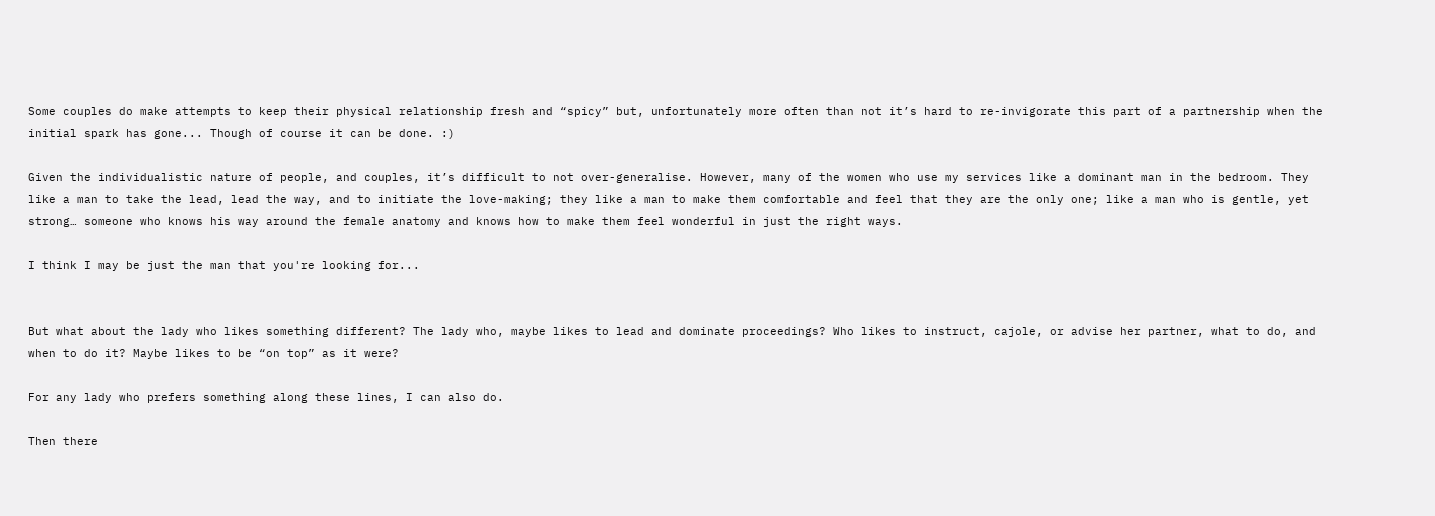Some couples do make attempts to keep their physical relationship fresh and “spicy” but, unfortunately more often than not it’s hard to re-invigorate this part of a partnership when the initial spark has gone... Though of course it can be done. :)

Given the individualistic nature of people, and couples, it’s difficult to not over-generalise. However, many of the women who use my services like a dominant man in the bedroom. They like a man to take the lead, lead the way, and to initiate the love-making; they like a man to make them comfortable and feel that they are the only one; like a man who is gentle, yet strong… someone who knows his way around the female anatomy and knows how to make them feel wonderful in just the right ways.

I think I may be just the man that you're looking for...


But what about the lady who likes something different? The lady who, maybe likes to lead and dominate proceedings? Who likes to instruct, cajole, or advise her partner, what to do, and when to do it? Maybe likes to be “on top” as it were?

For any lady who prefers something along these lines, I can also do.

Then there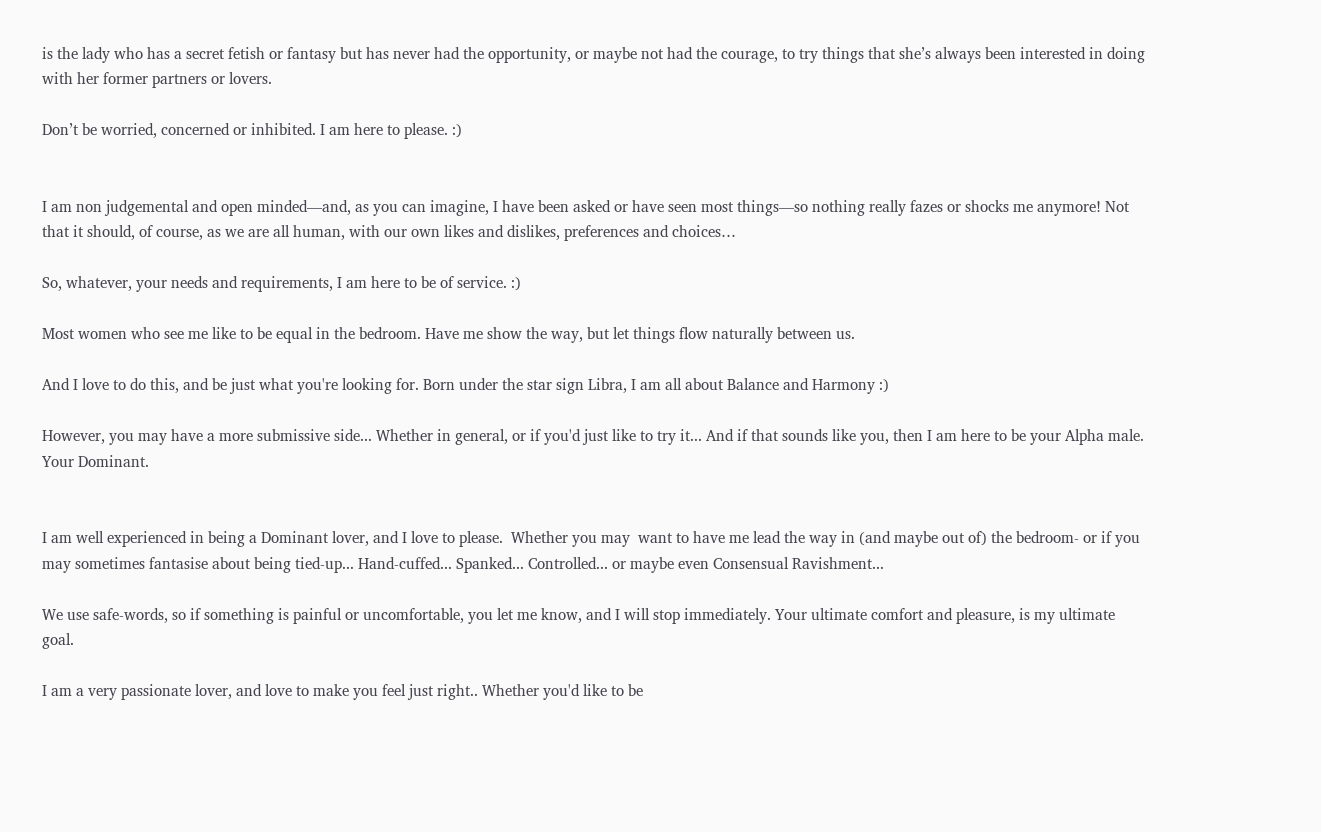is the lady who has a secret fetish or fantasy but has never had the opportunity, or maybe not had the courage, to try things that she’s always been interested in doing with her former partners or lovers.

Don’t be worried, concerned or inhibited. I am here to please. :)


I am non judgemental and open minded—and, as you can imagine, I have been asked or have seen most things—so nothing really fazes or shocks me anymore! Not that it should, of course, as we are all human, with our own likes and dislikes, preferences and choices…

So, whatever, your needs and requirements, I am here to be of service. :)

Most women who see me like to be equal in the bedroom. Have me show the way, but let things flow naturally between us.

And I love to do this, and be just what you're looking for. Born under the star sign Libra, I am all about Balance and Harmony :)

However, you may have a more submissive side... Whether in general, or if you'd just like to try it... And if that sounds like you, then I am here to be your Alpha male. Your Dominant.


I am well experienced in being a Dominant lover, and I love to please.  Whether you may  want to have me lead the way in (and maybe out of) the bedroom- or if you may sometimes fantasise about being tied-up... Hand-cuffed... Spanked... Controlled... or maybe even Consensual Ravishment...

We use safe-words, so if something is painful or uncomfortable, you let me know, and I will stop immediately. Your ultimate comfort and pleasure, is my ultimate goal.

I am a very passionate lover, and love to make you feel just right.. Whether you'd like to be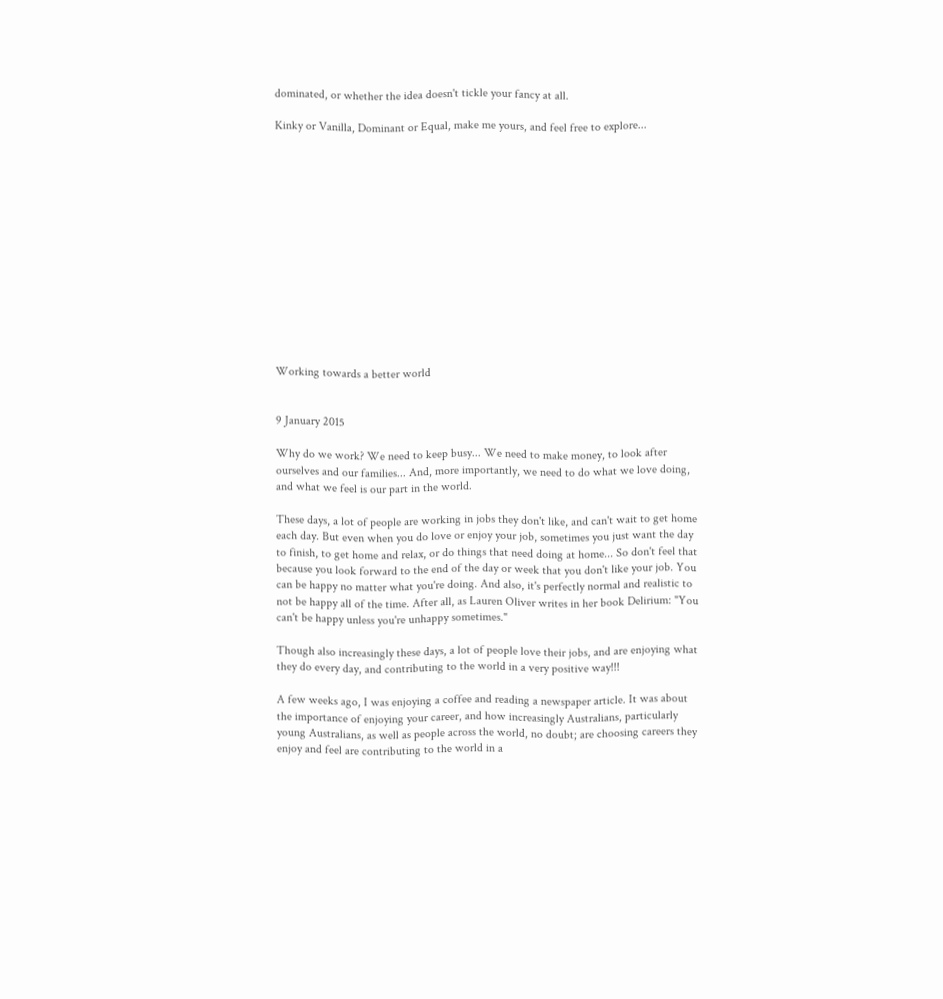dominated, or whether the idea doesn't tickle your fancy at all.

Kinky or Vanilla, Dominant or Equal, make me yours, and feel free to explore...














Working towards a better world


9 January 2015

Why do we work? We need to keep busy... We need to make money, to look after ourselves and our families... And, more importantly, we need to do what we love doing, and what we feel is our part in the world.

These days, a lot of people are working in jobs they don't like, and can't wait to get home each day. But even when you do love or enjoy your job, sometimes you just want the day to finish, to get home and relax, or do things that need doing at home... So don't feel that because you look forward to the end of the day or week that you don't like your job. You can be happy no matter what you're doing. And also, it's perfectly normal and realistic to not be happy all of the time. After all, as Lauren Oliver writes in her book Delirium: "You can't be happy unless you're unhappy sometimes."

Though also increasingly these days, a lot of people love their jobs, and are enjoying what they do every day, and contributing to the world in a very positive way!!!

A few weeks ago, I was enjoying a coffee and reading a newspaper article. It was about the importance of enjoying your career, and how increasingly Australians, particularly young Australians, as well as people across the world, no doubt; are choosing careers they enjoy and feel are contributing to the world in a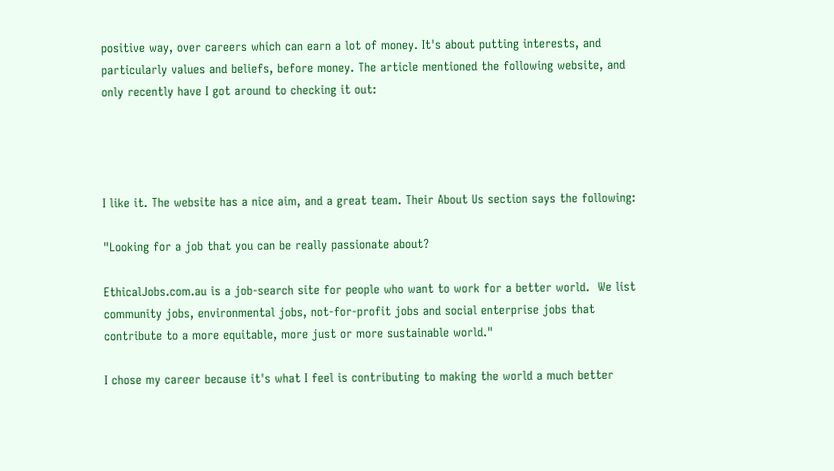positive way, over careers which can earn a lot of money. It's about putting interests, and particularly values and beliefs, before money. The article mentioned the following website, and only recently have I got around to checking it out:




I like it. The website has a nice aim, and a great team. Their About Us section says the following:

"Looking for a job that you can be really passionate about?

EthicalJobs.com.au is a job-search site for people who want to work for a better world.  We list community jobs, environmental jobs, not-for-profit jobs and social enterprise jobs that contribute to a more equitable, more just or more sustainable world."

I chose my career because it's what I feel is contributing to making the world a much better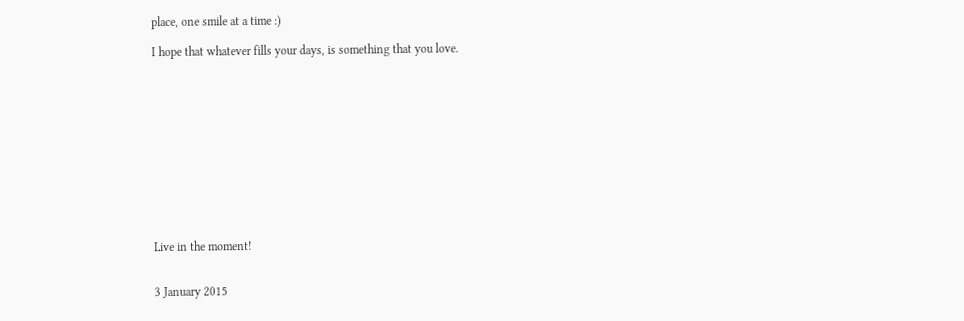place, one smile at a time :)

I hope that whatever fills your days, is something that you love.












Live in the moment!


3 January 2015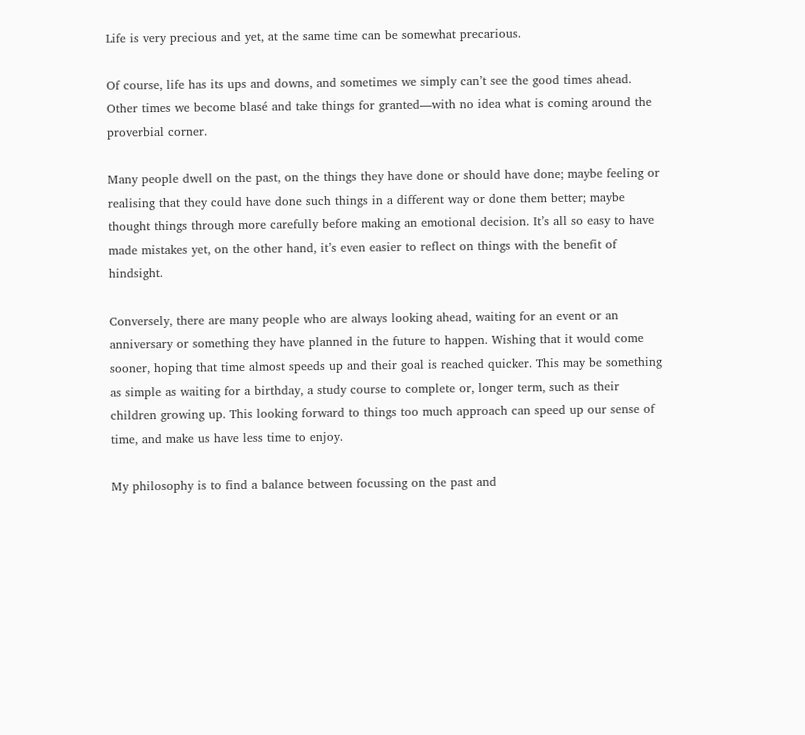Life is very precious and yet, at the same time can be somewhat precarious.

Of course, life has its ups and downs, and sometimes we simply can’t see the good times ahead. Other times we become blasé and take things for granted—with no idea what is coming around the proverbial corner.

Many people dwell on the past, on the things they have done or should have done; maybe feeling or realising that they could have done such things in a different way or done them better; maybe thought things through more carefully before making an emotional decision. It’s all so easy to have made mistakes yet, on the other hand, it’s even easier to reflect on things with the benefit of hindsight.

Conversely, there are many people who are always looking ahead, waiting for an event or an anniversary or something they have planned in the future to happen. Wishing that it would come sooner, hoping that time almost speeds up and their goal is reached quicker. This may be something as simple as waiting for a birthday, a study course to complete or, longer term, such as their children growing up. This looking forward to things too much approach can speed up our sense of time, and make us have less time to enjoy.

My philosophy is to find a balance between focussing on the past and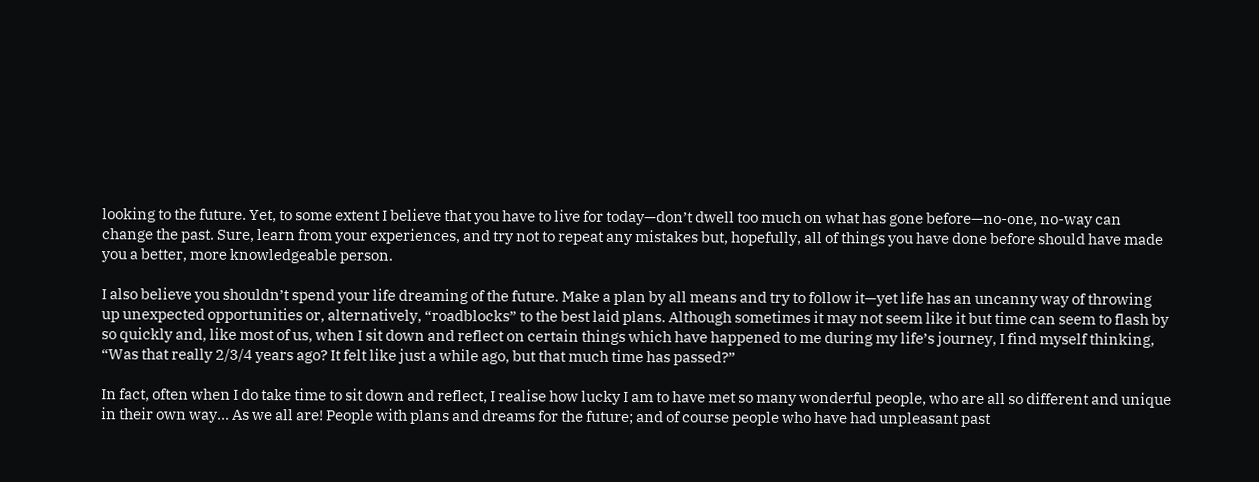looking to the future. Yet, to some extent I believe that you have to live for today—don’t dwell too much on what has gone before—no-one, no-way can change the past. Sure, learn from your experiences, and try not to repeat any mistakes but, hopefully, all of things you have done before should have made you a better, more knowledgeable person.

I also believe you shouldn’t spend your life dreaming of the future. Make a plan by all means and try to follow it—yet life has an uncanny way of throwing up unexpected opportunities or, alternatively, “roadblocks” to the best laid plans. Although sometimes it may not seem like it but time can seem to flash by so quickly and, like most of us, when I sit down and reflect on certain things which have happened to me during my life’s journey, I find myself thinking, “Was that really 2/3/4 years ago? It felt like just a while ago, but that much time has passed?”

In fact, often when I do take time to sit down and reflect, I realise how lucky I am to have met so many wonderful people, who are all so different and unique in their own way... As we all are! People with plans and dreams for the future; and of course people who have had unpleasant past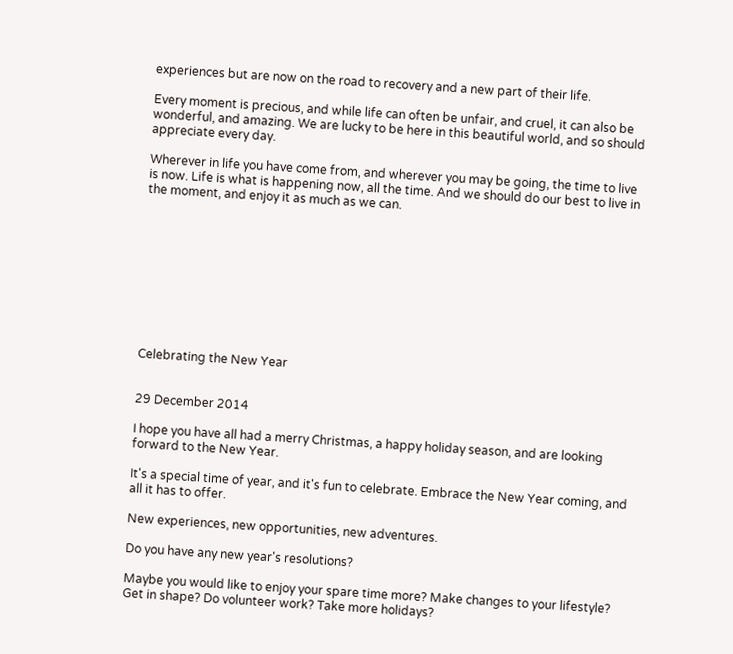experiences but are now on the road to recovery and a new part of their life.

Every moment is precious, and while life can often be unfair, and cruel, it can also be wonderful, and amazing. We are lucky to be here in this beautiful world, and so should appreciate every day.

Wherever in life you have come from, and wherever you may be going, the time to live is now. Life is what is happening now, all the time. And we should do our best to live in the moment, and enjoy it as much as we can.










Celebrating the New Year


29 December 2014

I hope you have all had a merry Christmas, a happy holiday season, and are looking forward to the New Year.

It's a special time of year, and it's fun to celebrate. Embrace the New Year coming, and all it has to offer.

New experiences, new opportunities, new adventures.

Do you have any new year's resolutions?

Maybe you would like to enjoy your spare time more? Make changes to your lifestyle? Get in shape? Do volunteer work? Take more holidays?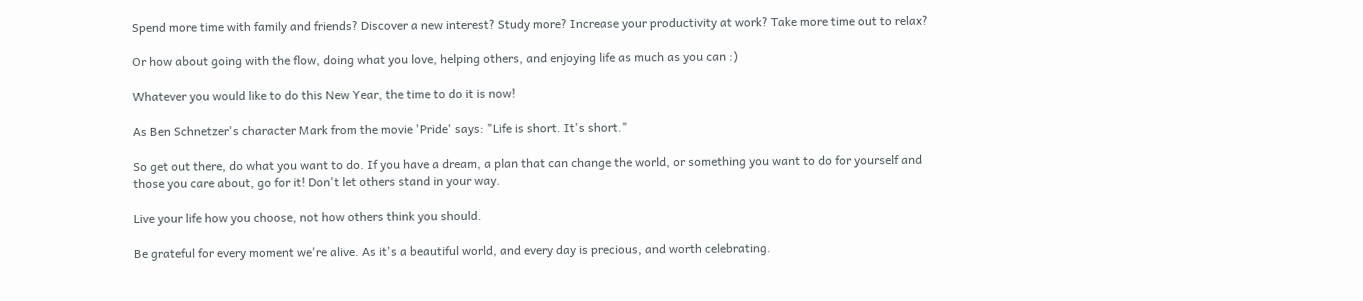Spend more time with family and friends? Discover a new interest? Study more? Increase your productivity at work? Take more time out to relax?

Or how about going with the flow, doing what you love, helping others, and enjoying life as much as you can :)

Whatever you would like to do this New Year, the time to do it is now!

As Ben Schnetzer's character Mark from the movie 'Pride' says: "Life is short. It's short."

So get out there, do what you want to do. If you have a dream, a plan that can change the world, or something you want to do for yourself and those you care about, go for it! Don't let others stand in your way.

Live your life how you choose, not how others think you should.

Be grateful for every moment we're alive. As it's a beautiful world, and every day is precious, and worth celebrating.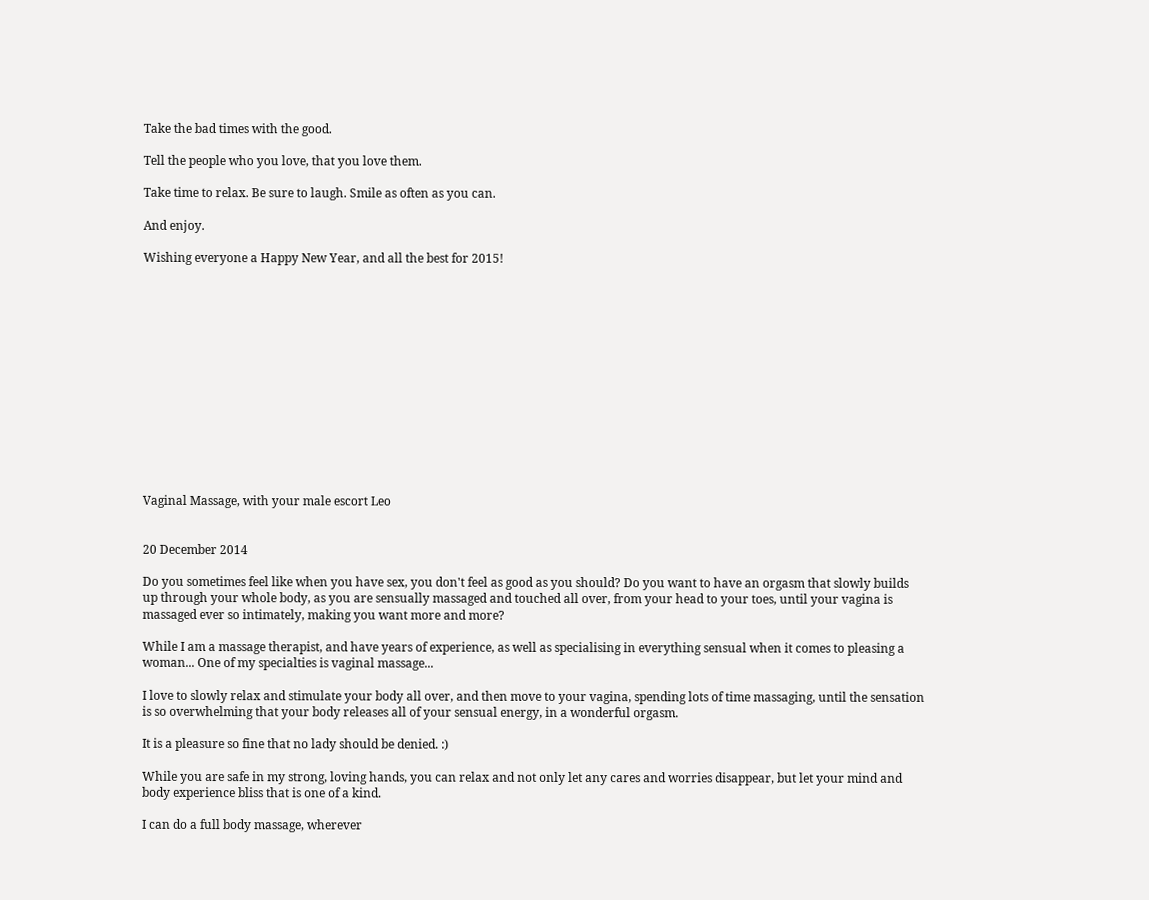Take the bad times with the good.

Tell the people who you love, that you love them.

Take time to relax. Be sure to laugh. Smile as often as you can.

And enjoy.

Wishing everyone a Happy New Year, and all the best for 2015!














Vaginal Massage, with your male escort Leo


20 December 2014

Do you sometimes feel like when you have sex, you don't feel as good as you should? Do you want to have an orgasm that slowly builds up through your whole body, as you are sensually massaged and touched all over, from your head to your toes, until your vagina is massaged ever so intimately, making you want more and more?

While I am a massage therapist, and have years of experience, as well as specialising in everything sensual when it comes to pleasing a woman... One of my specialties is vaginal massage...

I love to slowly relax and stimulate your body all over, and then move to your vagina, spending lots of time massaging, until the sensation is so overwhelming that your body releases all of your sensual energy, in a wonderful orgasm.

It is a pleasure so fine that no lady should be denied. :)

While you are safe in my strong, loving hands, you can relax and not only let any cares and worries disappear, but let your mind and body experience bliss that is one of a kind.

I can do a full body massage, wherever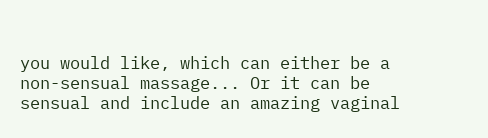you would like, which can either be a non-sensual massage... Or it can be sensual and include an amazing vaginal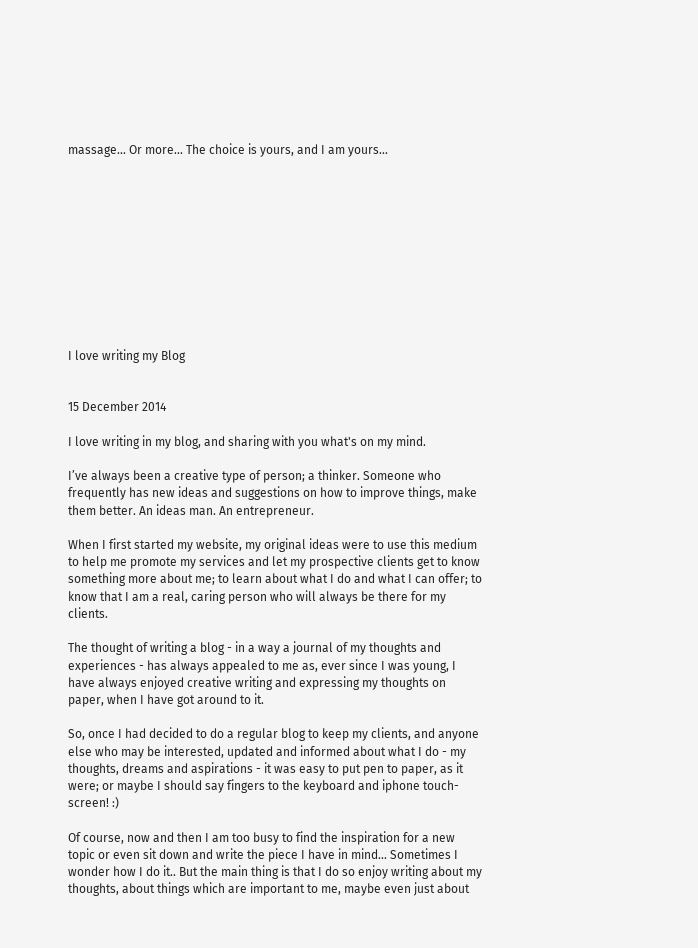massage... Or more... The choice is yours, and I am yours...











I love writing my Blog


15 December 2014

I love writing in my blog, and sharing with you what's on my mind.

I’ve always been a creative type of person; a thinker. Someone who frequently has new ideas and suggestions on how to improve things, make them better. An ideas man. An entrepreneur.

When I first started my website, my original ideas were to use this medium to help me promote my services and let my prospective clients get to know something more about me; to learn about what I do and what I can offer; to know that I am a real, caring person who will always be there for my clients.

The thought of writing a blog - in a way a journal of my thoughts and experiences - has always appealed to me as, ever since I was young, I have always enjoyed creative writing and expressing my thoughts on paper, when I have got around to it.

So, once I had decided to do a regular blog to keep my clients, and anyone else who may be interested, updated and informed about what I do - my thoughts, dreams and aspirations - it was easy to put pen to paper, as it were; or maybe I should say fingers to the keyboard and iphone touch-screen! :)

Of course, now and then I am too busy to find the inspiration for a new topic or even sit down and write the piece I have in mind... Sometimes I wonder how I do it.. But the main thing is that I do so enjoy writing about my thoughts, about things which are important to me, maybe even just about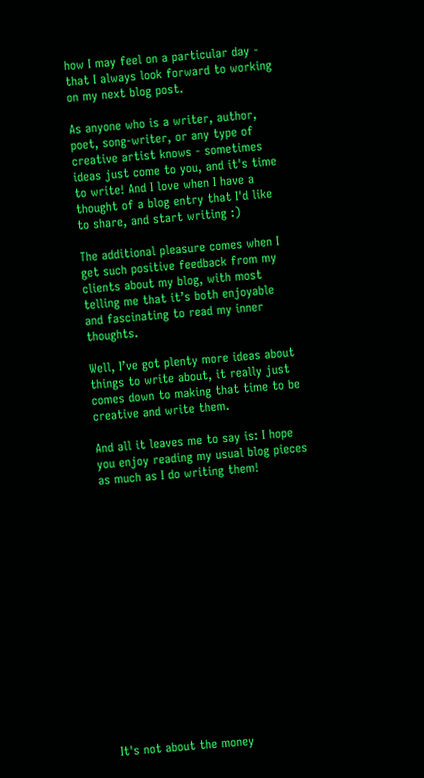how I may feel on a particular day - that I always look forward to working on my next blog post.

As anyone who is a writer, author, poet, song-writer, or any type of creative artist knows - sometimes ideas just come to you, and it's time to write! And I love when I have a thought of a blog entry that I'd like to share, and start writing :)

The additional pleasure comes when I get such positive feedback from my clients about my blog, with most telling me that it’s both enjoyable and fascinating to read my inner thoughts.

Well, I’ve got plenty more ideas about things to write about, it really just comes down to making that time to be creative and write them.

And all it leaves me to say is: I hope you enjoy reading my usual blog pieces as much as I do writing them!
















It's not about the money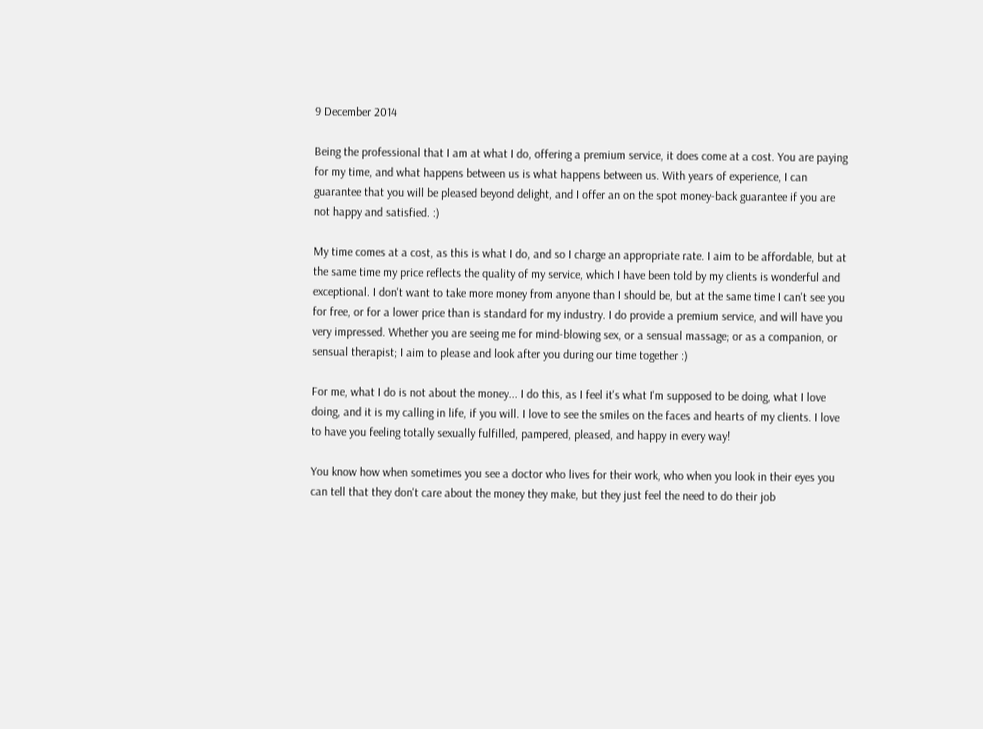9 December 2014

Being the professional that I am at what I do, offering a premium service, it does come at a cost. You are paying for my time, and what happens between us is what happens between us. With years of experience, I can guarantee that you will be pleased beyond delight, and I offer an on the spot money-back guarantee if you are not happy and satisfied. :)

My time comes at a cost, as this is what I do, and so I charge an appropriate rate. I aim to be affordable, but at the same time my price reflects the quality of my service, which I have been told by my clients is wonderful and exceptional. I don't want to take more money from anyone than I should be, but at the same time I can't see you for free, or for a lower price than is standard for my industry. I do provide a premium service, and will have you very impressed. Whether you are seeing me for mind-blowing sex, or a sensual massage; or as a companion, or sensual therapist; I aim to please and look after you during our time together :)

For me, what I do is not about the money... I do this, as I feel it's what I'm supposed to be doing, what I love doing, and it is my calling in life, if you will. I love to see the smiles on the faces and hearts of my clients. I love to have you feeling totally sexually fulfilled, pampered, pleased, and happy in every way!

You know how when sometimes you see a doctor who lives for their work, who when you look in their eyes you can tell that they don't care about the money they make, but they just feel the need to do their job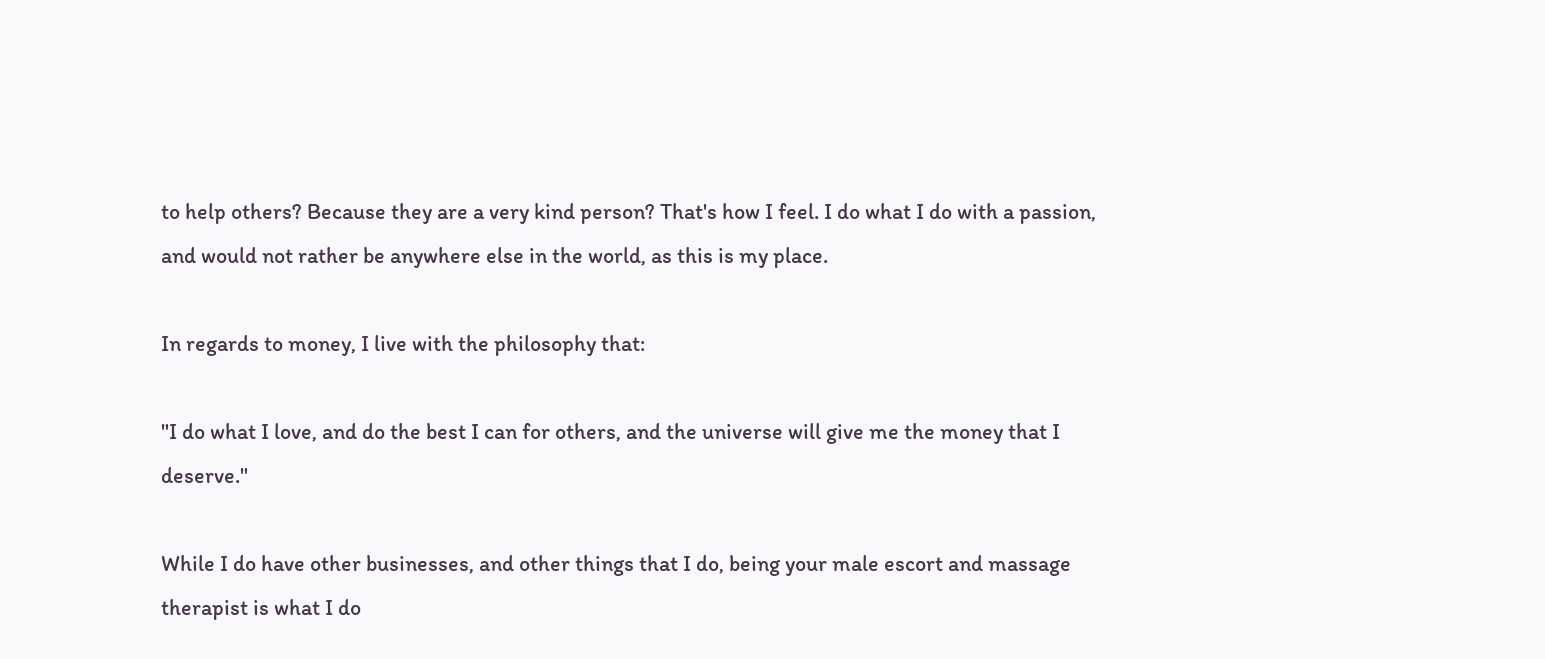to help others? Because they are a very kind person? That's how I feel. I do what I do with a passion, and would not rather be anywhere else in the world, as this is my place.

In regards to money, I live with the philosophy that:

"I do what I love, and do the best I can for others, and the universe will give me the money that I deserve."

While I do have other businesses, and other things that I do, being your male escort and massage therapist is what I do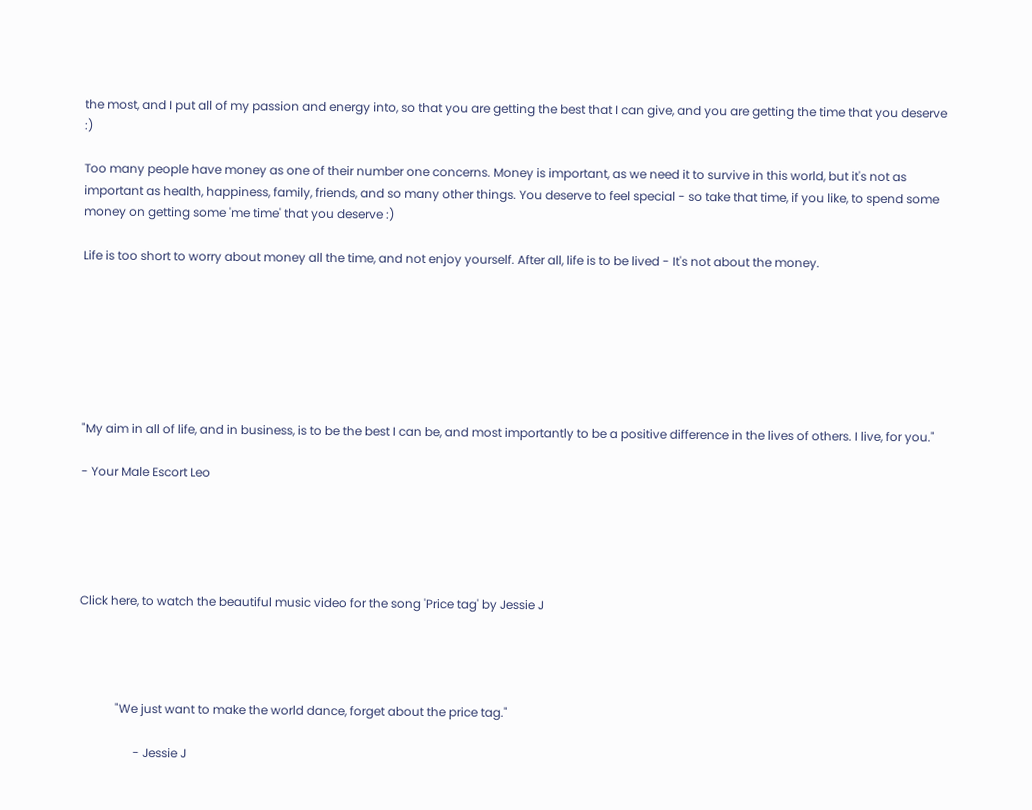the most, and I put all of my passion and energy into, so that you are getting the best that I can give, and you are getting the time that you deserve :)

Too many people have money as one of their number one concerns. Money is important, as we need it to survive in this world, but it's not as important as health, happiness, family, friends, and so many other things. You deserve to feel special - so take that time, if you like, to spend some money on getting some 'me time' that you deserve :)

Life is too short to worry about money all the time, and not enjoy yourself. After all, life is to be lived - It's not about the money.







"My aim in all of life, and in business, is to be the best I can be, and most importantly to be a positive difference in the lives of others. I live, for you."

- Your Male Escort Leo





Click here, to watch the beautiful music video for the song 'Price tag' by Jessie J




            "We just want to make the world dance, forget about the price tag."

                  - Jessie J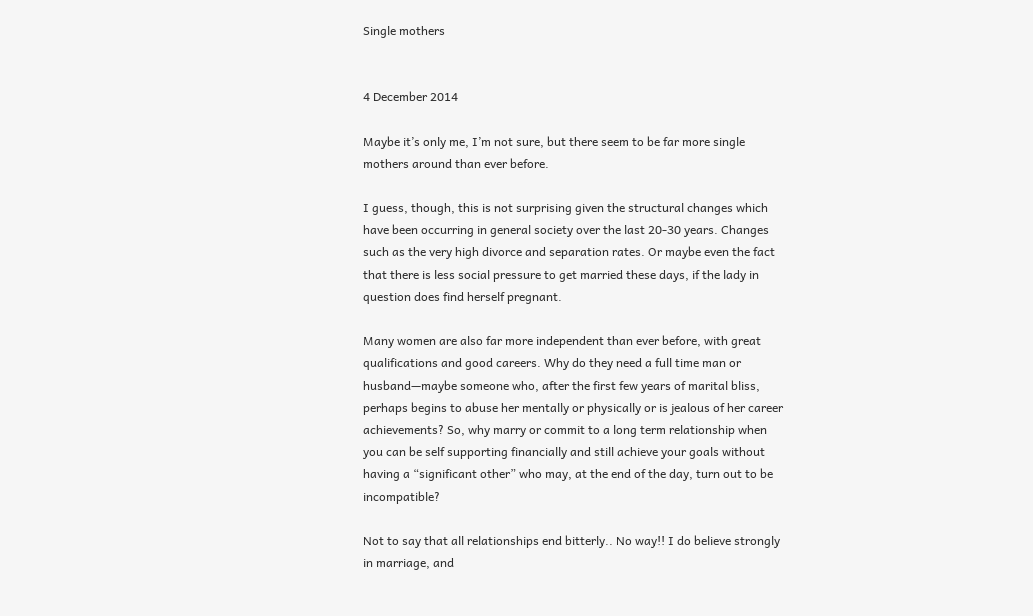Single mothers


4 December 2014

Maybe it’s only me, I’m not sure, but there seem to be far more single mothers around than ever before.

I guess, though, this is not surprising given the structural changes which have been occurring in general society over the last 20-30 years. Changes such as the very high divorce and separation rates. Or maybe even the fact that there is less social pressure to get married these days, if the lady in question does find herself pregnant.

Many women are also far more independent than ever before, with great qualifications and good careers. Why do they need a full time man or husband—maybe someone who, after the first few years of marital bliss, perhaps begins to abuse her mentally or physically or is jealous of her career achievements? So, why marry or commit to a long term relationship when you can be self supporting financially and still achieve your goals without having a “significant other” who may, at the end of the day, turn out to be incompatible?

Not to say that all relationships end bitterly.. No way!! I do believe strongly in marriage, and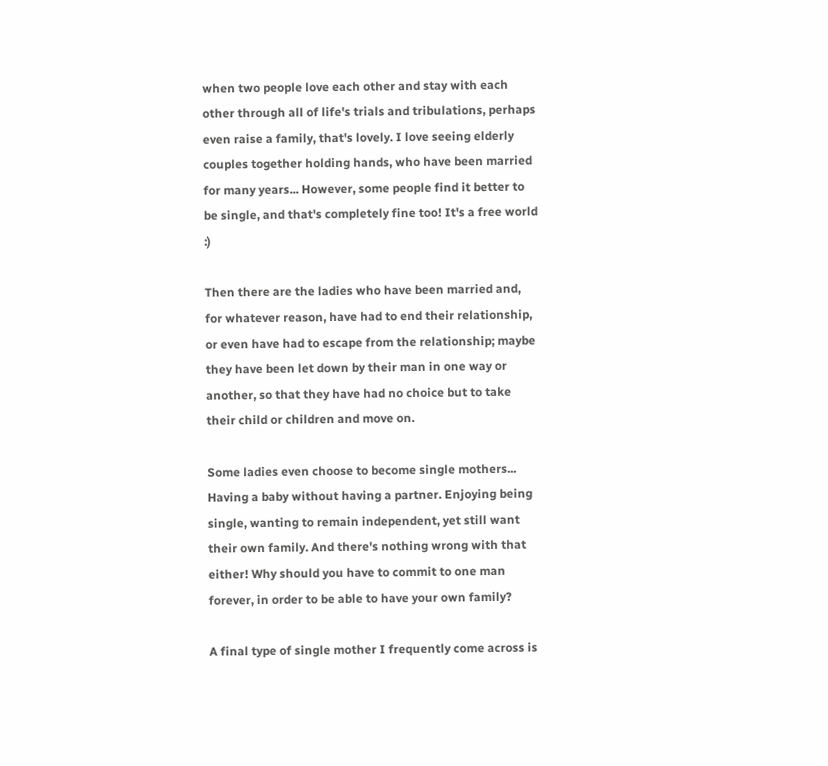when two people love each other and stay with each other through all of life's trials and tribulations, perhaps even raise a family, that's lovely. I love seeing elderly couples together holding hands, who have been married for many years... However, some people find it better to be single, and that's completely fine too! It's a free world :)

Then there are the ladies who have been married and, for whatever reason, have had to end their relationship, or even have had to escape from the relationship; maybe they have been let down by their man in one way or another, so that they have had no choice but to take their child or children and move on.

Some ladies even choose to become single mothers... Having a baby without having a partner. Enjoying being single, wanting to remain independent, yet still want their own family. And there's nothing wrong with that either! Why should you have to commit to one man forever, in order to be able to have your own family?

A final type of single mother I frequently come across is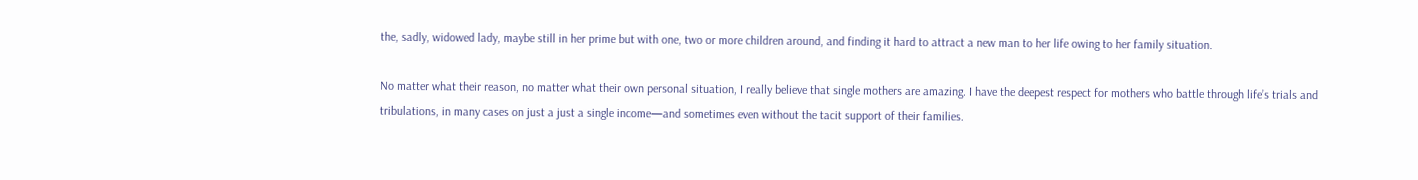the, sadly, widowed lady, maybe still in her prime but with one, two or more children around, and finding it hard to attract a new man to her life owing to her family situation.

No matter what their reason, no matter what their own personal situation, I really believe that single mothers are amazing. I have the deepest respect for mothers who battle through life’s trials and tribulations, in many cases on just a just a single income—and sometimes even without the tacit support of their families.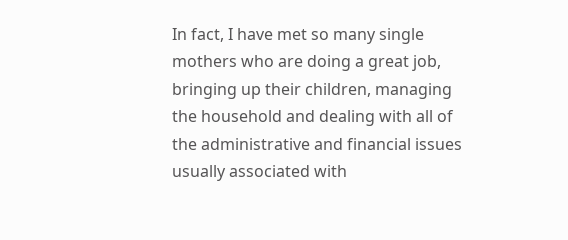In fact, I have met so many single mothers who are doing a great job, bringing up their children, managing the household and dealing with all of the administrative and financial issues usually associated with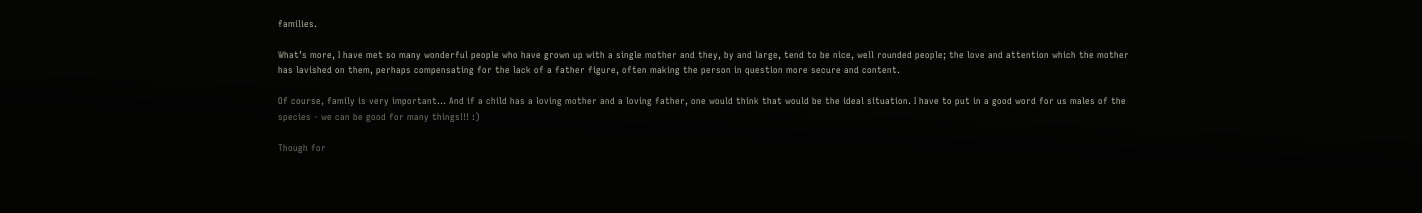families.

What’s more, I have met so many wonderful people who have grown up with a single mother and they, by and large, tend to be nice, well rounded people; the love and attention which the mother has lavished on them, perhaps compensating for the lack of a father figure, often making the person in question more secure and content.

Of course, family is very important... And if a child has a loving mother and a loving father, one would think that would be the ideal situation. I have to put in a good word for us males of the species - we can be good for many things!!! :)

Though for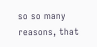so so many reasons, that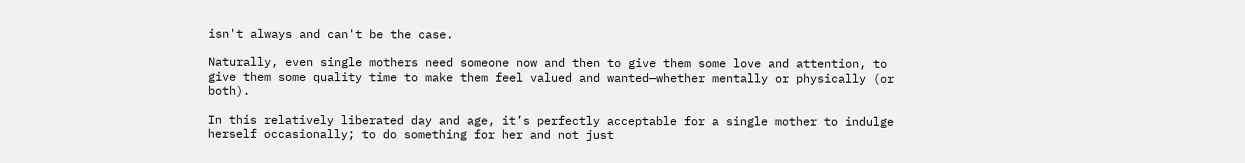isn't always and can't be the case.

Naturally, even single mothers need someone now and then to give them some love and attention, to give them some quality time to make them feel valued and wanted—whether mentally or physically (or both).

In this relatively liberated day and age, it’s perfectly acceptable for a single mother to indulge herself occasionally; to do something for her and not just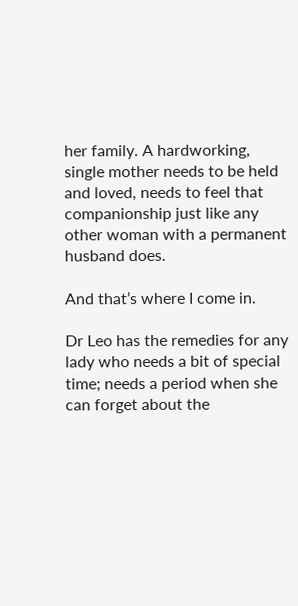her family. A hardworking, single mother needs to be held and loved, needs to feel that companionship just like any other woman with a permanent husband does.

And that’s where I come in.

Dr Leo has the remedies for any lady who needs a bit of special time; needs a period when she can forget about the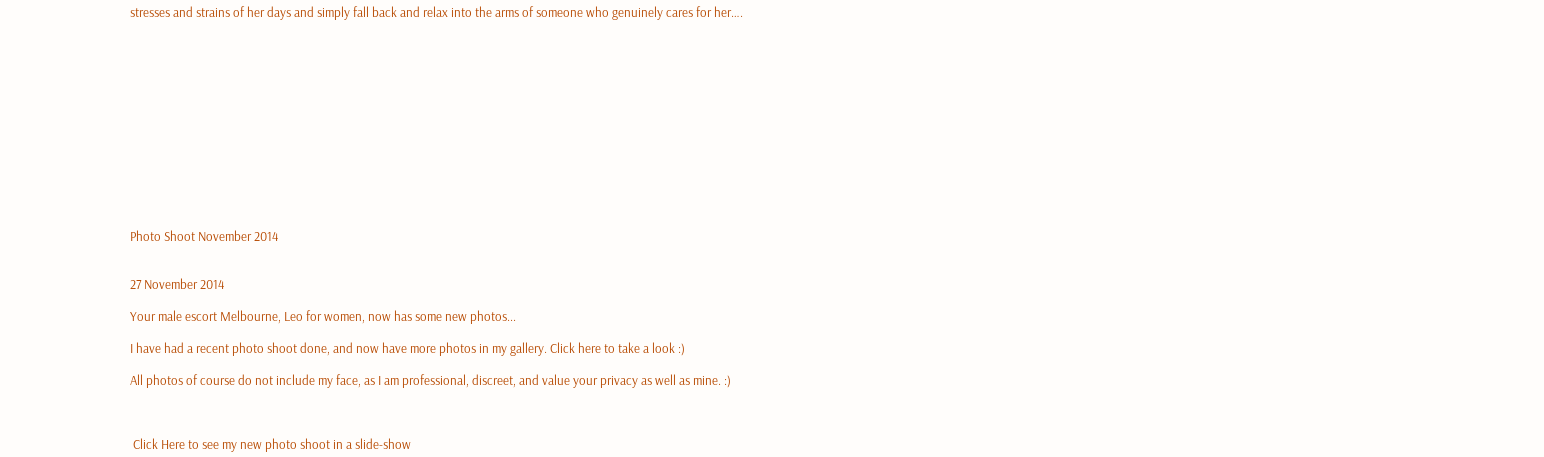stresses and strains of her days and simply fall back and relax into the arms of someone who genuinely cares for her….













Photo Shoot November 2014


27 November 2014

Your male escort Melbourne, Leo for women, now has some new photos...

I have had a recent photo shoot done, and now have more photos in my gallery. Click here to take a look :)

All photos of course do not include my face, as I am professional, discreet, and value your privacy as well as mine. :)



 Click Here to see my new photo shoot in a slide-show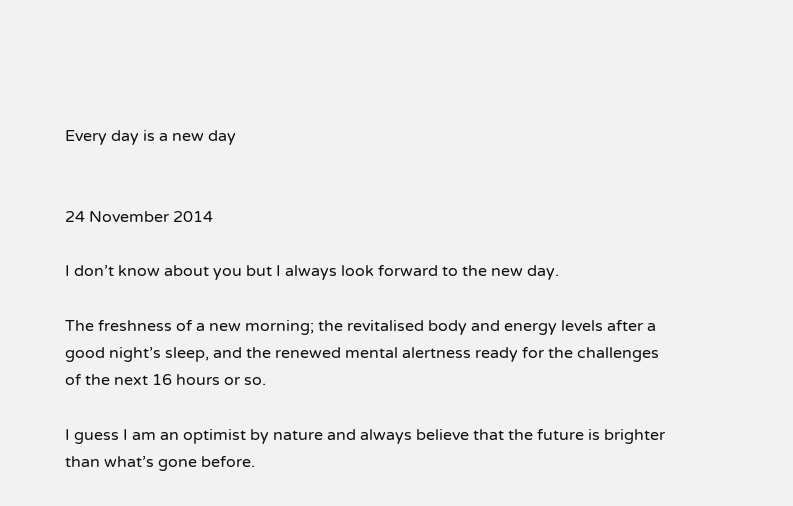Every day is a new day


24 November 2014

I don’t know about you but I always look forward to the new day.

The freshness of a new morning; the revitalised body and energy levels after a good night’s sleep, and the renewed mental alertness ready for the challenges of the next 16 hours or so.

I guess I am an optimist by nature and always believe that the future is brighter than what’s gone before.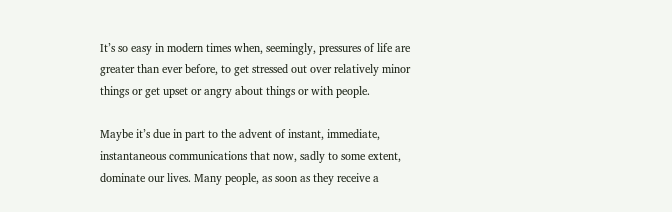It’s so easy in modern times when, seemingly, pressures of life are greater than ever before, to get stressed out over relatively minor things or get upset or angry about things or with people.

Maybe it’s due in part to the advent of instant, immediate, instantaneous communications that now, sadly to some extent, dominate our lives. Many people, as soon as they receive a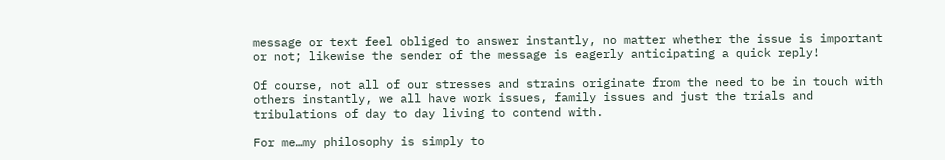message or text feel obliged to answer instantly, no matter whether the issue is important or not; likewise the sender of the message is eagerly anticipating a quick reply!

Of course, not all of our stresses and strains originate from the need to be in touch with others instantly, we all have work issues, family issues and just the trials and tribulations of day to day living to contend with.

For me…my philosophy is simply to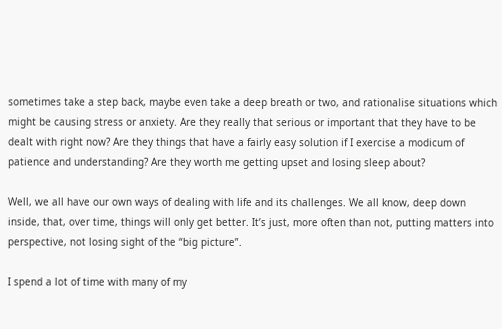sometimes take a step back, maybe even take a deep breath or two, and rationalise situations which might be causing stress or anxiety. Are they really that serious or important that they have to be dealt with right now? Are they things that have a fairly easy solution if I exercise a modicum of patience and understanding? Are they worth me getting upset and losing sleep about?

Well, we all have our own ways of dealing with life and its challenges. We all know, deep down inside, that, over time, things will only get better. It’s just, more often than not, putting matters into perspective, not losing sight of the “big picture”.

I spend a lot of time with many of my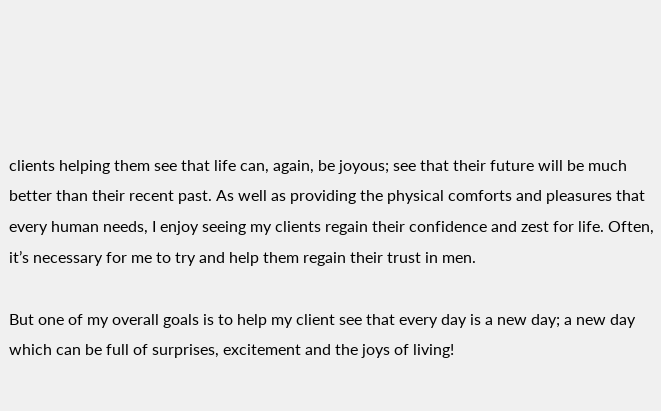clients helping them see that life can, again, be joyous; see that their future will be much better than their recent past. As well as providing the physical comforts and pleasures that every human needs, I enjoy seeing my clients regain their confidence and zest for life. Often, it’s necessary for me to try and help them regain their trust in men.

But one of my overall goals is to help my client see that every day is a new day; a new day which can be full of surprises, excitement and the joys of living!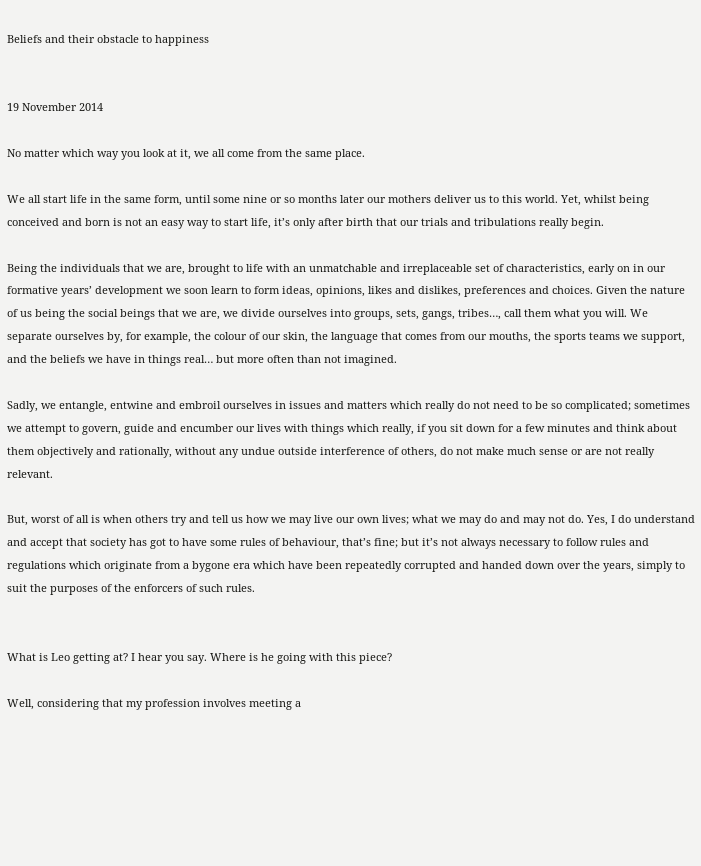Beliefs and their obstacle to happiness


19 November 2014

No matter which way you look at it, we all come from the same place.

We all start life in the same form, until some nine or so months later our mothers deliver us to this world. Yet, whilst being conceived and born is not an easy way to start life, it’s only after birth that our trials and tribulations really begin.

Being the individuals that we are, brought to life with an unmatchable and irreplaceable set of characteristics, early on in our formative years’ development we soon learn to form ideas, opinions, likes and dislikes, preferences and choices. Given the nature of us being the social beings that we are, we divide ourselves into groups, sets, gangs, tribes…, call them what you will. We separate ourselves by, for example, the colour of our skin, the language that comes from our mouths, the sports teams we support, and the beliefs we have in things real… but more often than not imagined.

Sadly, we entangle, entwine and embroil ourselves in issues and matters which really do not need to be so complicated; sometimes we attempt to govern, guide and encumber our lives with things which really, if you sit down for a few minutes and think about them objectively and rationally, without any undue outside interference of others, do not make much sense or are not really relevant.

But, worst of all is when others try and tell us how we may live our own lives; what we may do and may not do. Yes, I do understand and accept that society has got to have some rules of behaviour, that’s fine; but it’s not always necessary to follow rules and regulations which originate from a bygone era which have been repeatedly corrupted and handed down over the years, simply to suit the purposes of the enforcers of such rules.


What is Leo getting at? I hear you say. Where is he going with this piece?

Well, considering that my profession involves meeting a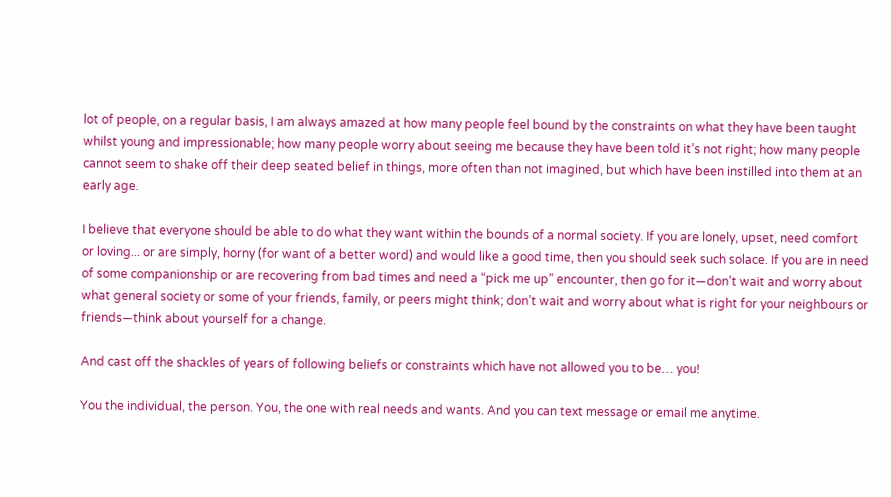lot of people, on a regular basis, I am always amazed at how many people feel bound by the constraints on what they have been taught whilst young and impressionable; how many people worry about seeing me because they have been told it’s not right; how many people cannot seem to shake off their deep seated belief in things, more often than not imagined, but which have been instilled into them at an early age.

I believe that everyone should be able to do what they want within the bounds of a normal society. If you are lonely, upset, need comfort or loving... or are simply, horny (for want of a better word) and would like a good time, then you should seek such solace. If you are in need of some companionship or are recovering from bad times and need a “pick me up” encounter, then go for it—don’t wait and worry about what general society or some of your friends, family, or peers might think; don’t wait and worry about what is right for your neighbours or friends—think about yourself for a change.

And cast off the shackles of years of following beliefs or constraints which have not allowed you to be… you!

You the individual, the person. You, the one with real needs and wants. And you can text message or email me anytime.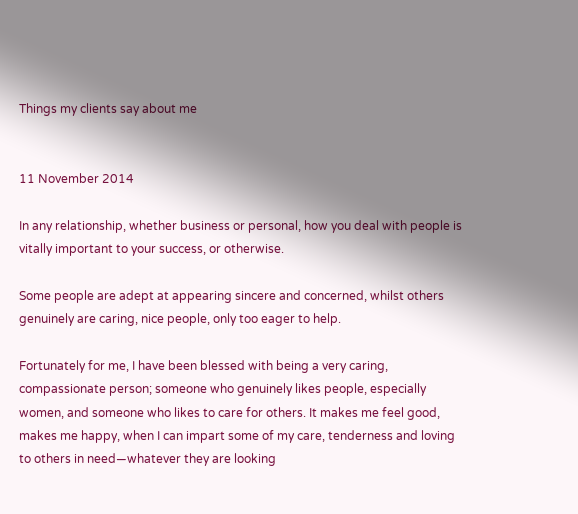Things my clients say about me


11 November 2014

In any relationship, whether business or personal, how you deal with people is vitally important to your success, or otherwise.

Some people are adept at appearing sincere and concerned, whilst others genuinely are caring, nice people, only too eager to help.

Fortunately for me, I have been blessed with being a very caring, compassionate person; someone who genuinely likes people, especially women, and someone who likes to care for others. It makes me feel good, makes me happy, when I can impart some of my care, tenderness and loving to others in need—whatever they are looking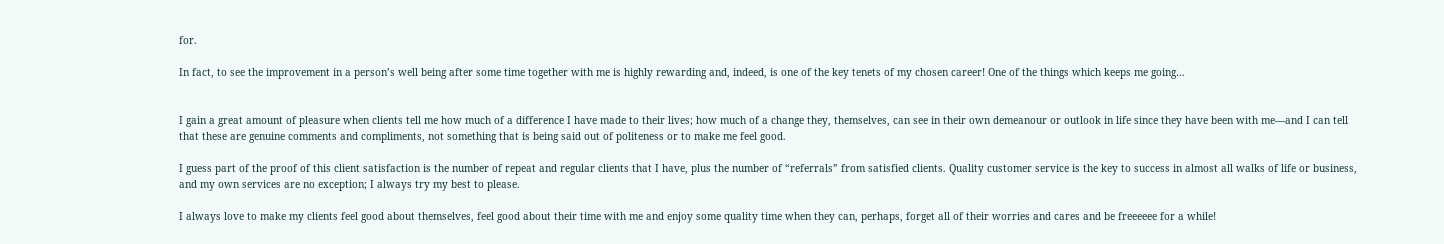for.

In fact, to see the improvement in a person’s well being after some time together with me is highly rewarding and, indeed, is one of the key tenets of my chosen career! One of the things which keeps me going…


I gain a great amount of pleasure when clients tell me how much of a difference I have made to their lives; how much of a change they, themselves, can see in their own demeanour or outlook in life since they have been with me—and I can tell that these are genuine comments and compliments, not something that is being said out of politeness or to make me feel good.

I guess part of the proof of this client satisfaction is the number of repeat and regular clients that I have, plus the number of “referrals” from satisfied clients. Quality customer service is the key to success in almost all walks of life or business, and my own services are no exception; I always try my best to please.

I always love to make my clients feel good about themselves, feel good about their time with me and enjoy some quality time when they can, perhaps, forget all of their worries and cares and be freeeeee for a while!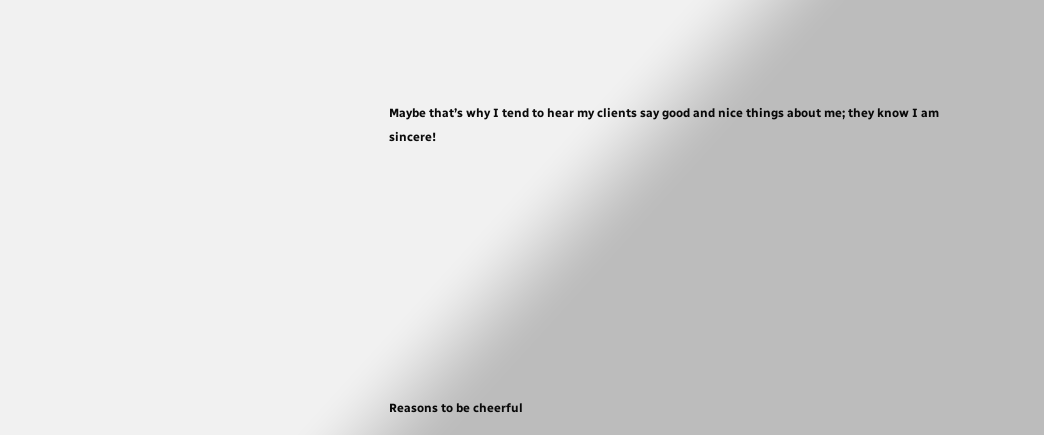Maybe that’s why I tend to hear my clients say good and nice things about me; they know I am sincere!










Reasons to be cheerful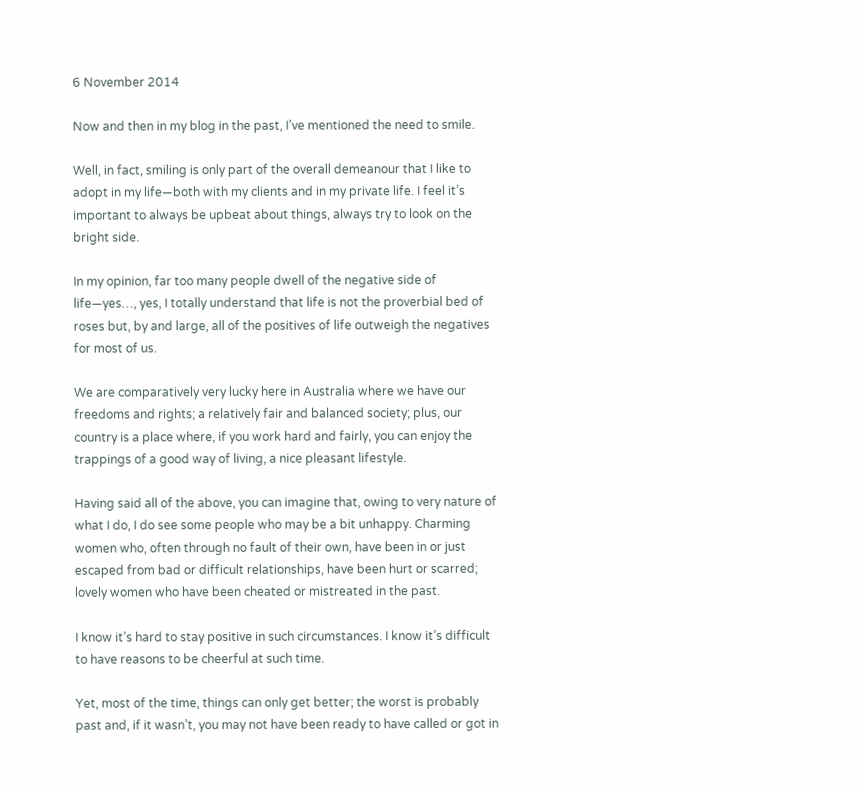6 November 2014

Now and then in my blog in the past, I’ve mentioned the need to smile.

Well, in fact, smiling is only part of the overall demeanour that I like to adopt in my life—both with my clients and in my private life. I feel it’s important to always be upbeat about things, always try to look on the bright side.

In my opinion, far too many people dwell of the negative side of life—yes…, yes, I totally understand that life is not the proverbial bed of roses but, by and large, all of the positives of life outweigh the negatives for most of us.

We are comparatively very lucky here in Australia where we have our freedoms and rights; a relatively fair and balanced society; plus, our country is a place where, if you work hard and fairly, you can enjoy the trappings of a good way of living, a nice pleasant lifestyle.

Having said all of the above, you can imagine that, owing to very nature of what I do, I do see some people who may be a bit unhappy. Charming women who, often through no fault of their own, have been in or just escaped from bad or difficult relationships, have been hurt or scarred; lovely women who have been cheated or mistreated in the past.

I know it’s hard to stay positive in such circumstances. I know it’s difficult to have reasons to be cheerful at such time.

Yet, most of the time, things can only get better; the worst is probably past and, if it wasn’t, you may not have been ready to have called or got in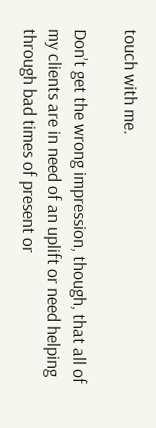touch with me.

Don’t get the wrong impression, though, that all of my clients are in need of an uplift or need helping through bad times of present or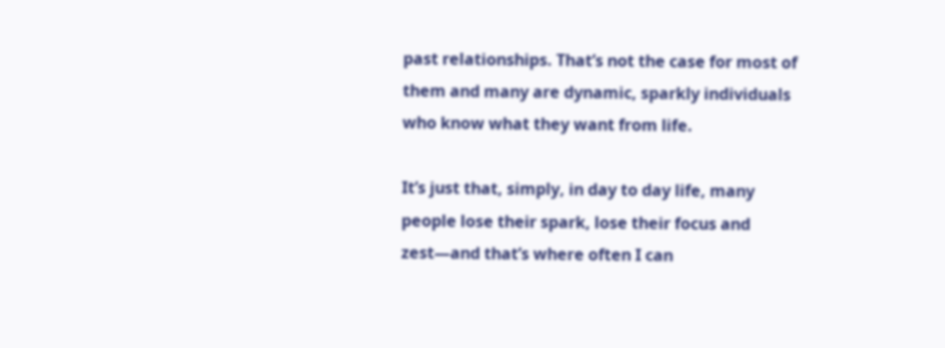past relationships. That’s not the case for most of them and many are dynamic, sparkly individuals who know what they want from life.

It’s just that, simply, in day to day life, many people lose their spark, lose their focus and zest—and that’s where often I can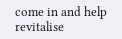come in and help revitalise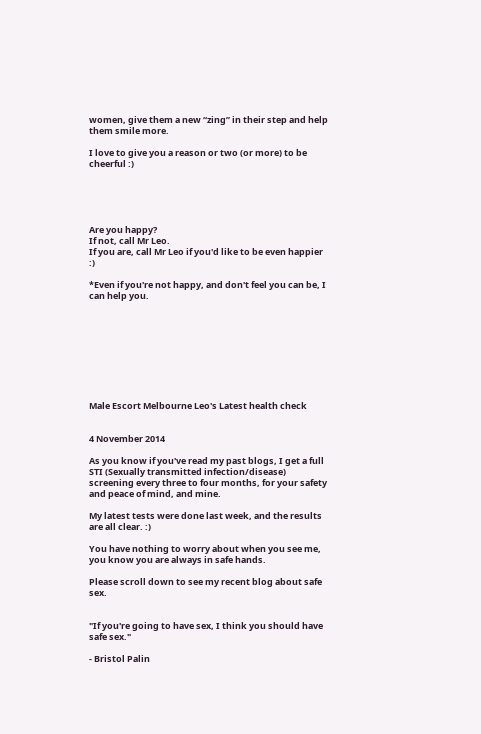women, give them a new “zing” in their step and help them smile more.

I love to give you a reason or two (or more) to be cheerful :)





Are you happy?
If not, call Mr Leo.
If you are, call Mr Leo if you'd like to be even happier :)

*Even if you're not happy, and don't feel you can be, I can help you.









Male Escort Melbourne Leo's Latest health check


4 November 2014

As you know if you've read my past blogs, I get a full STI (Sexually transmitted infection/disease) screening every three to four months, for your safety and peace of mind, and mine.

My latest tests were done last week, and the results are all clear. :)

You have nothing to worry about when you see me, you know you are always in safe hands.

Please scroll down to see my recent blog about safe sex.


"If you're going to have sex, I think you should have safe sex."

- Bristol Palin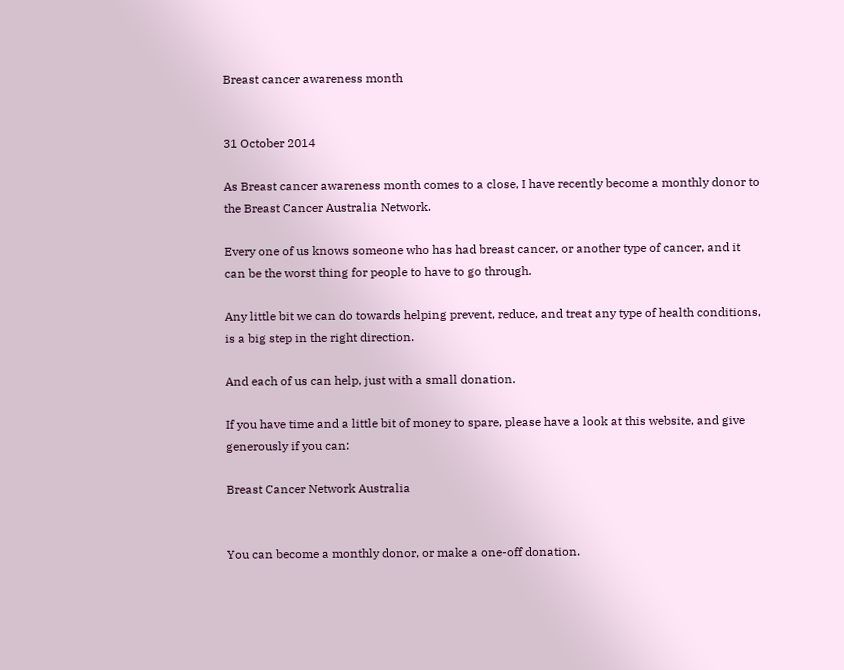Breast cancer awareness month


31 October 2014

As Breast cancer awareness month comes to a close, I have recently become a monthly donor to the Breast Cancer Australia Network.

Every one of us knows someone who has had breast cancer, or another type of cancer, and it can be the worst thing for people to have to go through.

Any little bit we can do towards helping prevent, reduce, and treat any type of health conditions, is a big step in the right direction.

And each of us can help, just with a small donation.

If you have time and a little bit of money to spare, please have a look at this website, and give generously if you can:

Breast Cancer Network Australia


You can become a monthly donor, or make a one-off donation.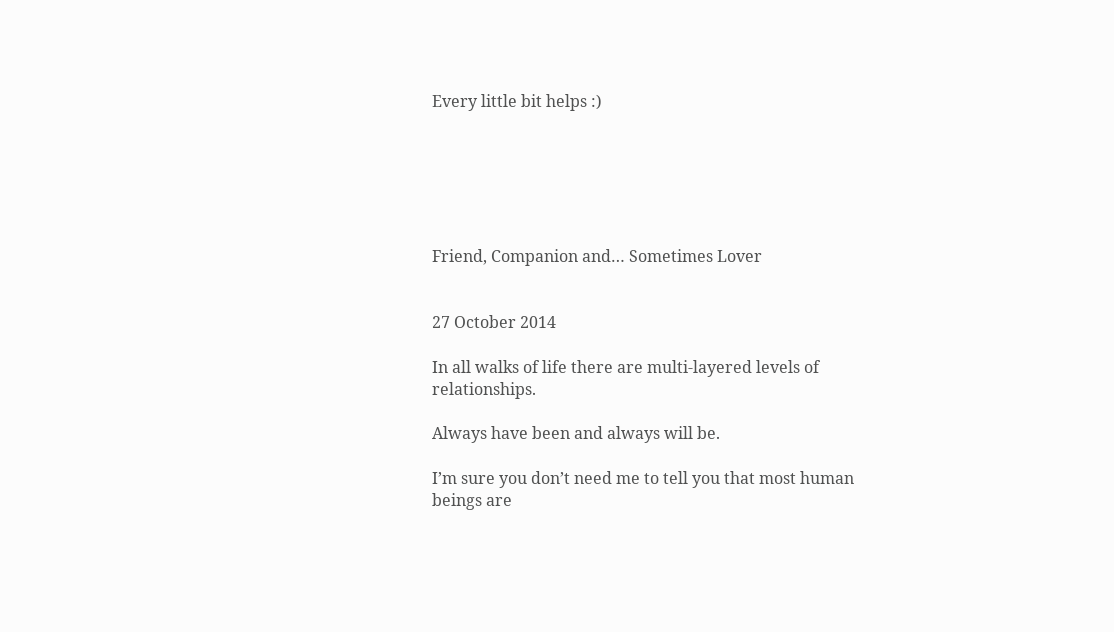Every little bit helps :)






Friend, Companion and… Sometimes Lover


27 October 2014

In all walks of life there are multi-layered levels of relationships.

Always have been and always will be.

I’m sure you don’t need me to tell you that most human beings are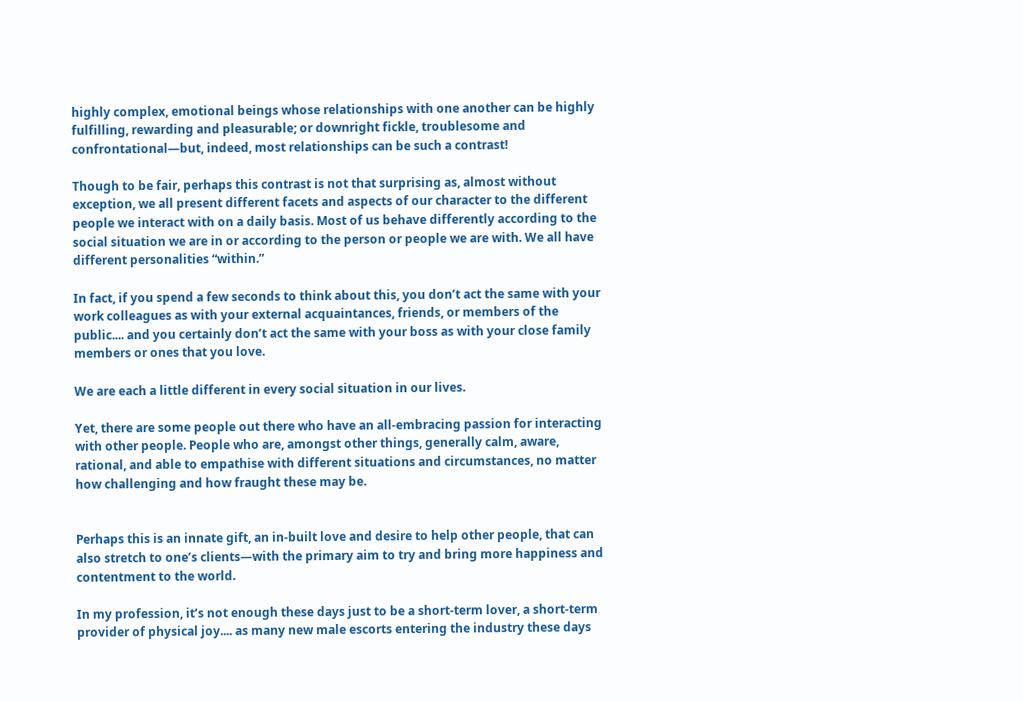highly complex, emotional beings whose relationships with one another can be highly fulfilling, rewarding and pleasurable; or downright fickle, troublesome and confrontational—but, indeed, most relationships can be such a contrast!

Though to be fair, perhaps this contrast is not that surprising as, almost without exception, we all present different facets and aspects of our character to the different people we interact with on a daily basis. Most of us behave differently according to the social situation we are in or according to the person or people we are with. We all have different personalities “within.”

In fact, if you spend a few seconds to think about this, you don’t act the same with your work colleagues as with your external acquaintances, friends, or members of the public.... and you certainly don’t act the same with your boss as with your close family members or ones that you love.

We are each a little different in every social situation in our lives.

Yet, there are some people out there who have an all-embracing passion for interacting with other people. People who are, amongst other things, generally calm, aware, rational, and able to empathise with different situations and circumstances, no matter how challenging and how fraught these may be.


Perhaps this is an innate gift, an in-built love and desire to help other people, that can also stretch to one’s clients—with the primary aim to try and bring more happiness and contentment to the world.

In my profession, it’s not enough these days just to be a short-term lover, a short-term provider of physical joy.... as many new male escorts entering the industry these days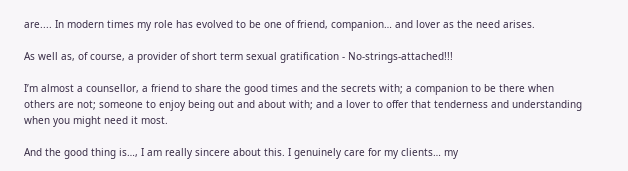are.... In modern times my role has evolved to be one of friend, companion… and lover as the need arises.

As well as, of course, a provider of short term sexual gratification - No-strings-attached!!!

I’m almost a counsellor, a friend to share the good times and the secrets with; a companion to be there when others are not; someone to enjoy being out and about with; and a lover to offer that tenderness and understanding when you might need it most.

And the good thing is…, I am really sincere about this. I genuinely care for my clients… my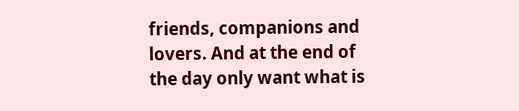friends, companions and lovers. And at the end of the day only want what is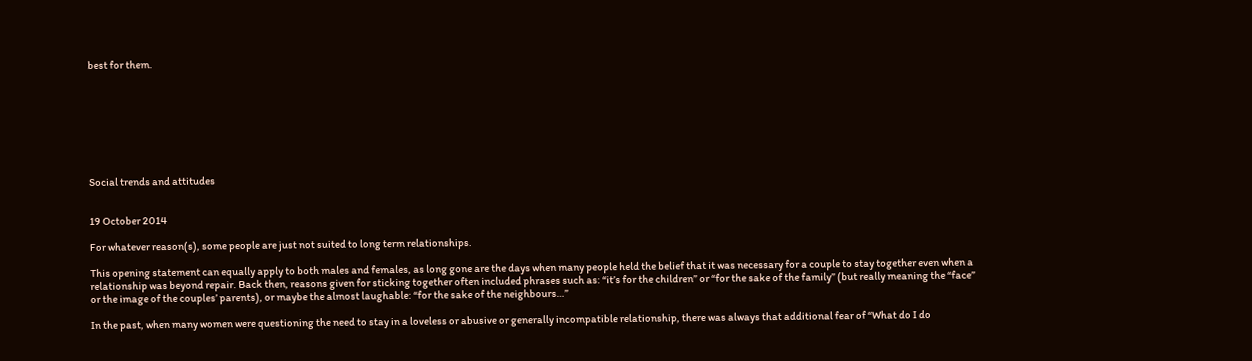best for them.








Social trends and attitudes


19 October 2014

For whatever reason(s), some people are just not suited to long term relationships.

This opening statement can equally apply to both males and females, as long gone are the days when many people held the belief that it was necessary for a couple to stay together even when a relationship was beyond repair. Back then, reasons given for sticking together often included phrases such as: “it’s for the children” or “for the sake of the family” (but really meaning the “face” or the image of the couples’ parents), or maybe the almost laughable: “for the sake of the neighbours…”

In the past, when many women were questioning the need to stay in a loveless or abusive or generally incompatible relationship, there was always that additional fear of “What do I do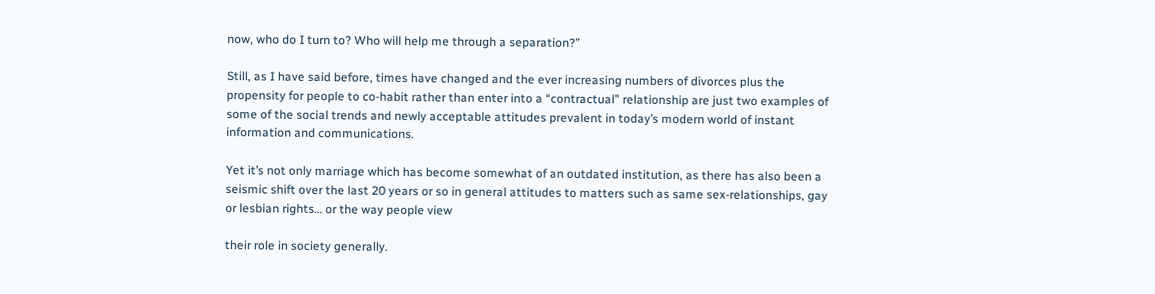now, who do I turn to? Who will help me through a separation?”

Still, as I have said before, times have changed and the ever increasing numbers of divorces plus the propensity for people to co-habit rather than enter into a “contractual” relationship are just two examples of some of the social trends and newly acceptable attitudes prevalent in today’s modern world of instant information and communications.

Yet it’s not only marriage which has become somewhat of an outdated institution, as there has also been a seismic shift over the last 20 years or so in general attitudes to matters such as same sex-relationships, gay or lesbian rights… or the way people view

their role in society generally.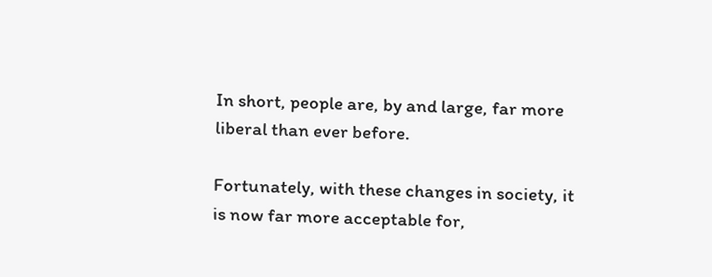In short, people are, by and large, far more liberal than ever before.

Fortunately, with these changes in society, it is now far more acceptable for,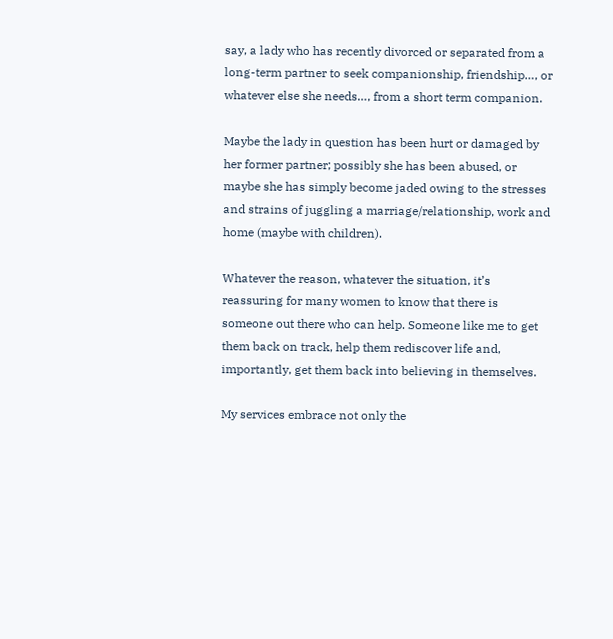say, a lady who has recently divorced or separated from a long-term partner to seek companionship, friendship…, or whatever else she needs…, from a short term companion.

Maybe the lady in question has been hurt or damaged by her former partner; possibly she has been abused, or maybe she has simply become jaded owing to the stresses and strains of juggling a marriage/relationship, work and home (maybe with children).

Whatever the reason, whatever the situation, it’s reassuring for many women to know that there is someone out there who can help. Someone like me to get them back on track, help them rediscover life and, importantly, get them back into believing in themselves.

My services embrace not only the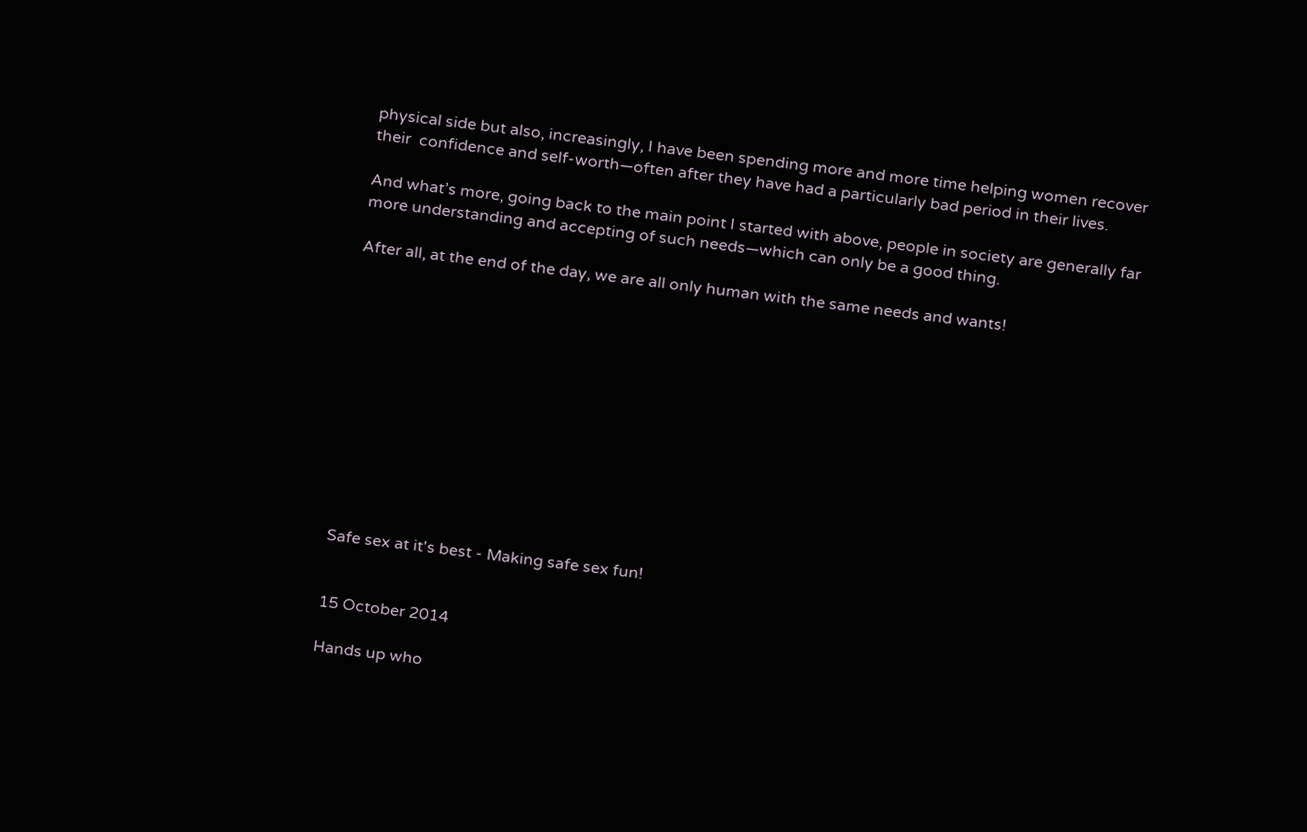physical side but also, increasingly, I have been spending more and more time helping women recover their  confidence and self-worth—often after they have had a particularly bad period in their lives.

And what’s more, going back to the main point I started with above, people in society are generally far more understanding and accepting of such needs—which can only be a good thing.

After all, at the end of the day, we are all only human with the same needs and wants!












Safe sex at it's best - Making safe sex fun!


15 October 2014

Hands up who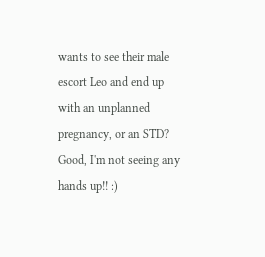wants to see their male escort Leo and end up with an unplanned pregnancy, or an STD? Good, I'm not seeing any hands up!! :)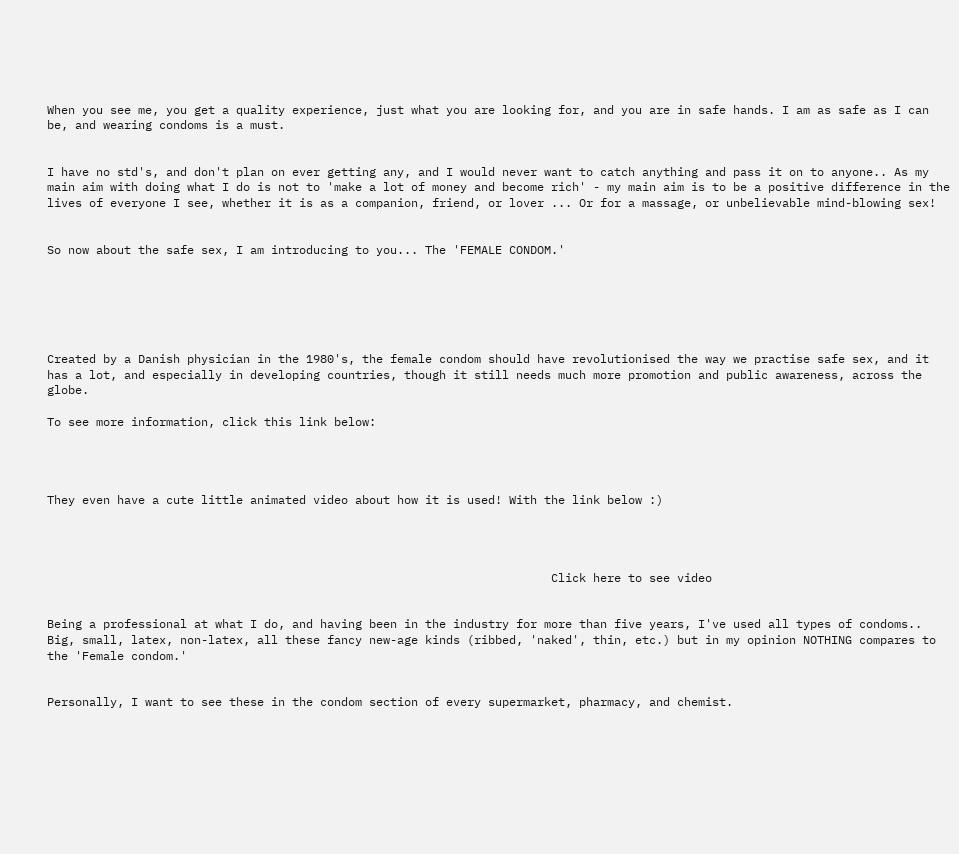When you see me, you get a quality experience, just what you are looking for, and you are in safe hands. I am as safe as I can be, and wearing condoms is a must.


I have no std's, and don't plan on ever getting any, and I would never want to catch anything and pass it on to anyone.. As my main aim with doing what I do is not to 'make a lot of money and become rich' - my main aim is to be a positive difference in the lives of everyone I see, whether it is as a companion, friend, or lover ... Or for a massage, or unbelievable mind-blowing sex!


So now about the safe sex, I am introducing to you... The 'FEMALE CONDOM.'






Created by a Danish physician in the 1980's, the female condom should have revolutionised the way we practise safe sex, and it has a lot, and especially in developing countries, though it still needs much more promotion and public awareness, across the globe.

To see more information, click this link below:




They even have a cute little animated video about how it is used! With the link below :)




                                                                        Click here to see video


Being a professional at what I do, and having been in the industry for more than five years, I've used all types of condoms.. Big, small, latex, non-latex, all these fancy new-age kinds (ribbed, 'naked', thin, etc.) but in my opinion NOTHING compares to the 'Female condom.'


Personally, I want to see these in the condom section of every supermarket, pharmacy, and chemist.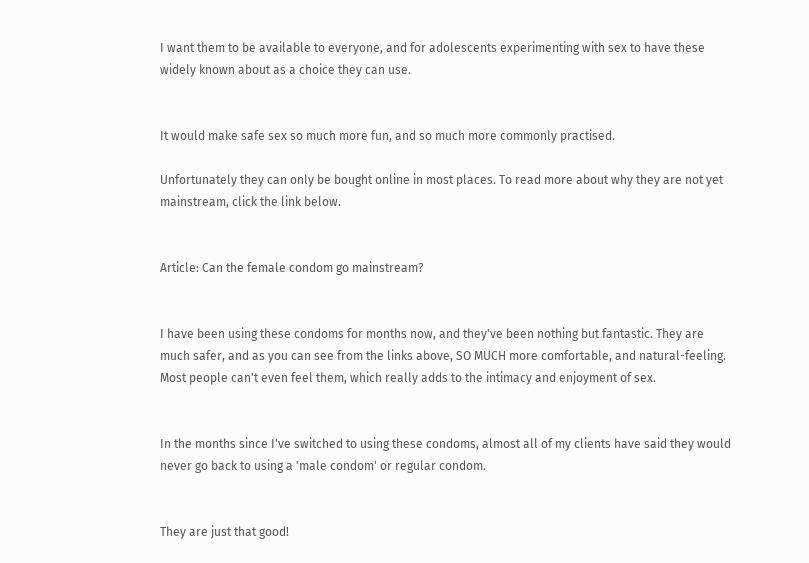I want them to be available to everyone, and for adolescents experimenting with sex to have these widely known about as a choice they can use.


It would make safe sex so much more fun, and so much more commonly practised.

Unfortunately they can only be bought online in most places. To read more about why they are not yet mainstream, click the link below.


Article: Can the female condom go mainstream?


I have been using these condoms for months now, and they've been nothing but fantastic. They are much safer, and as you can see from the links above, SO MUCH more comfortable, and natural-feeling. Most people can't even feel them, which really adds to the intimacy and enjoyment of sex.


In the months since I've switched to using these condoms, almost all of my clients have said they would never go back to using a 'male condom' or regular condom.


They are just that good!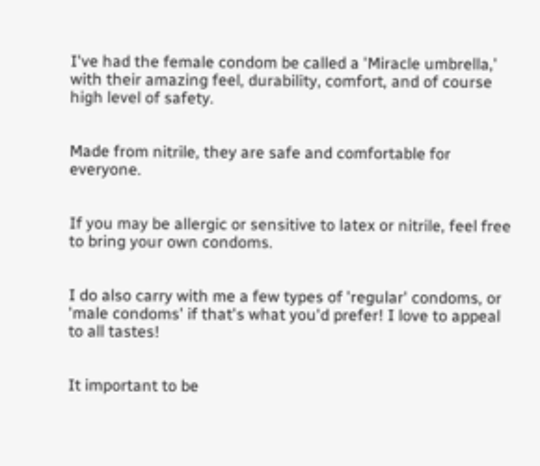I've had the female condom be called a 'Miracle umbrella,' with their amazing feel, durability, comfort, and of course high level of safety.


Made from nitrile, they are safe and comfortable for everyone.


If you may be allergic or sensitive to latex or nitrile, feel free to bring your own condoms.


I do also carry with me a few types of 'regular' condoms, or 'male condoms' if that's what you'd prefer! I love to appeal to all tastes!


It important to be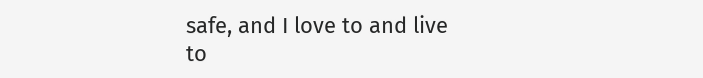safe, and I love to and live to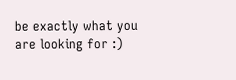be exactly what you are looking for :)